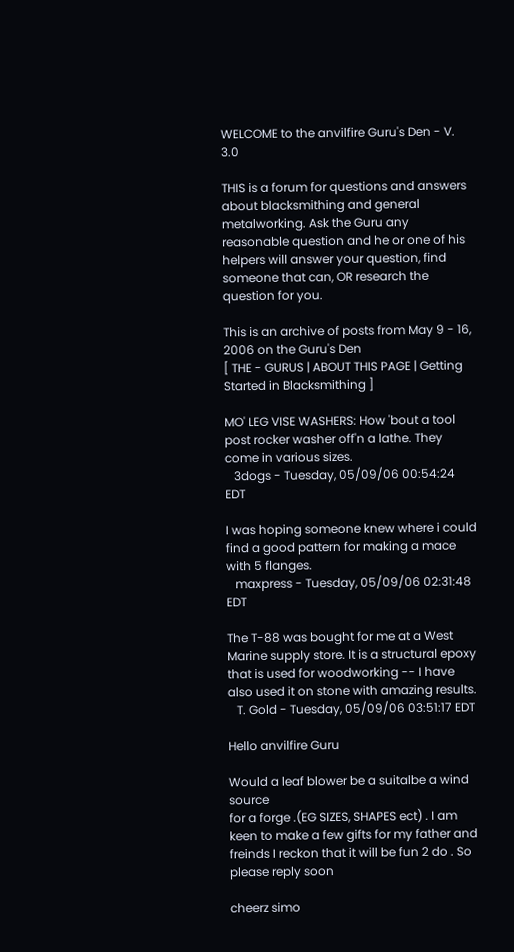WELCOME to the anvilfire Guru's Den - V. 3.0

THIS is a forum for questions and answers about blacksmithing and general metalworking. Ask the Guru any reasonable question and he or one of his helpers will answer your question, find someone that can, OR research the question for you.

This is an archive of posts from May 9 - 16, 2006 on the Guru's Den
[ THE - GURUS | ABOUT THIS PAGE | Getting Started in Blacksmithing ]

MO' LEG VISE WASHERS: How 'bout a tool post rocker washer off'n a lathe. They come in various sizes.
   3dogs - Tuesday, 05/09/06 00:54:24 EDT

I was hoping someone knew where i could find a good pattern for making a mace with 5 flanges.
   maxpress - Tuesday, 05/09/06 02:31:48 EDT

The T-88 was bought for me at a West Marine supply store. It is a structural epoxy that is used for woodworking -- I have also used it on stone with amazing results.
   T. Gold - Tuesday, 05/09/06 03:51:17 EDT

Hello anvilfire Guru

Would a leaf blower be a suitalbe a wind source
for a forge .(EG SIZES, SHAPES ect) . I am keen to make a few gifts for my father and freinds I reckon that it will be fun 2 do . So please reply soon

cheerz simo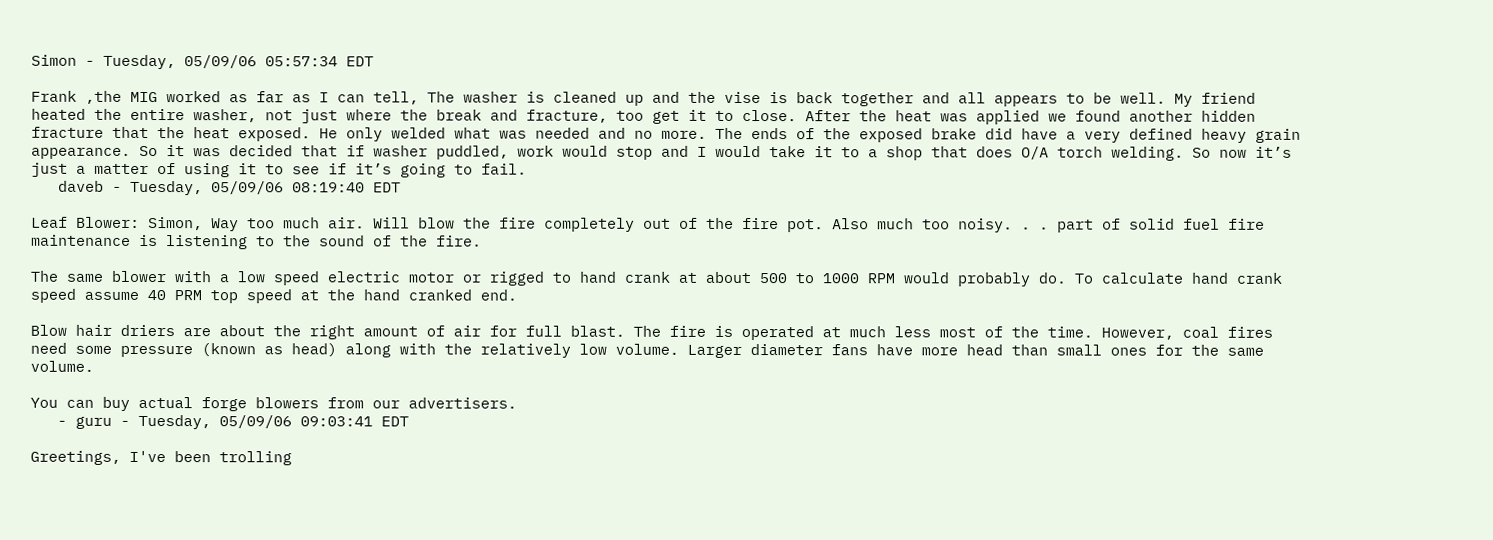Simon - Tuesday, 05/09/06 05:57:34 EDT

Frank ,the MIG worked as far as I can tell, The washer is cleaned up and the vise is back together and all appears to be well. My friend heated the entire washer, not just where the break and fracture, too get it to close. After the heat was applied we found another hidden fracture that the heat exposed. He only welded what was needed and no more. The ends of the exposed brake did have a very defined heavy grain appearance. So it was decided that if washer puddled, work would stop and I would take it to a shop that does O/A torch welding. So now it’s just a matter of using it to see if it’s going to fail.
   daveb - Tuesday, 05/09/06 08:19:40 EDT

Leaf Blower: Simon, Way too much air. Will blow the fire completely out of the fire pot. Also much too noisy. . . part of solid fuel fire maintenance is listening to the sound of the fire.

The same blower with a low speed electric motor or rigged to hand crank at about 500 to 1000 RPM would probably do. To calculate hand crank speed assume 40 PRM top speed at the hand cranked end.

Blow hair driers are about the right amount of air for full blast. The fire is operated at much less most of the time. However, coal fires need some pressure (known as head) along with the relatively low volume. Larger diameter fans have more head than small ones for the same volume.

You can buy actual forge blowers from our advertisers.
   - guru - Tuesday, 05/09/06 09:03:41 EDT

Greetings, I've been trolling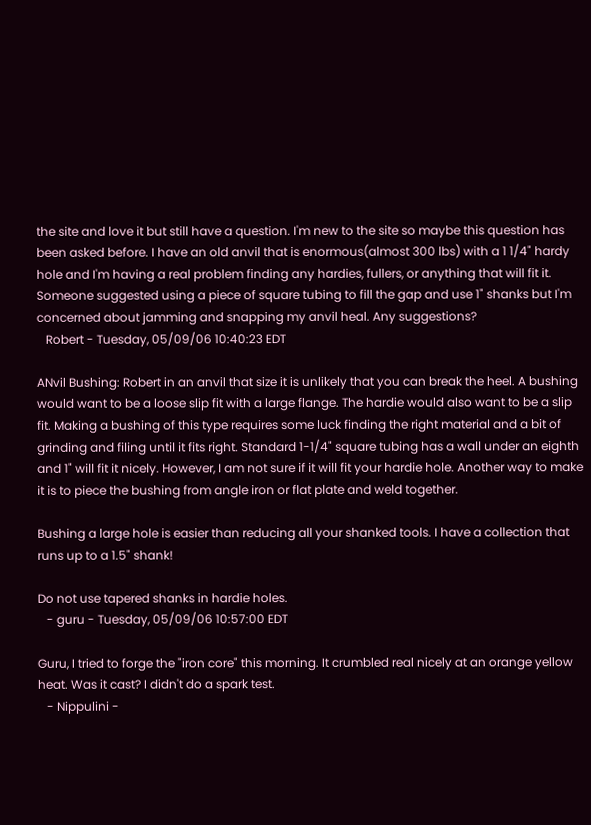the site and love it but still have a question. I'm new to the site so maybe this question has been asked before. I have an old anvil that is enormous(almost 300 lbs) with a 1 1/4" hardy hole and I'm having a real problem finding any hardies, fullers, or anything that will fit it. Someone suggested using a piece of square tubing to fill the gap and use 1" shanks but I'm concerned about jamming and snapping my anvil heal. Any suggestions?
   Robert - Tuesday, 05/09/06 10:40:23 EDT

ANvil Bushing: Robert in an anvil that size it is unlikely that you can break the heel. A bushing would want to be a loose slip fit with a large flange. The hardie would also want to be a slip fit. Making a bushing of this type requires some luck finding the right material and a bit of grinding and filing until it fits right. Standard 1-1/4" square tubing has a wall under an eighth and 1" will fit it nicely. However, I am not sure if it will fit your hardie hole. Another way to make it is to piece the bushing from angle iron or flat plate and weld together.

Bushing a large hole is easier than reducing all your shanked tools. I have a collection that runs up to a 1.5" shank!

Do not use tapered shanks in hardie holes.
   - guru - Tuesday, 05/09/06 10:57:00 EDT

Guru, I tried to forge the "iron core" this morning. It crumbled real nicely at an orange yellow heat. Was it cast? I didn't do a spark test.
   - Nippulini -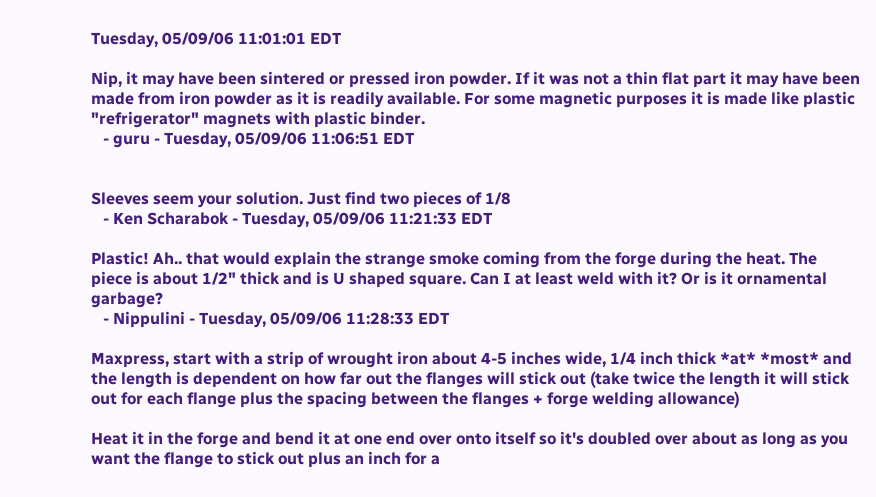Tuesday, 05/09/06 11:01:01 EDT

Nip, it may have been sintered or pressed iron powder. If it was not a thin flat part it may have been made from iron powder as it is readily available. For some magnetic purposes it is made like plastic "refrigerator" magnets with plastic binder.
   - guru - Tuesday, 05/09/06 11:06:51 EDT


Sleeves seem your solution. Just find two pieces of 1/8
   - Ken Scharabok - Tuesday, 05/09/06 11:21:33 EDT

Plastic! Ah.. that would explain the strange smoke coming from the forge during the heat. The piece is about 1/2" thick and is U shaped square. Can I at least weld with it? Or is it ornamental garbage?
   - Nippulini - Tuesday, 05/09/06 11:28:33 EDT

Maxpress, start with a strip of wrought iron about 4-5 inches wide, 1/4 inch thick *at* *most* and the length is dependent on how far out the flanges will stick out (take twice the length it will stick out for each flange plus the spacing between the flanges + forge welding allowance)

Heat it in the forge and bend it at one end over onto itself so it's doubled over about as long as you want the flange to stick out plus an inch for a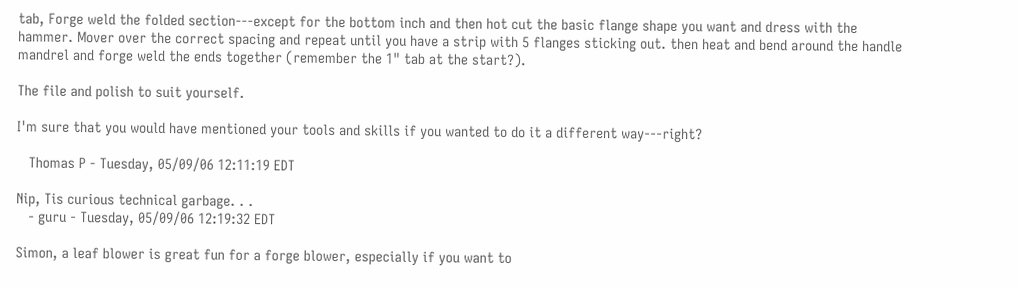tab, Forge weld the folded section---except for the bottom inch and then hot cut the basic flange shape you want and dress with the hammer. Mover over the correct spacing and repeat until you have a strip with 5 flanges sticking out. then heat and bend around the handle mandrel and forge weld the ends together (remember the 1" tab at the start?).

The file and polish to suit yourself.

I'm sure that you would have mentioned your tools and skills if you wanted to do it a different way---right?

   Thomas P - Tuesday, 05/09/06 12:11:19 EDT

Nip, Tis curious technical garbage. . .
   - guru - Tuesday, 05/09/06 12:19:32 EDT

Simon, a leaf blower is great fun for a forge blower, especially if you want to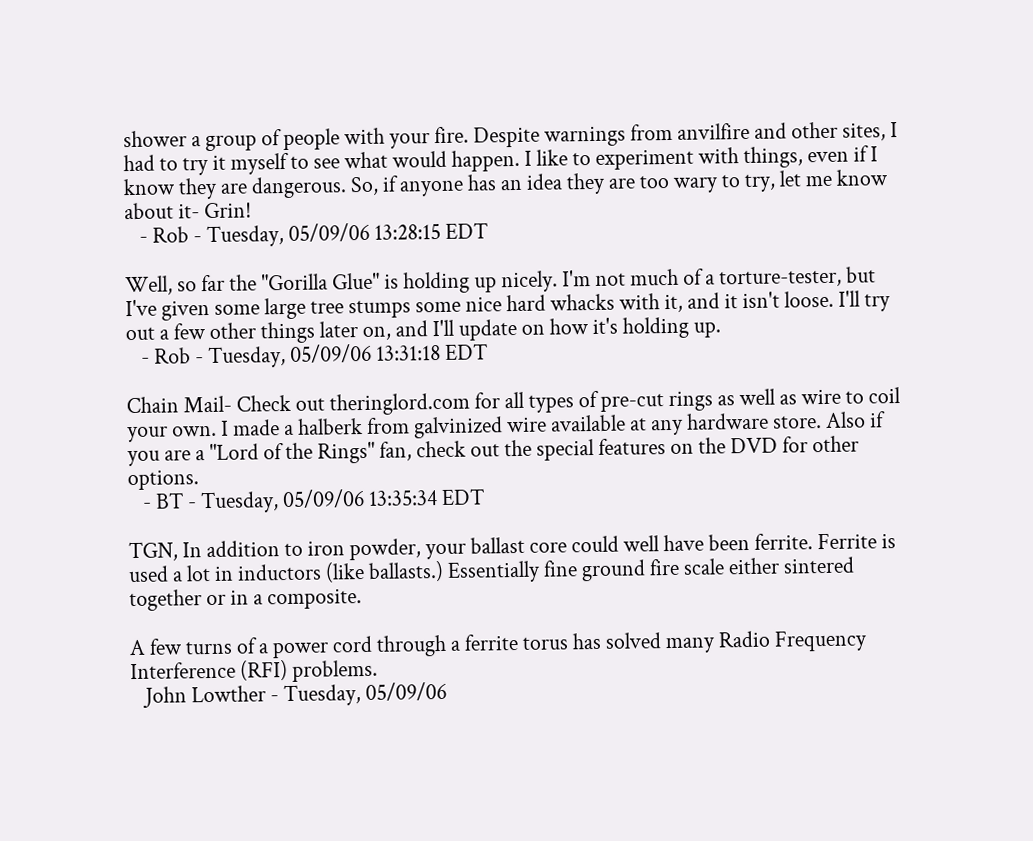shower a group of people with your fire. Despite warnings from anvilfire and other sites, I had to try it myself to see what would happen. I like to experiment with things, even if I know they are dangerous. So, if anyone has an idea they are too wary to try, let me know about it- Grin!
   - Rob - Tuesday, 05/09/06 13:28:15 EDT

Well, so far the "Gorilla Glue" is holding up nicely. I'm not much of a torture-tester, but I've given some large tree stumps some nice hard whacks with it, and it isn't loose. I'll try out a few other things later on, and I'll update on how it's holding up.
   - Rob - Tuesday, 05/09/06 13:31:18 EDT

Chain Mail- Check out theringlord.com for all types of pre-cut rings as well as wire to coil your own. I made a halberk from galvinized wire available at any hardware store. Also if you are a "Lord of the Rings" fan, check out the special features on the DVD for other options.
   - BT - Tuesday, 05/09/06 13:35:34 EDT

TGN, In addition to iron powder, your ballast core could well have been ferrite. Ferrite is used a lot in inductors (like ballasts.) Essentially fine ground fire scale either sintered together or in a composite.

A few turns of a power cord through a ferrite torus has solved many Radio Frequency Interference (RFI) problems.
   John Lowther - Tuesday, 05/09/06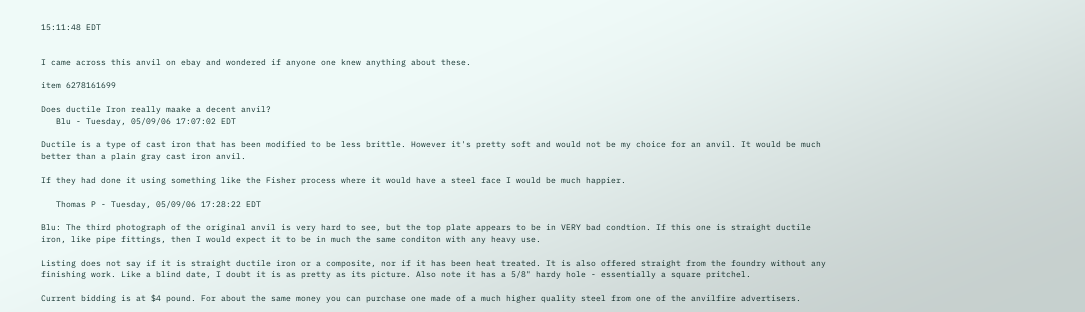15:11:48 EDT


I came across this anvil on ebay and wondered if anyone one knew anything about these.

item 6278161699

Does ductile Iron really maake a decent anvil?
   Blu - Tuesday, 05/09/06 17:07:02 EDT

Ductile is a type of cast iron that has been modified to be less brittle. However it's pretty soft and would not be my choice for an anvil. It would be much better than a plain gray cast iron anvil.

If they had done it using something like the Fisher process where it would have a steel face I would be much happier.

   Thomas P - Tuesday, 05/09/06 17:28:22 EDT

Blu: The third photograph of the original anvil is very hard to see, but the top plate appears to be in VERY bad condtion. If this one is straight ductile iron, like pipe fittings, then I would expect it to be in much the same conditon with any heavy use.

Listing does not say if it is straight ductile iron or a composite, nor if it has been heat treated. It is also offered straight from the foundry without any finishing work. Like a blind date, I doubt it is as pretty as its picture. Also note it has a 5/8" hardy hole - essentially a square pritchel.

Current bidding is at $4 pound. For about the same money you can purchase one made of a much higher quality steel from one of the anvilfire advertisers.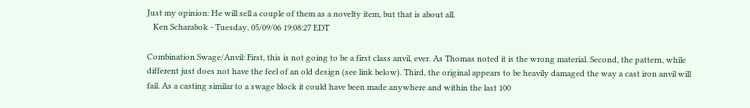Just my opinion: He will sell a couple of them as a novelty item, but that is about all.
   Ken Scharabok - Tuesday, 05/09/06 19:08:27 EDT

Combination Swage/Anvil: First, this is not going to be a first class anvil, ever. As Thomas noted it is the wrong material. Second, the pattern, while different just does not have the feel of an old design (see link below). Third, the original appears to be heavily damaged the way a cast iron anvil will fail. As a casting similar to a swage block it could have been made anywhere and within the last 100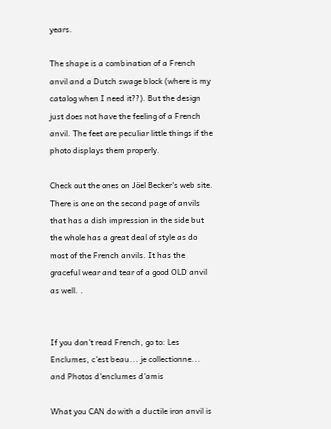years.

The shape is a combination of a French anvil and a Dutch swage block (where is my catalog when I need it??). But the design just does not have the feeling of a French anvil. The feet are peculiar little things if the photo displays them properly.

Check out the ones on Jöel Becker's web site. There is one on the second page of anvils that has a dish impression in the side but the whole has a great deal of style as do most of the French anvils. It has the graceful wear and tear of a good OLD anvil as well. .


If you don't read French, go to: Les Enclumes, c'est beau... je collectionne... and Photos d'enclumes d'amis

What you CAN do with a ductile iron anvil is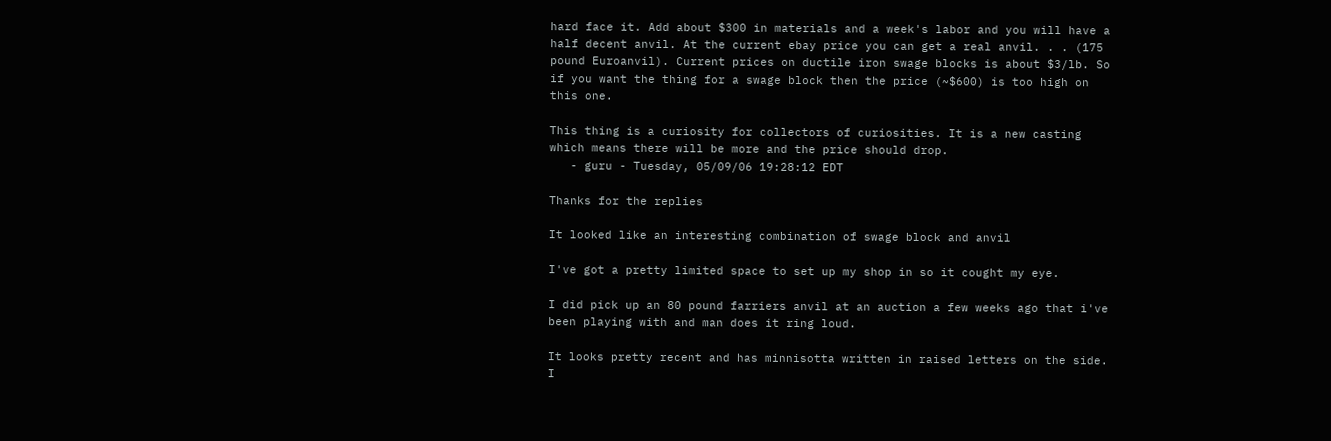hard face it. Add about $300 in materials and a week's labor and you will have a half decent anvil. At the current ebay price you can get a real anvil. . . (175 pound Euroanvil). Current prices on ductile iron swage blocks is about $3/lb. So if you want the thing for a swage block then the price (~$600) is too high on this one.

This thing is a curiosity for collectors of curiosities. It is a new casting which means there will be more and the price should drop.
   - guru - Tuesday, 05/09/06 19:28:12 EDT

Thanks for the replies

It looked like an interesting combination of swage block and anvil

I've got a pretty limited space to set up my shop in so it cought my eye.

I did pick up an 80 pound farriers anvil at an auction a few weeks ago that i've been playing with and man does it ring loud.

It looks pretty recent and has minnisotta written in raised letters on the side. I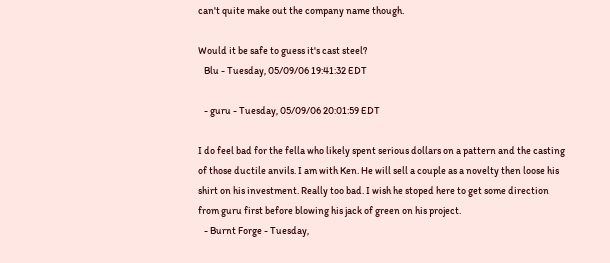can't quite make out the company name though.

Would it be safe to guess it's cast steel?
   Blu - Tuesday, 05/09/06 19:41:32 EDT

   - guru - Tuesday, 05/09/06 20:01:59 EDT

I do feel bad for the fella who likely spent serious dollars on a pattern and the casting of those ductile anvils. I am with Ken. He will sell a couple as a novelty then loose his shirt on his investment. Really too bad. I wish he stoped here to get some direction from guru first before blowing his jack of green on his project.
   - Burnt Forge - Tuesday,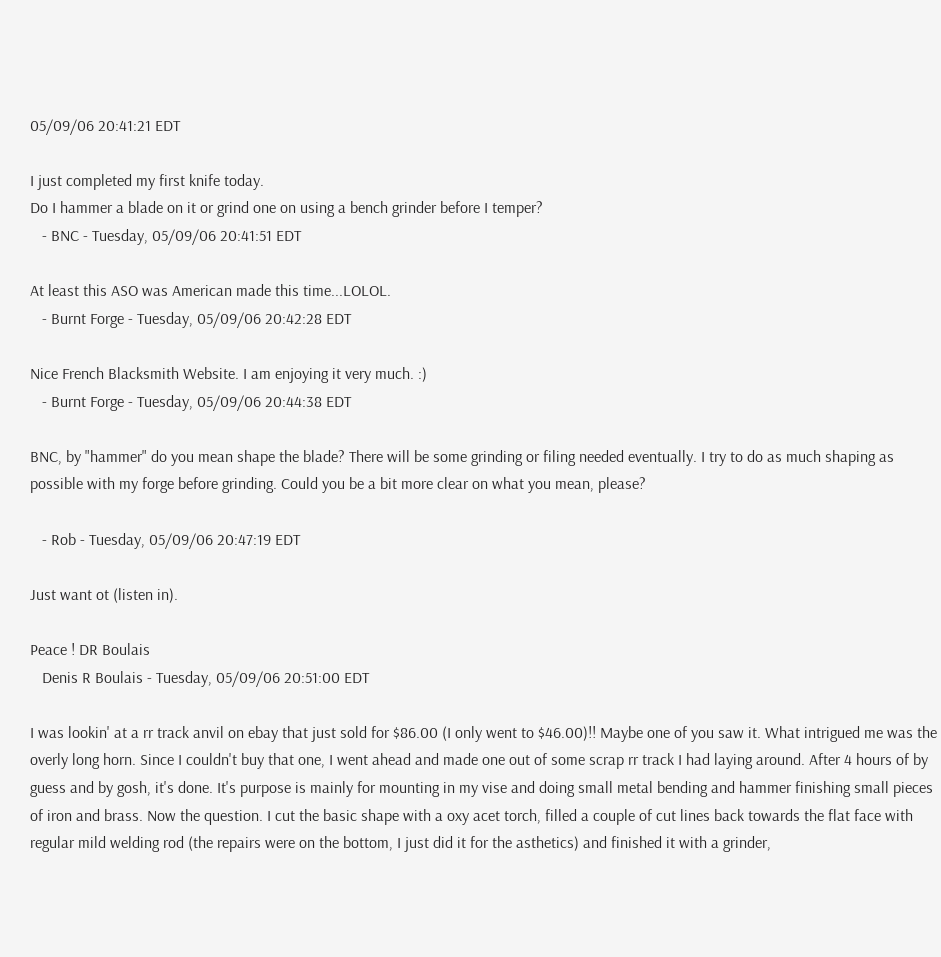05/09/06 20:41:21 EDT

I just completed my first knife today.
Do I hammer a blade on it or grind one on using a bench grinder before I temper?
   - BNC - Tuesday, 05/09/06 20:41:51 EDT

At least this ASO was American made this time...LOLOL.
   - Burnt Forge - Tuesday, 05/09/06 20:42:28 EDT

Nice French Blacksmith Website. I am enjoying it very much. :)
   - Burnt Forge - Tuesday, 05/09/06 20:44:38 EDT

BNC, by "hammer" do you mean shape the blade? There will be some grinding or filing needed eventually. I try to do as much shaping as possible with my forge before grinding. Could you be a bit more clear on what you mean, please?

   - Rob - Tuesday, 05/09/06 20:47:19 EDT

Just want ot (listen in).

Peace ! DR Boulais
   Denis R Boulais - Tuesday, 05/09/06 20:51:00 EDT

I was lookin' at a rr track anvil on ebay that just sold for $86.00 (I only went to $46.00)!! Maybe one of you saw it. What intrigued me was the overly long horn. Since I couldn't buy that one, I went ahead and made one out of some scrap rr track I had laying around. After 4 hours of by guess and by gosh, it's done. It's purpose is mainly for mounting in my vise and doing small metal bending and hammer finishing small pieces of iron and brass. Now the question. I cut the basic shape with a oxy acet torch, filled a couple of cut lines back towards the flat face with regular mild welding rod (the repairs were on the bottom, I just did it for the asthetics) and finished it with a grinder,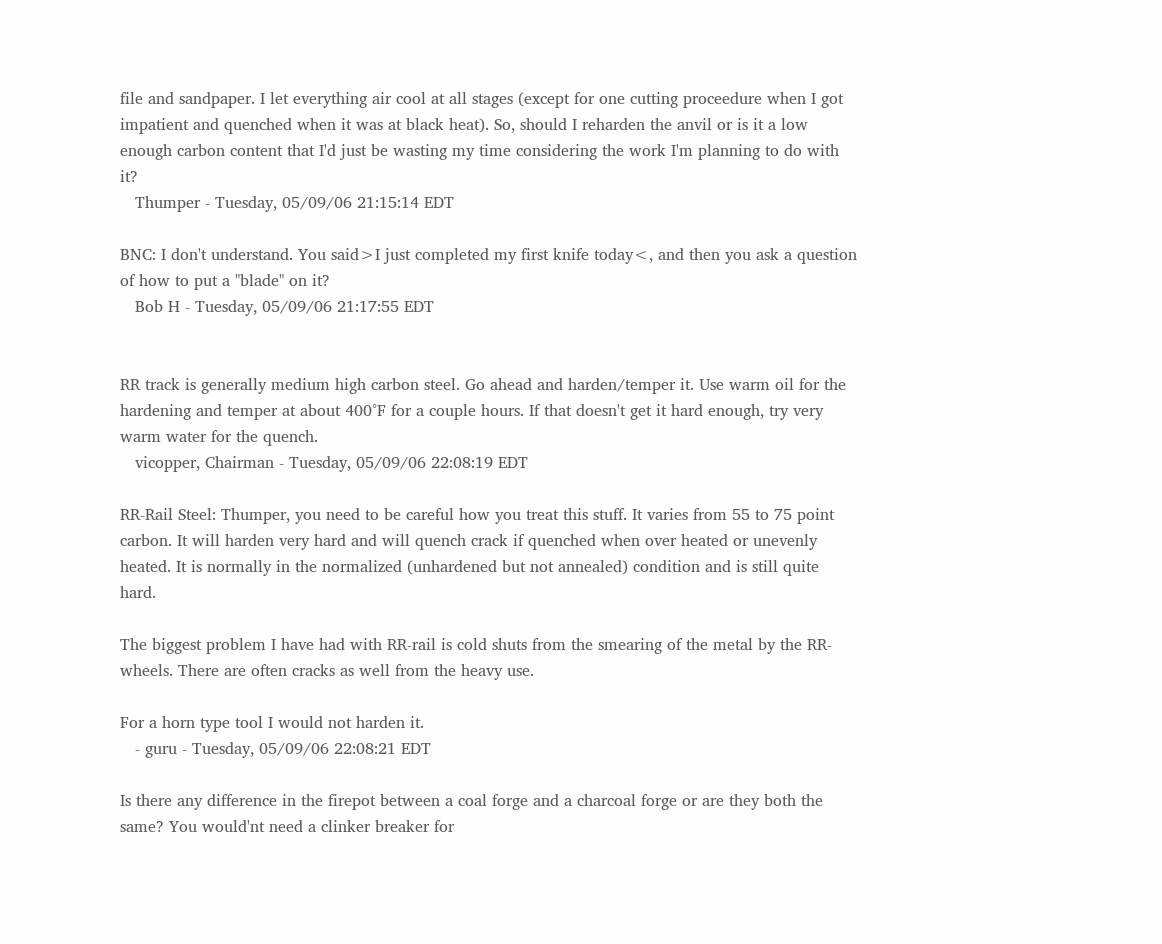file and sandpaper. I let everything air cool at all stages (except for one cutting proceedure when I got impatient and quenched when it was at black heat). So, should I reharden the anvil or is it a low enough carbon content that I'd just be wasting my time considering the work I'm planning to do with it?
   Thumper - Tuesday, 05/09/06 21:15:14 EDT

BNC: I don't understand. You said>I just completed my first knife today<, and then you ask a question of how to put a "blade" on it?
   Bob H - Tuesday, 05/09/06 21:17:55 EDT


RR track is generally medium high carbon steel. Go ahead and harden/temper it. Use warm oil for the hardening and temper at about 400°F for a couple hours. If that doesn't get it hard enough, try very warm water for the quench.
   vicopper, Chairman - Tuesday, 05/09/06 22:08:19 EDT

RR-Rail Steel: Thumper, you need to be careful how you treat this stuff. It varies from 55 to 75 point carbon. It will harden very hard and will quench crack if quenched when over heated or unevenly heated. It is normally in the normalized (unhardened but not annealed) condition and is still quite hard.

The biggest problem I have had with RR-rail is cold shuts from the smearing of the metal by the RR-wheels. There are often cracks as well from the heavy use.

For a horn type tool I would not harden it.
   - guru - Tuesday, 05/09/06 22:08:21 EDT

Is there any difference in the firepot between a coal forge and a charcoal forge or are they both the same? You would'nt need a clinker breaker for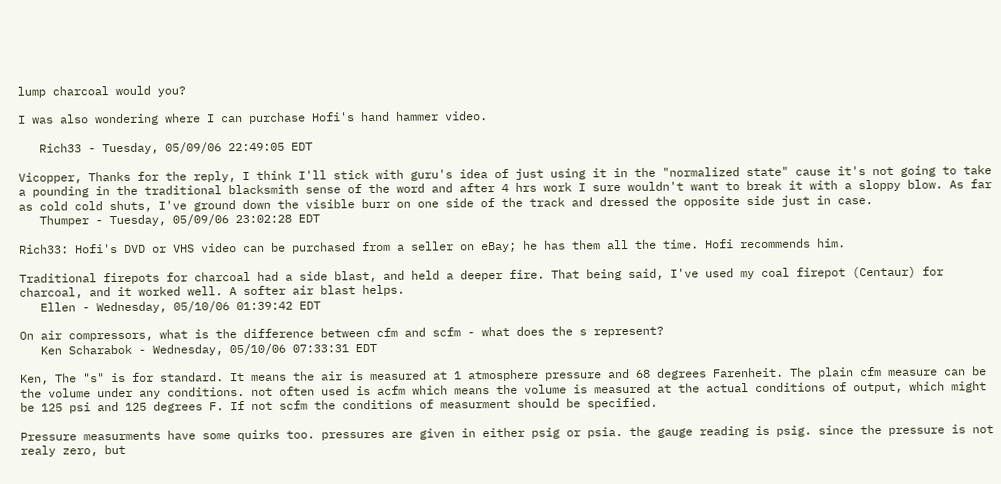lump charcoal would you?

I was also wondering where I can purchase Hofi's hand hammer video.

   Rich33 - Tuesday, 05/09/06 22:49:05 EDT

Vicopper, Thanks for the reply, I think I'll stick with guru's idea of just using it in the "normalized state" cause it's not going to take a pounding in the traditional blacksmith sense of the word and after 4 hrs work I sure wouldn't want to break it with a sloppy blow. As far as cold cold shuts, I've ground down the visible burr on one side of the track and dressed the opposite side just in case.
   Thumper - Tuesday, 05/09/06 23:02:28 EDT

Rich33: Hofi's DVD or VHS video can be purchased from a seller on eBay; he has them all the time. Hofi recommends him.

Traditional firepots for charcoal had a side blast, and held a deeper fire. That being said, I've used my coal firepot (Centaur) for charcoal, and it worked well. A softer air blast helps.
   Ellen - Wednesday, 05/10/06 01:39:42 EDT

On air compressors, what is the difference between cfm and scfm - what does the s represent?
   Ken Scharabok - Wednesday, 05/10/06 07:33:31 EDT

Ken, The "s" is for standard. It means the air is measured at 1 atmosphere pressure and 68 degrees Farenheit. The plain cfm measure can be the volume under any conditions. not often used is acfm which means the volume is measured at the actual conditions of output, which might be 125 psi and 125 degrees F. If not scfm the conditions of measurment should be specified.

Pressure measurments have some quirks too. pressures are given in either psig or psia. the gauge reading is psig. since the pressure is not realy zero, but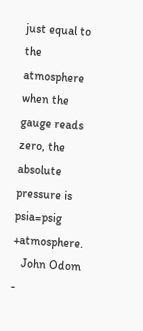just equal to the atmosphere when the gauge reads zero, the absolute pressure is psia=psig +atmosphere.
   John Odom -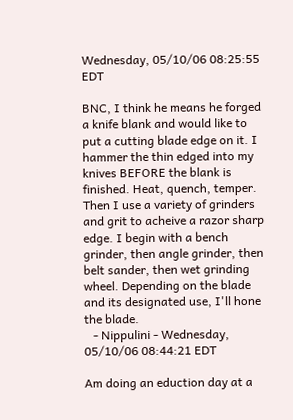Wednesday, 05/10/06 08:25:55 EDT

BNC, I think he means he forged a knife blank and would like to put a cutting blade edge on it. I hammer the thin edged into my knives BEFORE the blank is finished. Heat, quench, temper. Then I use a variety of grinders and grit to acheive a razor sharp edge. I begin with a bench grinder, then angle grinder, then belt sander, then wet grinding wheel. Depending on the blade and its designated use, I'll hone the blade.
   - Nippulini - Wednesday, 05/10/06 08:44:21 EDT

Am doing an eduction day at a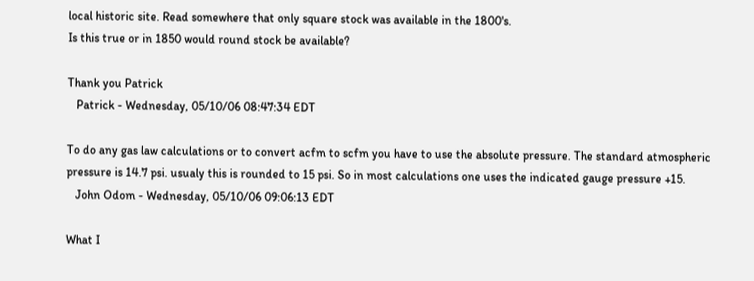local historic site. Read somewhere that only square stock was available in the 1800's.
Is this true or in 1850 would round stock be available?

Thank you Patrick
   Patrick - Wednesday, 05/10/06 08:47:34 EDT

To do any gas law calculations or to convert acfm to scfm you have to use the absolute pressure. The standard atmospheric pressure is 14.7 psi. usualy this is rounded to 15 psi. So in most calculations one uses the indicated gauge pressure +15.
   John Odom - Wednesday, 05/10/06 09:06:13 EDT

What I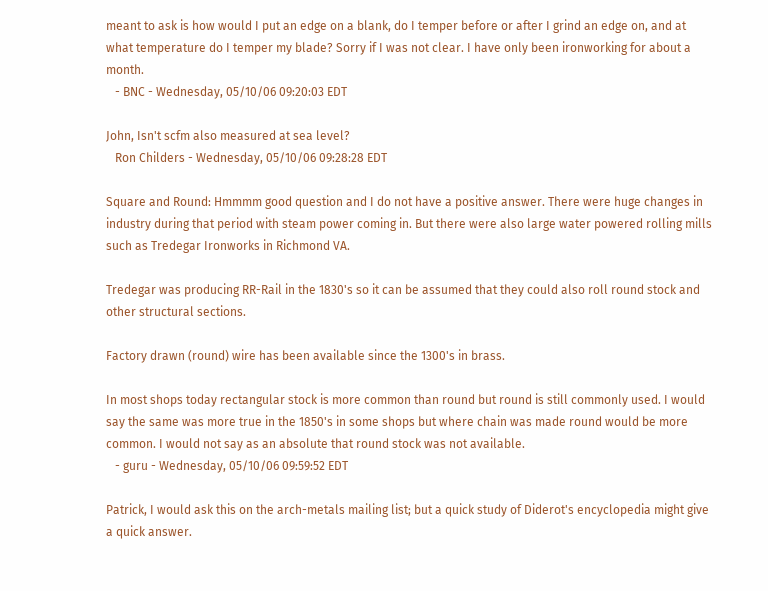meant to ask is how would I put an edge on a blank, do I temper before or after I grind an edge on, and at what temperature do I temper my blade? Sorry if I was not clear. I have only been ironworking for about a month.
   - BNC - Wednesday, 05/10/06 09:20:03 EDT

John, Isn't scfm also measured at sea level?
   Ron Childers - Wednesday, 05/10/06 09:28:28 EDT

Square and Round: Hmmmm good question and I do not have a positive answer. There were huge changes in industry during that period with steam power coming in. But there were also large water powered rolling mills such as Tredegar Ironworks in Richmond VA.

Tredegar was producing RR-Rail in the 1830's so it can be assumed that they could also roll round stock and other structural sections.

Factory drawn (round) wire has been available since the 1300's in brass.

In most shops today rectangular stock is more common than round but round is still commonly used. I would say the same was more true in the 1850's in some shops but where chain was made round would be more common. I would not say as an absolute that round stock was not available.
   - guru - Wednesday, 05/10/06 09:59:52 EDT

Patrick, I would ask this on the arch-metals mailing list; but a quick study of Diderot's encyclopedia might give a quick answer.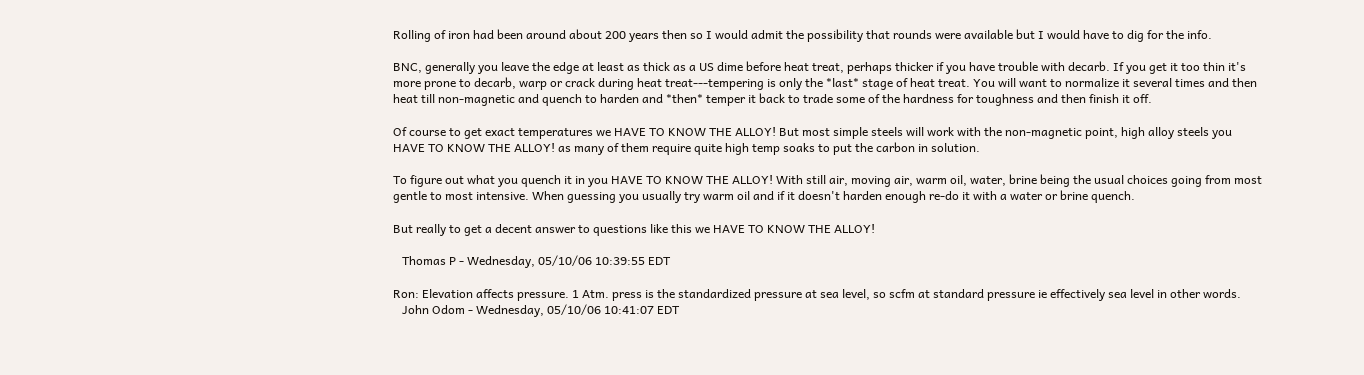Rolling of iron had been around about 200 years then so I would admit the possibility that rounds were available but I would have to dig for the info.

BNC, generally you leave the edge at least as thick as a US dime before heat treat, perhaps thicker if you have trouble with decarb. If you get it too thin it's more prone to decarb, warp or crack during heat treat---tempering is only the *last* stage of heat treat. You will want to normalize it several times and then heat till non-magnetic and quench to harden and *then* temper it back to trade some of the hardness for toughness and then finish it off.

Of course to get exact temperatures we HAVE TO KNOW THE ALLOY! But most simple steels will work with the non-magnetic point, high alloy steels you HAVE TO KNOW THE ALLOY! as many of them require quite high temp soaks to put the carbon in solution.

To figure out what you quench it in you HAVE TO KNOW THE ALLOY! With still air, moving air, warm oil, water, brine being the usual choices going from most gentle to most intensive. When guessing you usually try warm oil and if it doesn't harden enough re-do it with a water or brine quench.

But really to get a decent answer to questions like this we HAVE TO KNOW THE ALLOY!

   Thomas P - Wednesday, 05/10/06 10:39:55 EDT

Ron: Elevation affects pressure. 1 Atm. press is the standardized pressure at sea level, so scfm at standard pressure ie effectively sea level in other words.
   John Odom - Wednesday, 05/10/06 10:41:07 EDT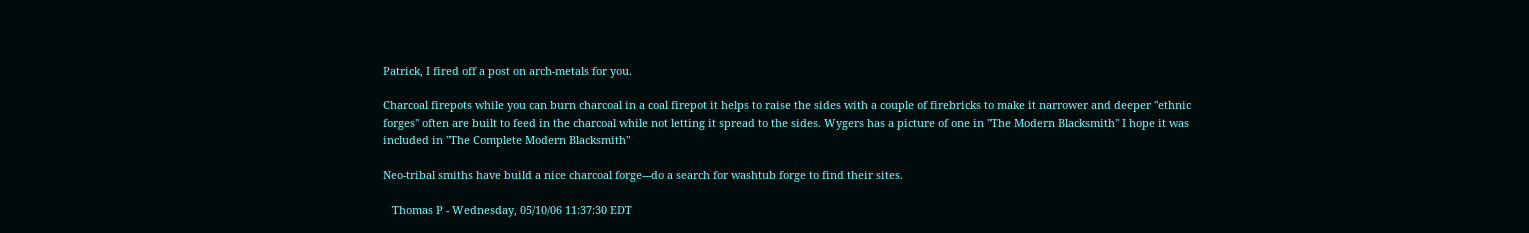Patrick, I fired off a post on arch-metals for you.

Charcoal firepots while you can burn charcoal in a coal firepot it helps to raise the sides with a couple of firebricks to make it narrower and deeper "ethnic forges" often are built to feed in the charcoal while not letting it spread to the sides. Wygers has a picture of one in "The Modern Blacksmith" I hope it was included in "The Complete Modern Blacksmith"

Neo-tribal smiths have build a nice charcoal forge---do a search for washtub forge to find their sites.

   Thomas P - Wednesday, 05/10/06 11:37:30 EDT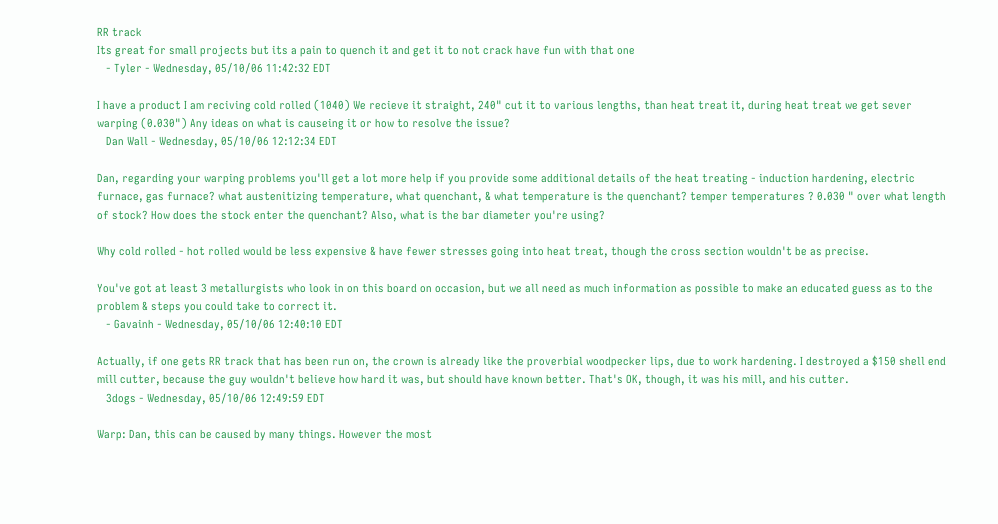RR track
Its great for small projects but its a pain to quench it and get it to not crack have fun with that one
   - Tyler - Wednesday, 05/10/06 11:42:32 EDT

I have a product I am reciving cold rolled (1040) We recieve it straight, 240" cut it to various lengths, than heat treat it, during heat treat we get sever warping (0.030") Any ideas on what is causeing it or how to resolve the issue?
   Dan Wall - Wednesday, 05/10/06 12:12:34 EDT

Dan, regarding your warping problems you'll get a lot more help if you provide some additional details of the heat treating - induction hardening, electric furnace, gas furnace? what austenitizing temperature, what quenchant, & what temperature is the quenchant? temper temperatures ? 0.030 " over what length of stock? How does the stock enter the quenchant? Also, what is the bar diameter you're using?

Why cold rolled - hot rolled would be less expensive & have fewer stresses going into heat treat, though the cross section wouldn't be as precise.

You've got at least 3 metallurgists who look in on this board on occasion, but we all need as much information as possible to make an educated guess as to the problem & steps you could take to correct it.
   - Gavainh - Wednesday, 05/10/06 12:40:10 EDT

Actually, if one gets RR track that has been run on, the crown is already like the proverbial woodpecker lips, due to work hardening. I destroyed a $150 shell end mill cutter, because the guy wouldn't believe how hard it was, but should have known better. That's OK, though, it was his mill, and his cutter.
   3dogs - Wednesday, 05/10/06 12:49:59 EDT

Warp: Dan, this can be caused by many things. However the most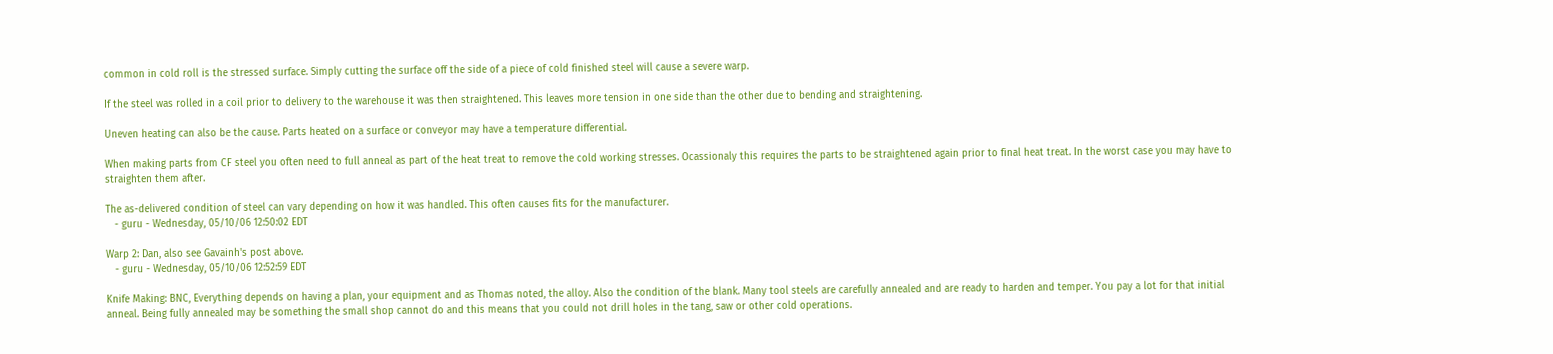common in cold roll is the stressed surface. Simply cutting the surface off the side of a piece of cold finished steel will cause a severe warp.

If the steel was rolled in a coil prior to delivery to the warehouse it was then straightened. This leaves more tension in one side than the other due to bending and straightening.

Uneven heating can also be the cause. Parts heated on a surface or conveyor may have a temperature differential.

When making parts from CF steel you often need to full anneal as part of the heat treat to remove the cold working stresses. Ocassionaly this requires the parts to be straightened again prior to final heat treat. In the worst case you may have to straighten them after.

The as-delivered condition of steel can vary depending on how it was handled. This often causes fits for the manufacturer.
   - guru - Wednesday, 05/10/06 12:50:02 EDT

Warp 2: Dan, also see Gavainh's post above.
   - guru - Wednesday, 05/10/06 12:52:59 EDT

Knife Making: BNC, Everything depends on having a plan, your equipment and as Thomas noted, the alloy. Also the condition of the blank. Many tool steels are carefully annealed and are ready to harden and temper. You pay a lot for that initial anneal. Being fully annealed may be something the small shop cannot do and this means that you could not drill holes in the tang, saw or other cold operations.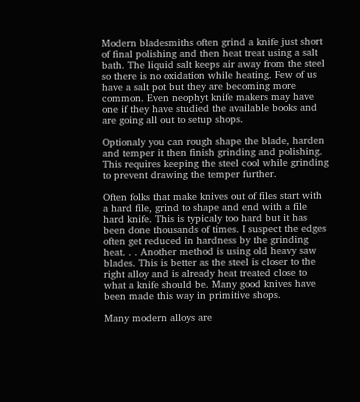Modern bladesmiths often grind a knife just short of final polishing and then heat treat using a salt bath. The liquid salt keeps air away from the steel so there is no oxidation while heating. Few of us have a salt pot but they are becoming more common. Even neophyt knife makers may have one if they have studied the available books and are going all out to setup shops.

Optionaly you can rough shape the blade, harden and temper it then finish grinding and polishing. This requires keeping the steel cool while grinding to prevent drawing the temper further.

Often folks that make knives out of files start with a hard file, grind to shape and end with a file hard knife. This is typicaly too hard but it has been done thousands of times. I suspect the edges often get reduced in hardness by the grinding heat. . . Another method is using old heavy saw blades. This is better as the steel is closer to the right alloy and is already heat treated close to what a knife should be. Many good knives have been made this way in primitive shops.

Many modern alloys are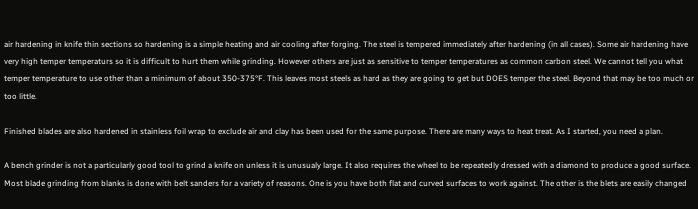air hardening in knife thin sections so hardening is a simple heating and air cooling after forging. The steel is tempered immediately after hardening (in all cases). Some air hardening have very high temper temperaturs so it is difficult to hurt them while grinding. However others are just as sensitive to temper temperatures as common carbon steel. We cannot tell you what temper temperature to use other than a minimum of about 350-375°F. This leaves most steels as hard as they are going to get but DOES temper the steel. Beyond that may be too much or too little.

Finished blades are also hardened in stainless foil wrap to exclude air and clay has been used for the same purpose. There are many ways to heat treat. As I started, you need a plan.

A bench grinder is not a particularly good tool to grind a knife on unless it is unusualy large. It also requires the wheel to be repeatedly dressed with a diamond to produce a good surface. Most blade grinding from blanks is done with belt sanders for a variety of reasons. One is you have both flat and curved surfaces to work against. The other is the blets are easily changed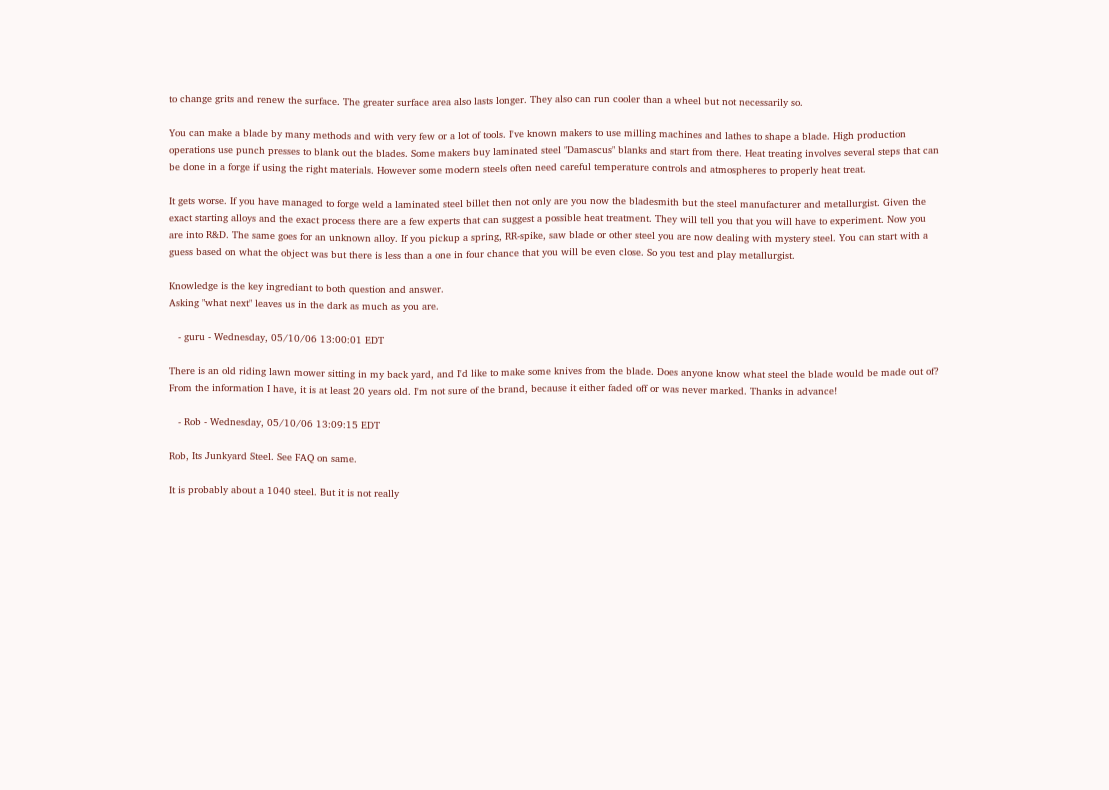to change grits and renew the surface. The greater surface area also lasts longer. They also can run cooler than a wheel but not necessarily so.

You can make a blade by many methods and with very few or a lot of tools. I've known makers to use milling machines and lathes to shape a blade. High production operations use punch presses to blank out the blades. Some makers buy laminated steel "Damascus" blanks and start from there. Heat treating involves several steps that can be done in a forge if using the right materials. However some modern steels often need careful temperature controls and atmospheres to properly heat treat.

It gets worse. If you have managed to forge weld a laminated steel billet then not only are you now the bladesmith but the steel manufacturer and metallurgist. Given the exact starting alloys and the exact process there are a few experts that can suggest a possible heat treatment. They will tell you that you will have to experiment. Now you are into R&D. The same goes for an unknown alloy. If you pickup a spring, RR-spike, saw blade or other steel you are now dealing with mystery steel. You can start with a guess based on what the object was but there is less than a one in four chance that you will be even close. So you test and play metallurgist.

Knowledge is the key ingrediant to both question and answer.
Asking "what next" leaves us in the dark as much as you are.

   - guru - Wednesday, 05/10/06 13:00:01 EDT

There is an old riding lawn mower sitting in my back yard, and I'd like to make some knives from the blade. Does anyone know what steel the blade would be made out of? From the information I have, it is at least 20 years old. I'm not sure of the brand, because it either faded off or was never marked. Thanks in advance!

   - Rob - Wednesday, 05/10/06 13:09:15 EDT

Rob, Its Junkyard Steel. See FAQ on same.

It is probably about a 1040 steel. But it is not really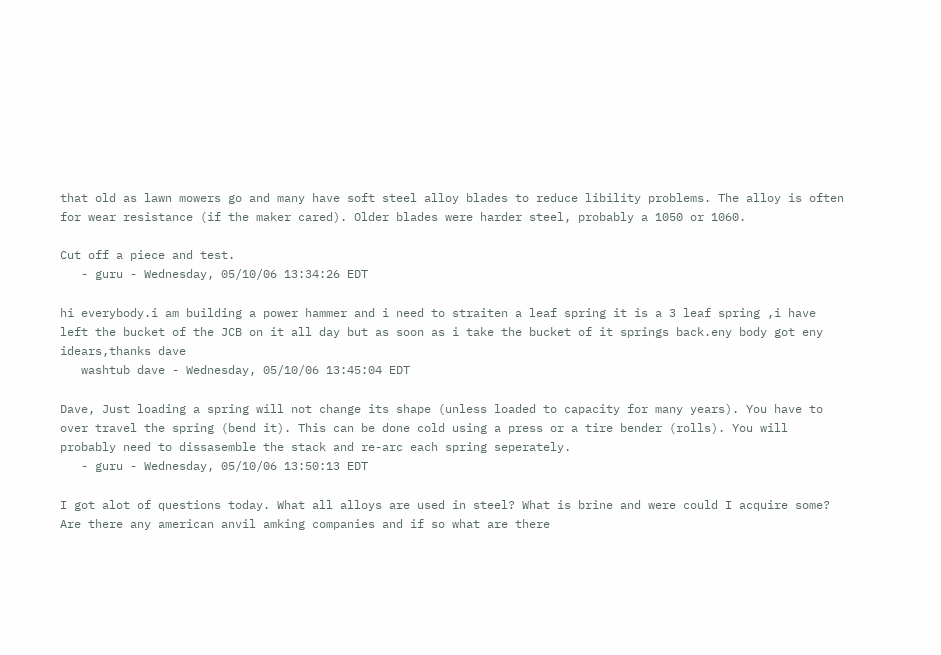that old as lawn mowers go and many have soft steel alloy blades to reduce libility problems. The alloy is often for wear resistance (if the maker cared). Older blades were harder steel, probably a 1050 or 1060.

Cut off a piece and test.
   - guru - Wednesday, 05/10/06 13:34:26 EDT

hi everybody.i am building a power hammer and i need to straiten a leaf spring it is a 3 leaf spring ,i have left the bucket of the JCB on it all day but as soon as i take the bucket of it springs back.eny body got eny idears,thanks dave
   washtub dave - Wednesday, 05/10/06 13:45:04 EDT

Dave, Just loading a spring will not change its shape (unless loaded to capacity for many years). You have to over travel the spring (bend it). This can be done cold using a press or a tire bender (rolls). You will probably need to dissasemble the stack and re-arc each spring seperately.
   - guru - Wednesday, 05/10/06 13:50:13 EDT

I got alot of questions today. What all alloys are used in steel? What is brine and were could I acquire some? Are there any american anvil amking companies and if so what are there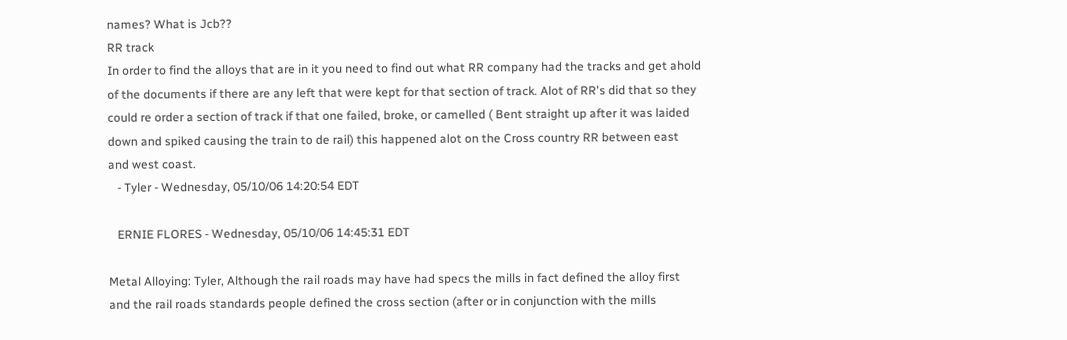names? What is Jcb??
RR track
In order to find the alloys that are in it you need to find out what RR company had the tracks and get ahold of the documents if there are any left that were kept for that section of track. Alot of RR's did that so they could re order a section of track if that one failed, broke, or camelled ( Bent straight up after it was laided down and spiked causing the train to de rail) this happened alot on the Cross country RR between east and west coast.
   - Tyler - Wednesday, 05/10/06 14:20:54 EDT

   ERNIE FLORES - Wednesday, 05/10/06 14:45:31 EDT

Metal Alloying: Tyler, Although the rail roads may have had specs the mills in fact defined the alloy first and the rail roads standards people defined the cross section (after or in conjunction with the mills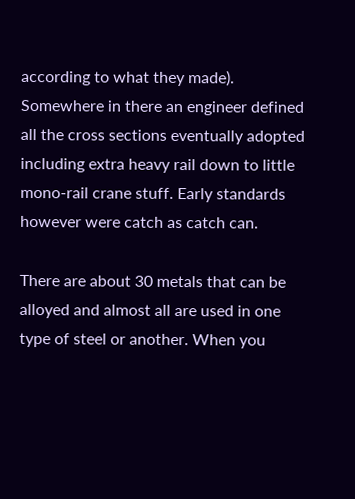according to what they made). Somewhere in there an engineer defined all the cross sections eventually adopted including extra heavy rail down to little mono-rail crane stuff. Early standards however were catch as catch can.

There are about 30 metals that can be alloyed and almost all are used in one type of steel or another. When you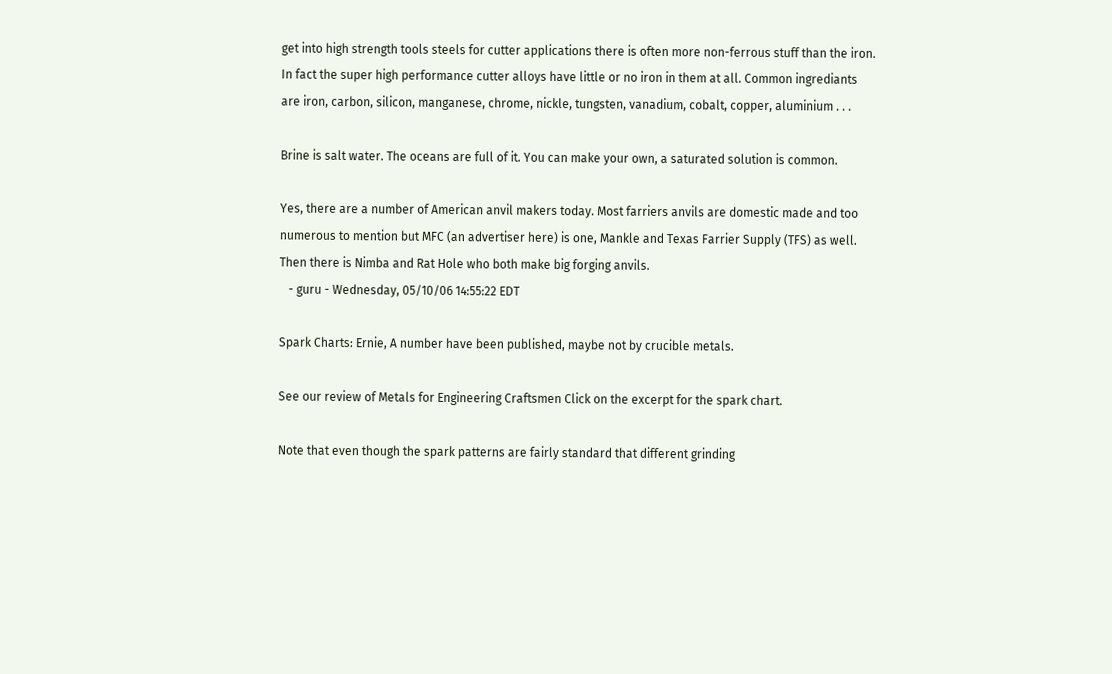get into high strength tools steels for cutter applications there is often more non-ferrous stuff than the iron. In fact the super high performance cutter alloys have little or no iron in them at all. Common ingrediants are iron, carbon, silicon, manganese, chrome, nickle, tungsten, vanadium, cobalt, copper, aluminium . . .

Brine is salt water. The oceans are full of it. You can make your own, a saturated solution is common.

Yes, there are a number of American anvil makers today. Most farriers anvils are domestic made and too numerous to mention but MFC (an advertiser here) is one, Mankle and Texas Farrier Supply (TFS) as well. Then there is Nimba and Rat Hole who both make big forging anvils.
   - guru - Wednesday, 05/10/06 14:55:22 EDT

Spark Charts: Ernie, A number have been published, maybe not by crucible metals.

See our review of Metals for Engineering Craftsmen Click on the excerpt for the spark chart.

Note that even though the spark patterns are fairly standard that different grinding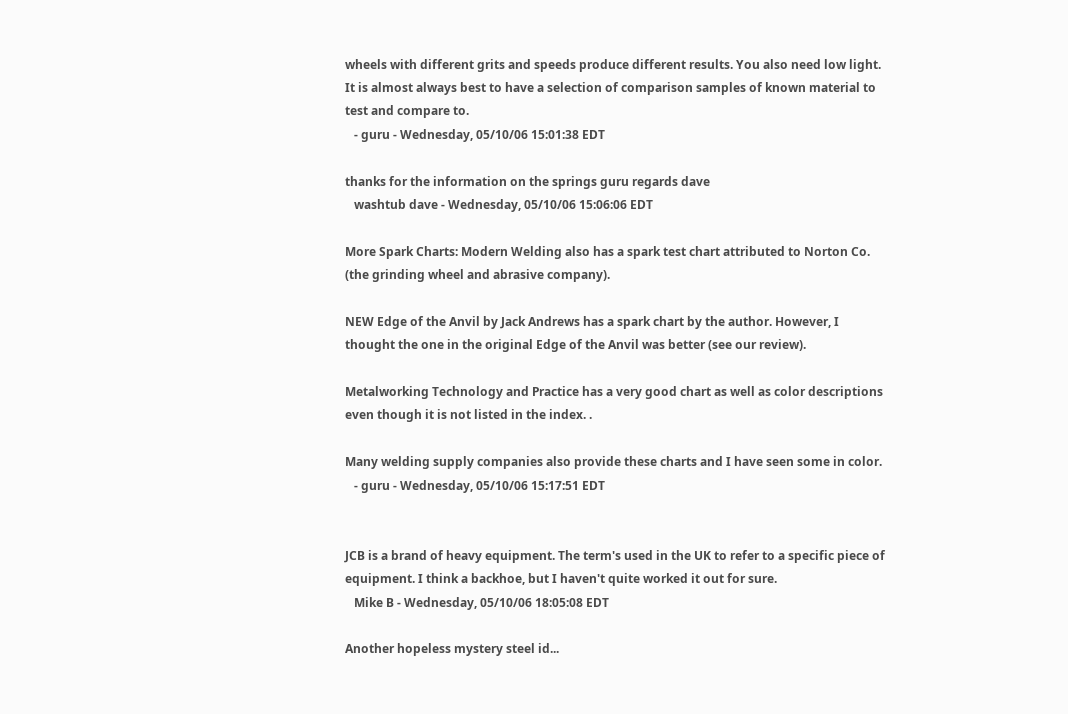wheels with different grits and speeds produce different results. You also need low light. It is almost always best to have a selection of comparison samples of known material to test and compare to.
   - guru - Wednesday, 05/10/06 15:01:38 EDT

thanks for the information on the springs guru regards dave
   washtub dave - Wednesday, 05/10/06 15:06:06 EDT

More Spark Charts: Modern Welding also has a spark test chart attributed to Norton Co. (the grinding wheel and abrasive company).

NEW Edge of the Anvil by Jack Andrews has a spark chart by the author. However, I thought the one in the original Edge of the Anvil was better (see our review).

Metalworking Technology and Practice has a very good chart as well as color descriptions even though it is not listed in the index. .

Many welding supply companies also provide these charts and I have seen some in color.
   - guru - Wednesday, 05/10/06 15:17:51 EDT


JCB is a brand of heavy equipment. The term's used in the UK to refer to a specific piece of equipment. I think a backhoe, but I haven't quite worked it out for sure.
   Mike B - Wednesday, 05/10/06 18:05:08 EDT

Another hopeless mystery steel id...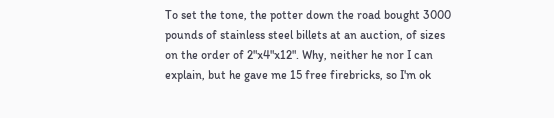To set the tone, the potter down the road bought 3000 pounds of stainless steel billets at an auction, of sizes on the order of 2"x4"x12". Why, neither he nor I can explain, but he gave me 15 free firebricks, so I'm ok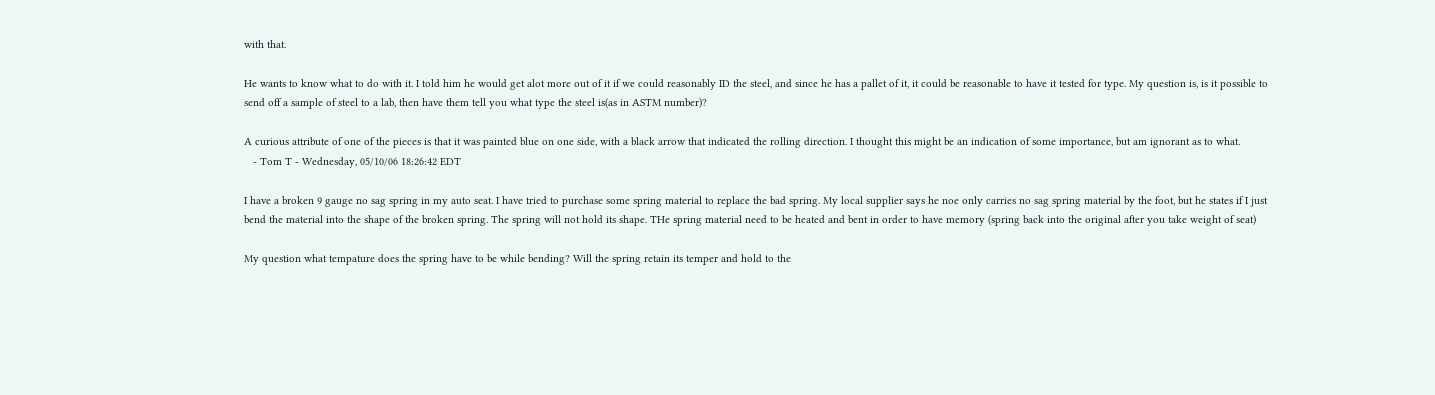with that.

He wants to know what to do with it. I told him he would get alot more out of it if we could reasonably ID the steel, and since he has a pallet of it, it could be reasonable to have it tested for type. My question is, is it possible to send off a sample of steel to a lab, then have them tell you what type the steel is(as in ASTM number)?

A curious attribute of one of the pieces is that it was painted blue on one side, with a black arrow that indicated the rolling direction. I thought this might be an indication of some importance, but am ignorant as to what.
   - Tom T - Wednesday, 05/10/06 18:26:42 EDT

I have a broken 9 gauge no sag spring in my auto seat. I have tried to purchase some spring material to replace the bad spring. My local supplier says he noe only carries no sag spring material by the foot, but he states if I just bend the material into the shape of the broken spring. The spring will not hold its shape. THe spring material need to be heated and bent in order to have memory (spring back into the original after you take weight of seat)

My question what tempature does the spring have to be while bending? Will the spring retain its temper and hold to the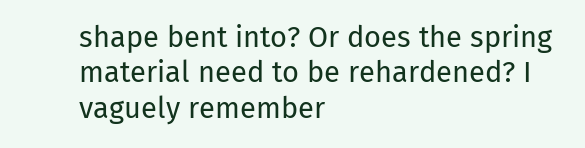shape bent into? Or does the spring material need to be rehardened? I vaguely remember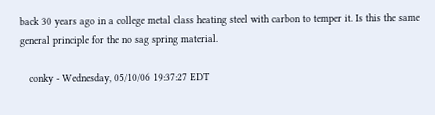back 30 years ago in a college metal class heating steel with carbon to temper it. Is this the same general principle for the no sag spring material.

   conky - Wednesday, 05/10/06 19:37:27 EDT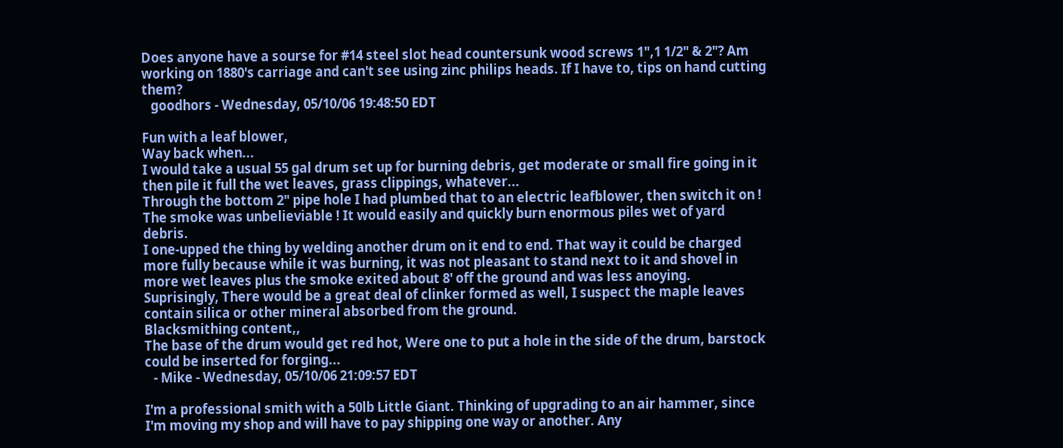Does anyone have a sourse for #14 steel slot head countersunk wood screws 1",1 1/2" & 2"? Am working on 1880's carriage and can't see using zinc philips heads. If I have to, tips on hand cutting them?
   goodhors - Wednesday, 05/10/06 19:48:50 EDT

Fun with a leaf blower,
Way back when...
I would take a usual 55 gal drum set up for burning debris, get moderate or small fire going in it then pile it full the wet leaves, grass clippings, whatever...
Through the bottom 2" pipe hole I had plumbed that to an electric leafblower, then switch it on !
The smoke was unbelieviable ! It would easily and quickly burn enormous piles wet of yard debris.
I one-upped the thing by welding another drum on it end to end. That way it could be charged more fully because while it was burning, it was not pleasant to stand next to it and shovel in more wet leaves plus the smoke exited about 8' off the ground and was less anoying.
Suprisingly, There would be a great deal of clinker formed as well, I suspect the maple leaves contain silica or other mineral absorbed from the ground.
Blacksmithing content,,
The base of the drum would get red hot, Were one to put a hole in the side of the drum, barstock could be inserted for forging...
   - Mike - Wednesday, 05/10/06 21:09:57 EDT

I'm a professional smith with a 50lb Little Giant. Thinking of upgrading to an air hammer, since I'm moving my shop and will have to pay shipping one way or another. Any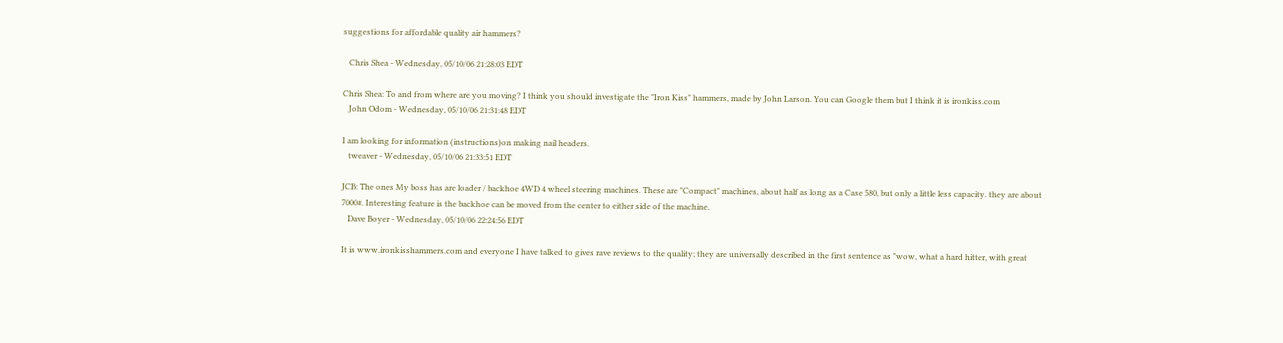suggestions for affordable quality air hammers?

   Chris Shea - Wednesday, 05/10/06 21:28:03 EDT

Chris Shea: To and from where are you moving? I think you should investigate the "Iron Kiss" hammers, made by John Larson. You can Google them but I think it is ironkiss.com
   John Odom - Wednesday, 05/10/06 21:31:48 EDT

I am looking for information (instructions)on making nail headers.
   tweaver - Wednesday, 05/10/06 21:33:51 EDT

JCB: The ones My boss has are loader / backhoe 4WD 4 wheel steering machines. These are "Compact" machines, about half as long as a Case 580, but only a little less capacity. they are about 7000#. Interesting feature is the backhoe can be moved from the center to either side of the machine.
   Dave Boyer - Wednesday, 05/10/06 22:24:56 EDT

It is www.ironkisshammers.com and everyone I have talked to gives rave reviews to the quality; they are universally described in the first sentence as "wow, what a hard hitter, with great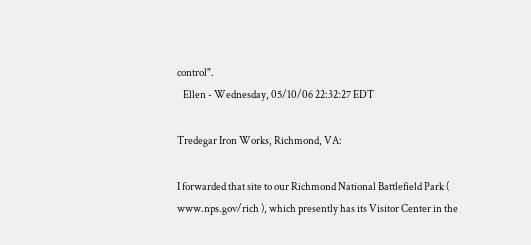control".
   Ellen - Wednesday, 05/10/06 22:32:27 EDT

Tredegar Iron Works, Richmond, VA:

I forwarded that site to our Richmond National Battlefield Park ( www.nps.gov/rich ), which presently has its Visitor Center in the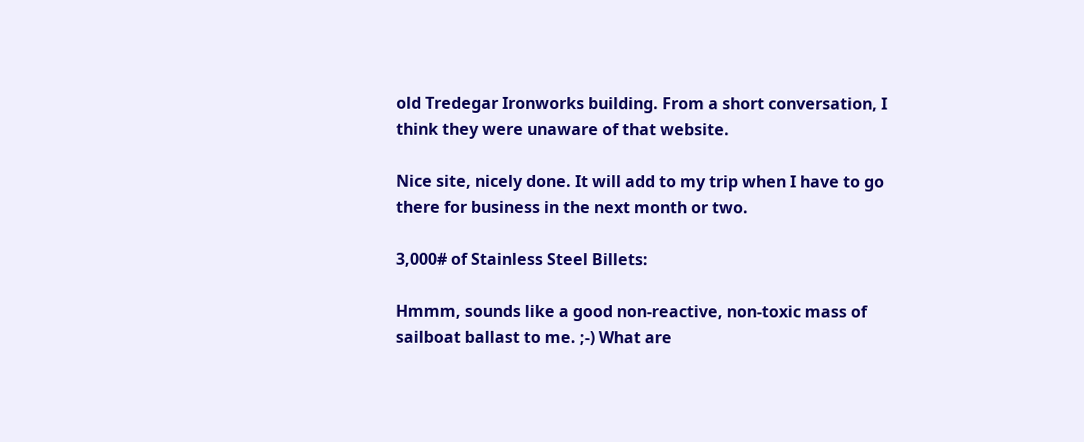old Tredegar Ironworks building. From a short conversation, I think they were unaware of that website.

Nice site, nicely done. It will add to my trip when I have to go there for business in the next month or two.

3,000# of Stainless Steel Billets:

Hmmm, sounds like a good non-reactive, non-toxic mass of sailboat ballast to me. ;-) What are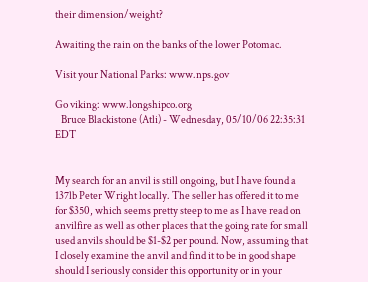their dimension/weight?

Awaiting the rain on the banks of the lower Potomac.

Visit your National Parks: www.nps.gov

Go viking: www.longshipco.org
   Bruce Blackistone (Atli) - Wednesday, 05/10/06 22:35:31 EDT


My search for an anvil is still ongoing, but I have found a 137lb Peter Wright locally. The seller has offered it to me for $350, which seems pretty steep to me as I have read on anvilfire as well as other places that the going rate for small used anvils should be $1-$2 per pound. Now, assuming that I closely examine the anvil and find it to be in good shape should I seriously consider this opportunity or in your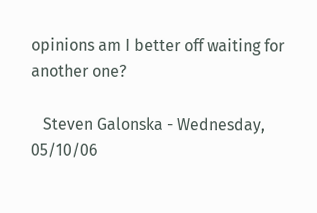opinions am I better off waiting for another one?

   Steven Galonska - Wednesday, 05/10/06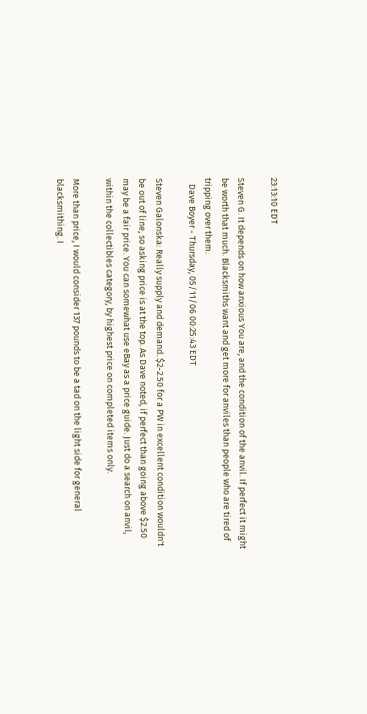23:13:10 EDT

Steven G. It depends on how anxious You are, and the condition of the anvil. If perfect it might be worth that much. Blacksmiths want and get more for anviles than people who are tired of tripping over them.
   Dave Boyer - Thursday, 05/11/06 00:25:43 EDT

Steven Galonska: Really supply and demand. $2-2.50 for a PW in excellent condition wouldn't be out of line, so asking price is at the top. As Dave noted, if perfect than going above $2.50 may be a fair price. You can somewhat use eBay as a price guide. Just do a search on anvil, within the collectibles category, by highest price on completed items only.

More than price, I would consider 137 pounds to be a tad on the light side for general blacksmithing. I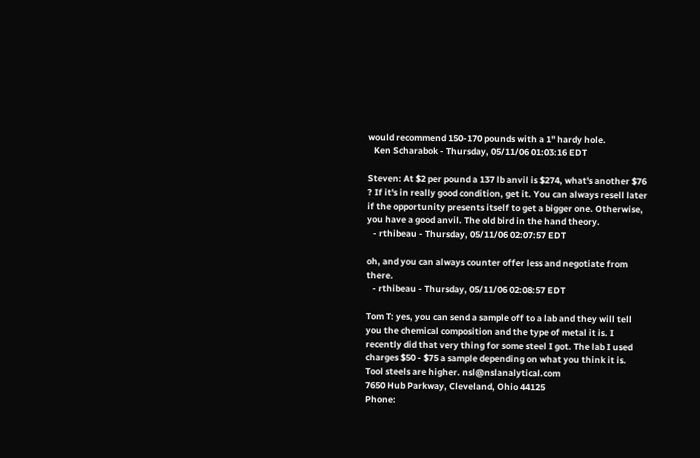would recommend 150-170 pounds with a 1" hardy hole.
   Ken Scharabok - Thursday, 05/11/06 01:03:16 EDT

Steven: At $2 per pound a 137 lb anvil is $274, what's another $76 ? If it's in really good condition, get it. You can always resell later if the opportunity presents itself to get a bigger one. Otherwise, you have a good anvil. The old bird in the hand theory.
   - rthibeau - Thursday, 05/11/06 02:07:57 EDT

oh, and you can always counter offer less and negotiate from there.
   - rthibeau - Thursday, 05/11/06 02:08:57 EDT

Tom T: yes, you can send a sample off to a lab and they will tell you the chemical composition and the type of metal it is. I recently did that very thing for some steel I got. The lab I used charges $50 - $75 a sample depending on what you think it is. Tool steels are higher. nsl@nslanalytical.com
7650 Hub Parkway, Cleveland, Ohio 44125
Phone: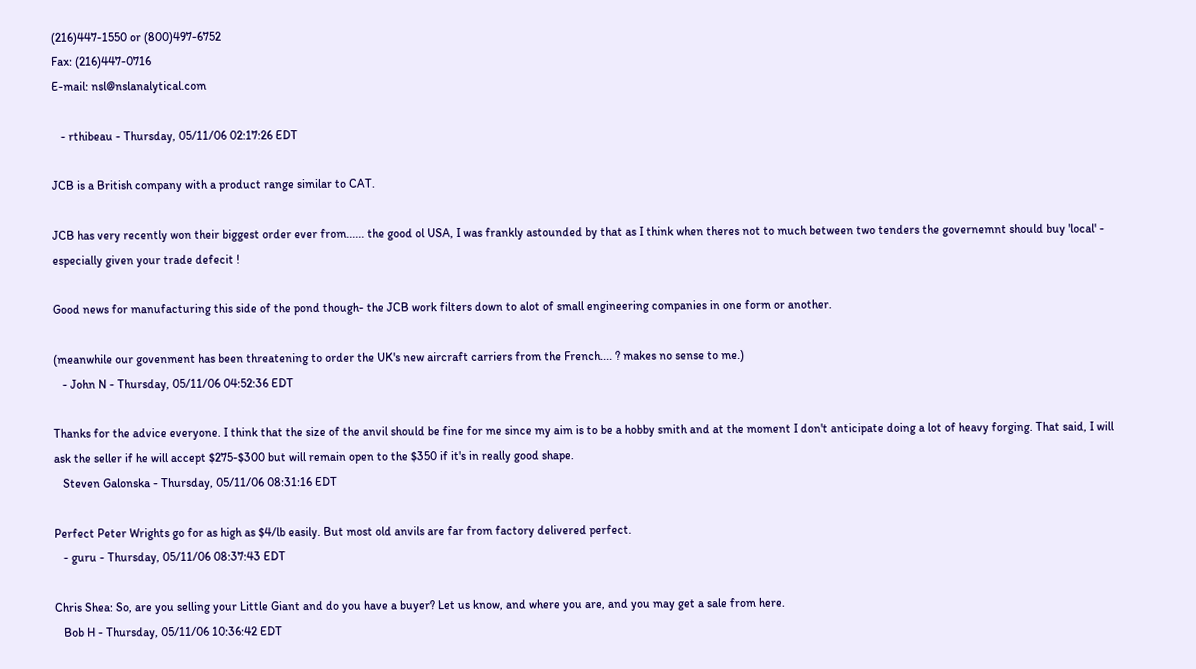(216)447-1550 or (800)497-6752
Fax: (216)447-0716
E-mail: nsl@nslanalytical.com

   - rthibeau - Thursday, 05/11/06 02:17:26 EDT

JCB is a British company with a product range similar to CAT.

JCB has very recently won their biggest order ever from...... the good ol USA, I was frankly astounded by that as I think when theres not to much between two tenders the governemnt should buy 'local' - especially given your trade defecit !

Good news for manufacturing this side of the pond though- the JCB work filters down to alot of small engineering companies in one form or another.

(meanwhile our govenment has been threatening to order the UK's new aircraft carriers from the French.... ? makes no sense to me.)
   - John N - Thursday, 05/11/06 04:52:36 EDT

Thanks for the advice everyone. I think that the size of the anvil should be fine for me since my aim is to be a hobby smith and at the moment I don't anticipate doing a lot of heavy forging. That said, I will ask the seller if he will accept $275-$300 but will remain open to the $350 if it's in really good shape.
   Steven Galonska - Thursday, 05/11/06 08:31:16 EDT

Perfect Peter Wrights go for as high as $4/lb easily. But most old anvils are far from factory delivered perfect.
   - guru - Thursday, 05/11/06 08:37:43 EDT

Chris Shea: So, are you selling your Little Giant and do you have a buyer? Let us know, and where you are, and you may get a sale from here.
   Bob H - Thursday, 05/11/06 10:36:42 EDT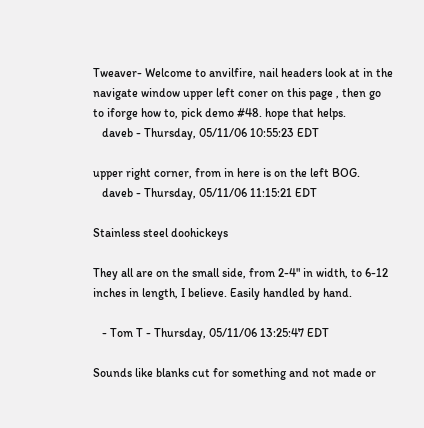Tweaver- Welcome to anvilfire, nail headers look at in the navigate window upper left coner on this page , then go to iforge how to, pick demo #48. hope that helps.
   daveb - Thursday, 05/11/06 10:55:23 EDT

upper right corner, from in here is on the left BOG.
   daveb - Thursday, 05/11/06 11:15:21 EDT

Stainless steel doohickeys

They all are on the small side, from 2-4" in width, to 6-12 inches in length, I believe. Easily handled by hand.

   - Tom T - Thursday, 05/11/06 13:25:47 EDT

Sounds like blanks cut for something and not made or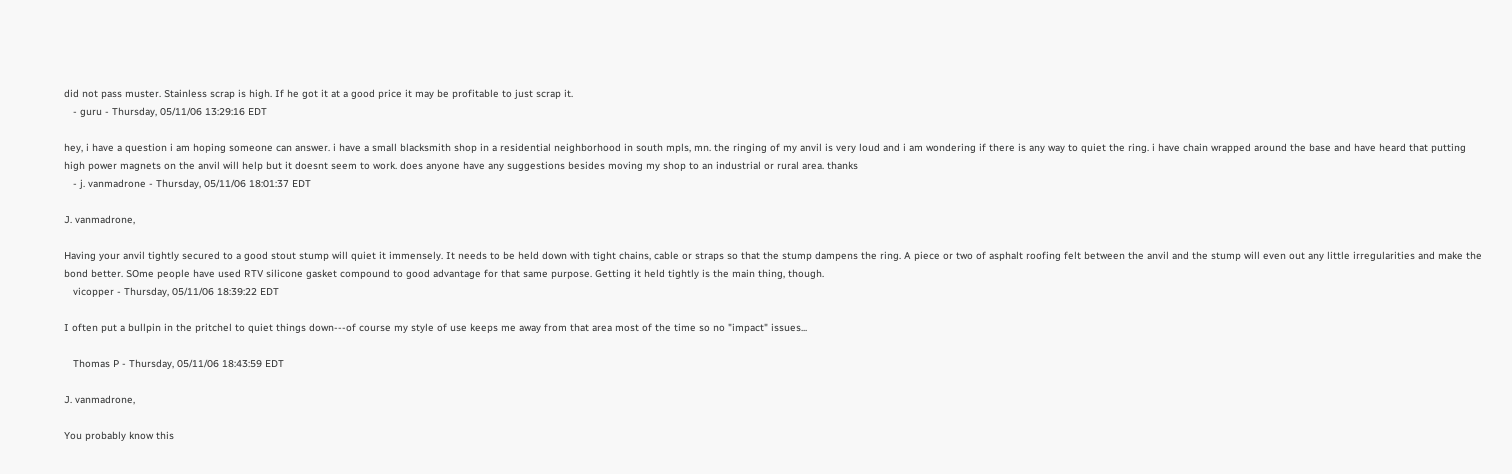did not pass muster. Stainless scrap is high. If he got it at a good price it may be profitable to just scrap it.
   - guru - Thursday, 05/11/06 13:29:16 EDT

hey, i have a question i am hoping someone can answer. i have a small blacksmith shop in a residential neighborhood in south mpls, mn. the ringing of my anvil is very loud and i am wondering if there is any way to quiet the ring. i have chain wrapped around the base and have heard that putting high power magnets on the anvil will help but it doesnt seem to work. does anyone have any suggestions besides moving my shop to an industrial or rural area. thanks
   - j. vanmadrone - Thursday, 05/11/06 18:01:37 EDT

J. vanmadrone,

Having your anvil tightly secured to a good stout stump will quiet it immensely. It needs to be held down with tight chains, cable or straps so that the stump dampens the ring. A piece or two of asphalt roofing felt between the anvil and the stump will even out any little irregularities and make the bond better. SOme people have used RTV silicone gasket compound to good advantage for that same purpose. Getting it held tightly is the main thing, though.
   vicopper - Thursday, 05/11/06 18:39:22 EDT

I often put a bullpin in the pritchel to quiet things down---of course my style of use keeps me away from that area most of the time so no "impact" issues...

   Thomas P - Thursday, 05/11/06 18:43:59 EDT

J. vanmadrone,

You probably know this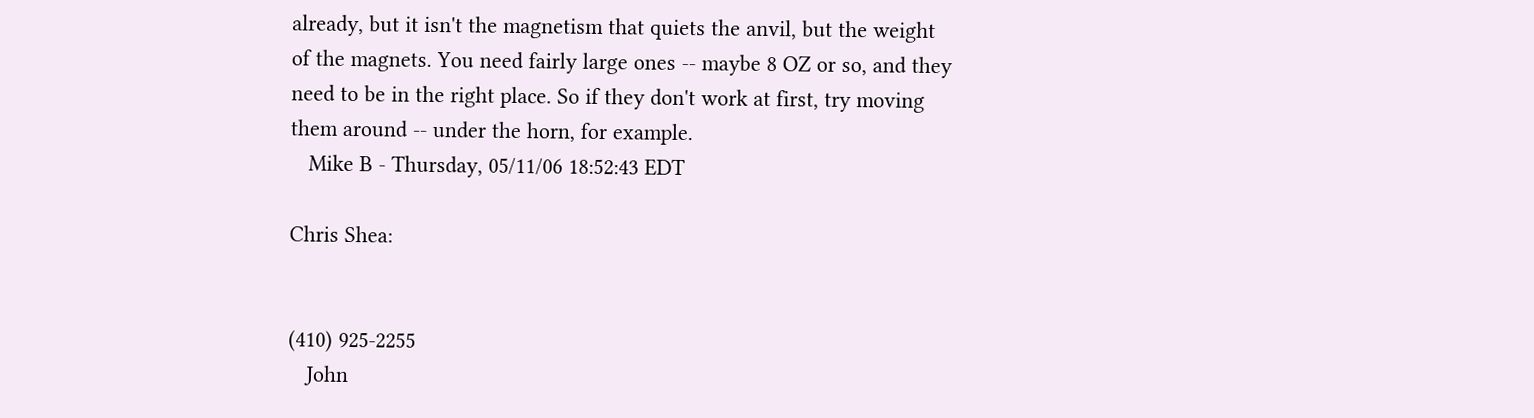already, but it isn't the magnetism that quiets the anvil, but the weight of the magnets. You need fairly large ones -- maybe 8 OZ or so, and they need to be in the right place. So if they don't work at first, try moving them around -- under the horn, for example.
   Mike B - Thursday, 05/11/06 18:52:43 EDT

Chris Shea:


(410) 925-2255
   John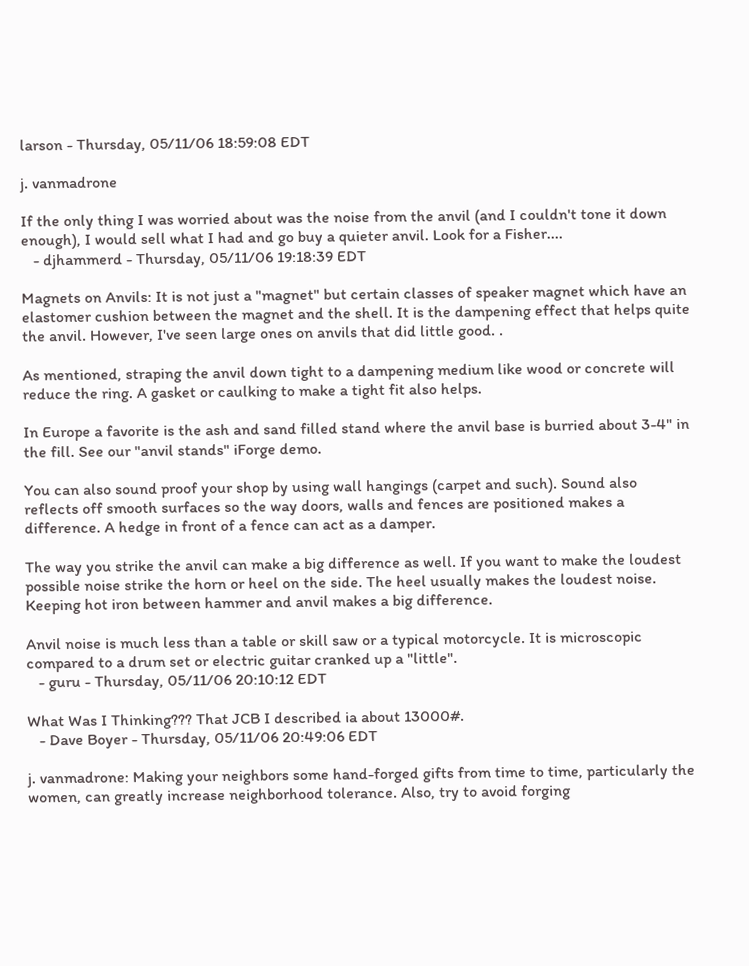larson - Thursday, 05/11/06 18:59:08 EDT

j. vanmadrone

If the only thing I was worried about was the noise from the anvil (and I couldn't tone it down enough), I would sell what I had and go buy a quieter anvil. Look for a Fisher....
   - djhammerd - Thursday, 05/11/06 19:18:39 EDT

Magnets on Anvils: It is not just a "magnet" but certain classes of speaker magnet which have an elastomer cushion between the magnet and the shell. It is the dampening effect that helps quite the anvil. However, I've seen large ones on anvils that did little good. .

As mentioned, straping the anvil down tight to a dampening medium like wood or concrete will reduce the ring. A gasket or caulking to make a tight fit also helps.

In Europe a favorite is the ash and sand filled stand where the anvil base is burried about 3-4" in the fill. See our "anvil stands" iForge demo.

You can also sound proof your shop by using wall hangings (carpet and such). Sound also reflects off smooth surfaces so the way doors, walls and fences are positioned makes a difference. A hedge in front of a fence can act as a damper.

The way you strike the anvil can make a big difference as well. If you want to make the loudest possible noise strike the horn or heel on the side. The heel usually makes the loudest noise. Keeping hot iron between hammer and anvil makes a big difference.

Anvil noise is much less than a table or skill saw or a typical motorcycle. It is microscopic compared to a drum set or electric guitar cranked up a "little".
   - guru - Thursday, 05/11/06 20:10:12 EDT

What Was I Thinking??? That JCB I described ia about 13000#.
   - Dave Boyer - Thursday, 05/11/06 20:49:06 EDT

j. vanmadrone: Making your neighbors some hand-forged gifts from time to time, particularly the women, can greatly increase neighborhood tolerance. Also, try to avoid forging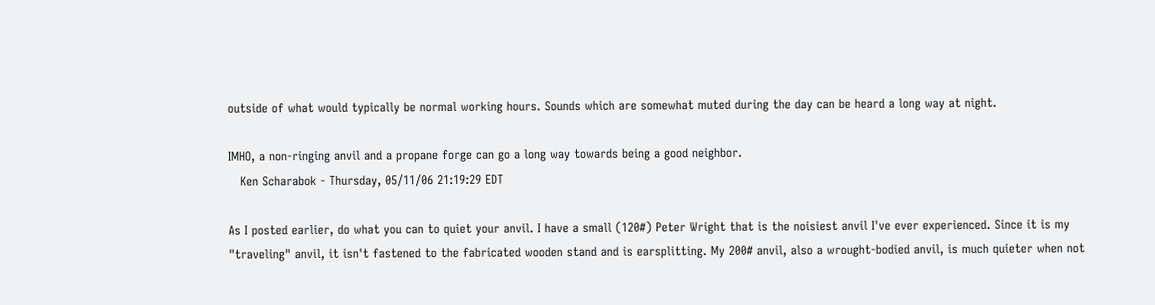outside of what would typically be normal working hours. Sounds which are somewhat muted during the day can be heard a long way at night.

IMHO, a non-ringing anvil and a propane forge can go a long way towards being a good neighbor.
   Ken Scharabok - Thursday, 05/11/06 21:19:29 EDT

As I posted earlier, do what you can to quiet your anvil. I have a small (120#) Peter Wright that is the noisiest anvil I've ever experienced. Since it is my "traveling" anvil, it isn't fastened to the fabricated wooden stand and is earsplitting. My 200# anvil, also a wrought-bodied anvil, is much quieter when not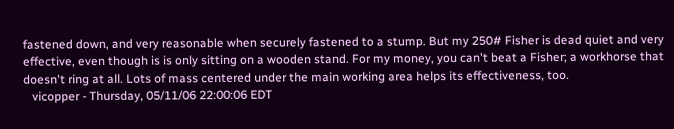fastened down, and very reasonable when securely fastened to a stump. But my 250# Fisher is dead quiet and very effective, even though is is only sitting on a wooden stand. For my money, you can't beat a Fisher; a workhorse that doesn't ring at all. Lots of mass centered under the main working area helps its effectiveness, too.
   vicopper - Thursday, 05/11/06 22:00:06 EDT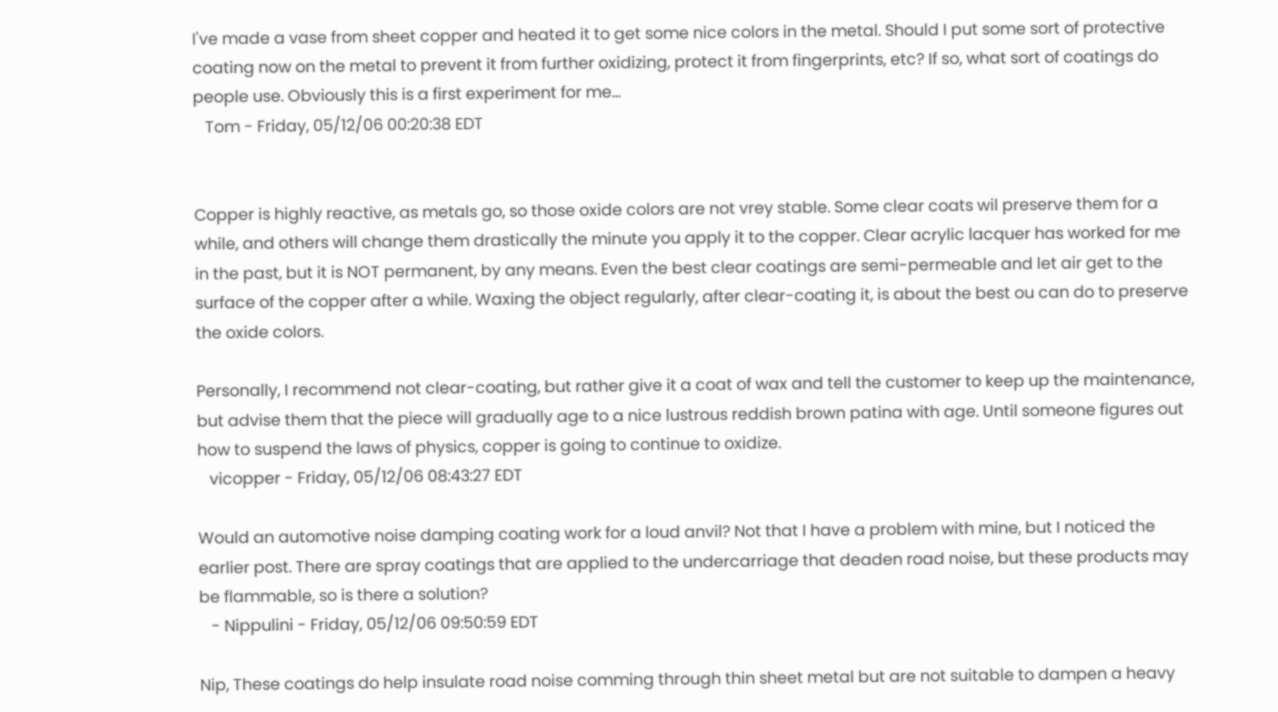I've made a vase from sheet copper and heated it to get some nice colors in the metal. Should I put some sort of protective coating now on the metal to prevent it from further oxidizing, protect it from fingerprints, etc? If so, what sort of coatings do people use. Obviously this is a first experiment for me...
   Tom - Friday, 05/12/06 00:20:38 EDT


Copper is highly reactive, as metals go, so those oxide colors are not vrey stable. Some clear coats wil preserve them for a while, and others will change them drastically the minute you apply it to the copper. Clear acrylic lacquer has worked for me in the past, but it is NOT permanent, by any means. Even the best clear coatings are semi-permeable and let air get to the surface of the copper after a while. Waxing the object regularly, after clear-coating it, is about the best ou can do to preserve the oxide colors.

Personally, I recommend not clear-coating, but rather give it a coat of wax and tell the customer to keep up the maintenance, but advise them that the piece will gradually age to a nice lustrous reddish brown patina with age. Until someone figures out how to suspend the laws of physics, copper is going to continue to oxidize.
   vicopper - Friday, 05/12/06 08:43:27 EDT

Would an automotive noise damping coating work for a loud anvil? Not that I have a problem with mine, but I noticed the earlier post. There are spray coatings that are applied to the undercarriage that deaden road noise, but these products may be flammable, so is there a solution?
   - Nippulini - Friday, 05/12/06 09:50:59 EDT

Nip, These coatings do help insulate road noise comming through thin sheet metal but are not suitable to dampen a heavy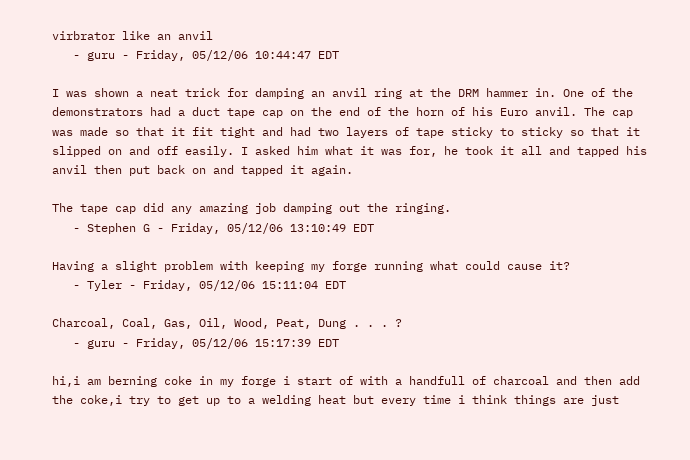virbrator like an anvil
   - guru - Friday, 05/12/06 10:44:47 EDT

I was shown a neat trick for damping an anvil ring at the DRM hammer in. One of the demonstrators had a duct tape cap on the end of the horn of his Euro anvil. The cap was made so that it fit tight and had two layers of tape sticky to sticky so that it slipped on and off easily. I asked him what it was for, he took it all and tapped his anvil then put back on and tapped it again.

The tape cap did any amazing job damping out the ringing.
   - Stephen G - Friday, 05/12/06 13:10:49 EDT

Having a slight problem with keeping my forge running what could cause it?
   - Tyler - Friday, 05/12/06 15:11:04 EDT

Charcoal, Coal, Gas, Oil, Wood, Peat, Dung . . . ?
   - guru - Friday, 05/12/06 15:17:39 EDT

hi,i am berning coke in my forge i start of with a handfull of charcoal and then add the coke,i try to get up to a welding heat but every time i think things are just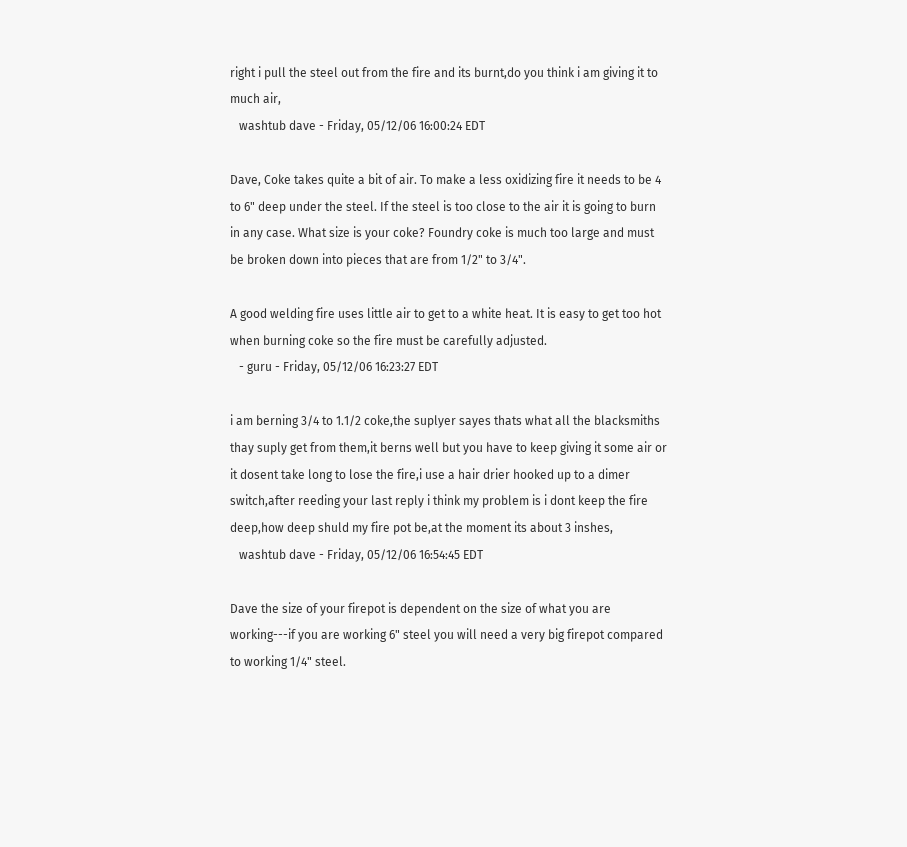right i pull the steel out from the fire and its burnt,do you think i am giving it to much air,
   washtub dave - Friday, 05/12/06 16:00:24 EDT

Dave, Coke takes quite a bit of air. To make a less oxidizing fire it needs to be 4 to 6" deep under the steel. If the steel is too close to the air it is going to burn in any case. What size is your coke? Foundry coke is much too large and must be broken down into pieces that are from 1/2" to 3/4".

A good welding fire uses little air to get to a white heat. It is easy to get too hot when burning coke so the fire must be carefully adjusted.
   - guru - Friday, 05/12/06 16:23:27 EDT

i am berning 3/4 to 1.1/2 coke,the suplyer sayes thats what all the blacksmiths thay suply get from them,it berns well but you have to keep giving it some air or it dosent take long to lose the fire,i use a hair drier hooked up to a dimer switch,after reeding your last reply i think my problem is i dont keep the fire deep,how deep shuld my fire pot be,at the moment its about 3 inshes,
   washtub dave - Friday, 05/12/06 16:54:45 EDT

Dave the size of your firepot is dependent on the size of what you are working---if you are working 6" steel you will need a very big firepot compared to working 1/4" steel.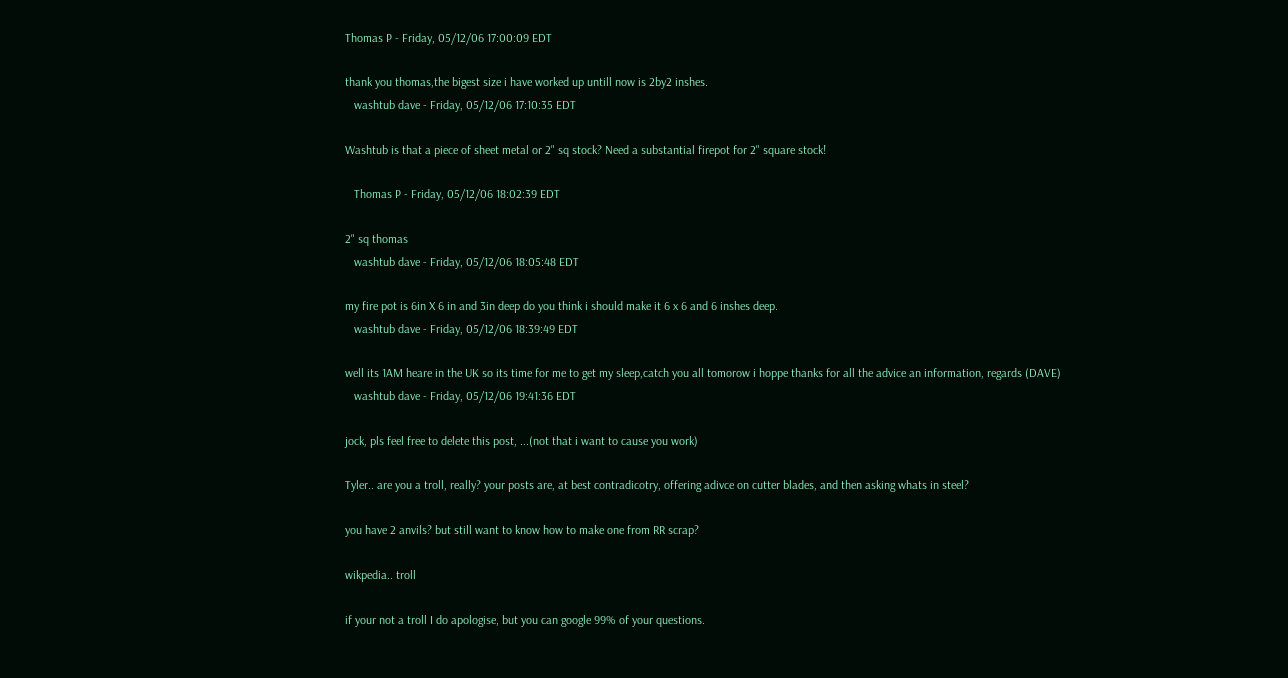Thomas P - Friday, 05/12/06 17:00:09 EDT

thank you thomas,the bigest size i have worked up untill now is 2by2 inshes.
   washtub dave - Friday, 05/12/06 17:10:35 EDT

Washtub is that a piece of sheet metal or 2" sq stock? Need a substantial firepot for 2" square stock!

   Thomas P - Friday, 05/12/06 18:02:39 EDT

2" sq thomas
   washtub dave - Friday, 05/12/06 18:05:48 EDT

my fire pot is 6in X 6 in and 3in deep do you think i should make it 6 x 6 and 6 inshes deep.
   washtub dave - Friday, 05/12/06 18:39:49 EDT

well its 1AM heare in the UK so its time for me to get my sleep,catch you all tomorow i hoppe thanks for all the advice an information, regards (DAVE)
   washtub dave - Friday, 05/12/06 19:41:36 EDT

jock, pls feel free to delete this post, ...(not that i want to cause you work)

Tyler.. are you a troll, really? your posts are, at best contradicotry, offering adivce on cutter blades, and then asking whats in steel?

you have 2 anvils? but still want to know how to make one from RR scrap?

wikpedia.. troll

if your not a troll I do apologise, but you can google 99% of your questions.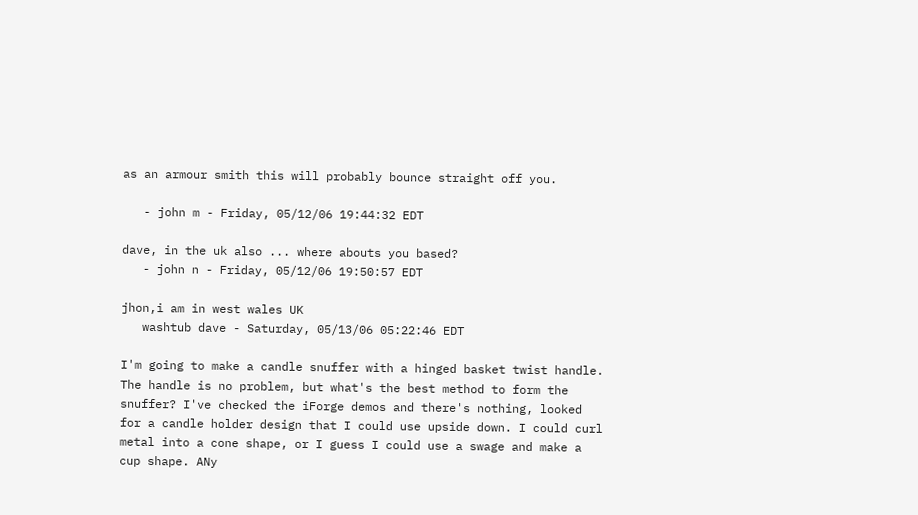as an armour smith this will probably bounce straight off you.

   - john m - Friday, 05/12/06 19:44:32 EDT

dave, in the uk also ... where abouts you based?
   - john n - Friday, 05/12/06 19:50:57 EDT

jhon,i am in west wales UK
   washtub dave - Saturday, 05/13/06 05:22:46 EDT

I'm going to make a candle snuffer with a hinged basket twist handle. The handle is no problem, but what's the best method to form the snuffer? I've checked the iForge demos and there's nothing, looked for a candle holder design that I could use upside down. I could curl metal into a cone shape, or I guess I could use a swage and make a cup shape. ANy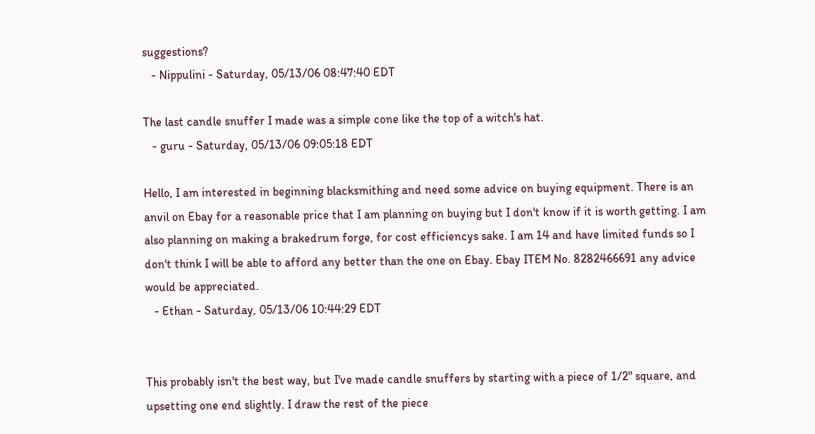suggestions?
   - Nippulini - Saturday, 05/13/06 08:47:40 EDT

The last candle snuffer I made was a simple cone like the top of a witch's hat.
   - guru - Saturday, 05/13/06 09:05:18 EDT

Hello, I am interested in beginning blacksmithing and need some advice on buying equipment. There is an anvil on Ebay for a reasonable price that I am planning on buying but I don't know if it is worth getting. I am also planning on making a brakedrum forge, for cost efficiencys sake. I am 14 and have limited funds so I don't think I will be able to afford any better than the one on Ebay. Ebay ITEM No. 8282466691 any advice would be appreciated.
   - Ethan - Saturday, 05/13/06 10:44:29 EDT


This probably isn't the best way, but I've made candle snuffers by starting with a piece of 1/2" square, and upsetting one end slightly. I draw the rest of the piece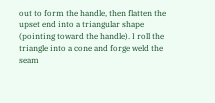out to form the handle, then flatten the upset end into a triangular shape (pointing toward the handle). I roll the triangle into a cone and forge weld the seam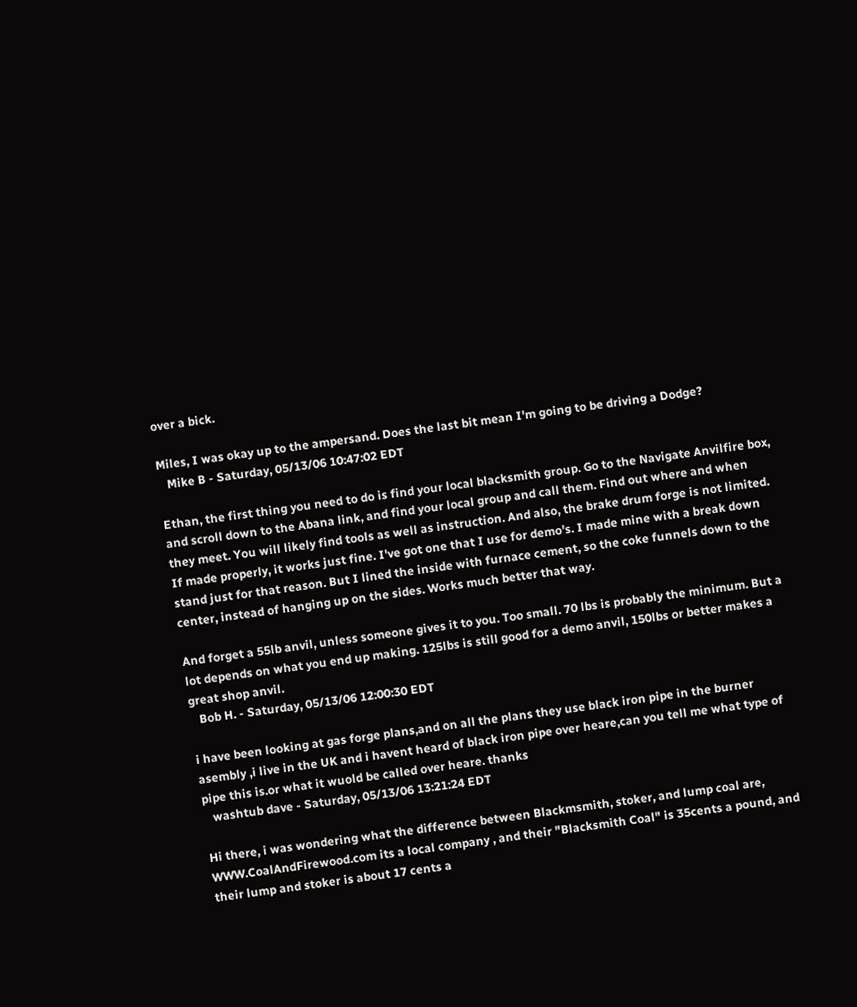over a bick.

Miles, I was okay up to the ampersand. Does the last bit mean I'm going to be driving a Dodge?
   Mike B - Saturday, 05/13/06 10:47:02 EDT

Ethan, the first thing you need to do is find your local blacksmith group. Go to the Navigate Anvilfire box, and scroll down to the Abana link, and find your local group and call them. Find out where and when they meet. You will likely find tools as well as instruction. And also, the brake drum forge is not limited. If made properly, it works just fine. I've got one that I use for demo's. I made mine with a break down stand just for that reason. But I lined the inside with furnace cement, so the coke funnels down to the center, instead of hanging up on the sides. Works much better that way.

And forget a 55lb anvil, unless someone gives it to you. Too small. 70 lbs is probably the minimum. But a lot depends on what you end up making. 125lbs is still good for a demo anvil, 150lbs or better makes a great shop anvil.
   Bob H. - Saturday, 05/13/06 12:00:30 EDT

i have been looking at gas forge plans,and on all the plans they use black iron pipe in the burner asembly ,i live in the UK and i havent heard of black iron pipe over heare,can you tell me what type of pipe this is.or what it wuold be called over heare. thanks
   washtub dave - Saturday, 05/13/06 13:21:24 EDT

Hi there, i was wondering what the difference between Blackmsmith, stoker, and lump coal are,
WWW.CoalAndFirewood.com its a local company , and their "Blacksmith Coal" is 35cents a pound, and their lump and stoker is about 17 cents a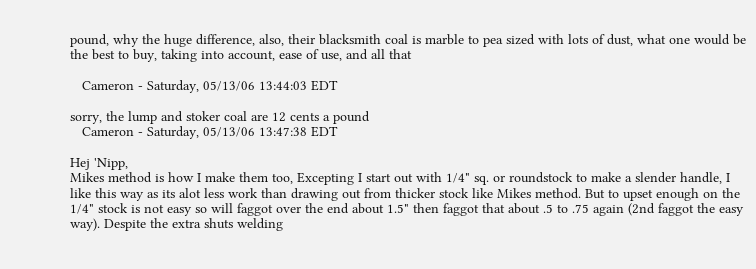pound, why the huge difference, also, their blacksmith coal is marble to pea sized with lots of dust, what one would be the best to buy, taking into account, ease of use, and all that

   Cameron - Saturday, 05/13/06 13:44:03 EDT

sorry, the lump and stoker coal are 12 cents a pound
   Cameron - Saturday, 05/13/06 13:47:38 EDT

Hej 'Nipp,
Mikes method is how I make them too, Excepting I start out with 1/4" sq. or roundstock to make a slender handle, I like this way as its alot less work than drawing out from thicker stock like Mikes method. But to upset enough on the 1/4" stock is not easy so will faggot over the end about 1.5" then faggot that about .5 to .75 again (2nd faggot the easy way). Despite the extra shuts welding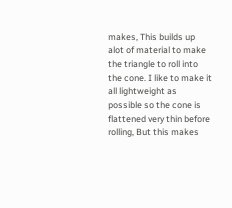makes, This builds up alot of material to make the triangle to roll into the cone. I like to make it all lightweight as possible so the cone is flattened very thin before rolling, But this makes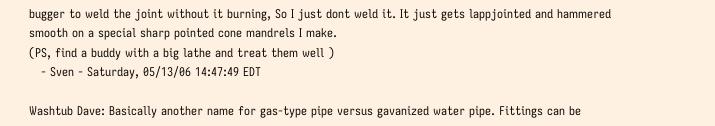bugger to weld the joint without it burning, So I just dont weld it. It just gets lappjointed and hammered smooth on a special sharp pointed cone mandrels I make.
(PS, find a buddy with a big lathe and treat them well )
   - Sven - Saturday, 05/13/06 14:47:49 EDT

Washtub Dave: Basically another name for gas-type pipe versus gavanized water pipe. Fittings can be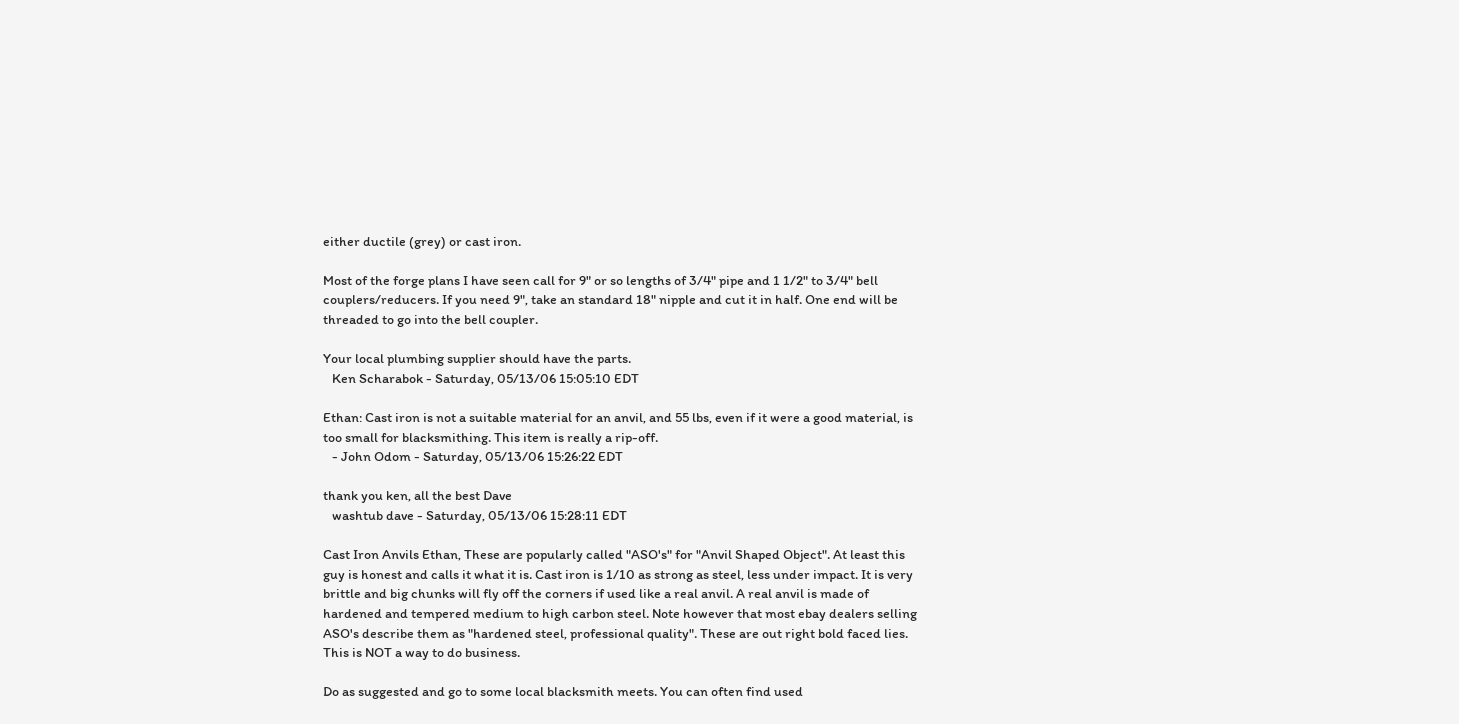either ductile (grey) or cast iron.

Most of the forge plans I have seen call for 9" or so lengths of 3/4" pipe and 1 1/2" to 3/4" bell couplers/reducers. If you need 9", take an standard 18" nipple and cut it in half. One end will be threaded to go into the bell coupler.

Your local plumbing supplier should have the parts.
   Ken Scharabok - Saturday, 05/13/06 15:05:10 EDT

Ethan: Cast iron is not a suitable material for an anvil, and 55 lbs, even if it were a good material, is too small for blacksmithing. This item is really a rip-off.
   - John Odom - Saturday, 05/13/06 15:26:22 EDT

thank you ken, all the best Dave
   washtub dave - Saturday, 05/13/06 15:28:11 EDT

Cast Iron Anvils Ethan, These are popularly called "ASO's" for "Anvil Shaped Object". At least this guy is honest and calls it what it is. Cast iron is 1/10 as strong as steel, less under impact. It is very brittle and big chunks will fly off the corners if used like a real anvil. A real anvil is made of hardened and tempered medium to high carbon steel. Note however that most ebay dealers selling ASO's describe them as "hardened steel, professional quality". These are out right bold faced lies. This is NOT a way to do business.

Do as suggested and go to some local blacksmith meets. You can often find used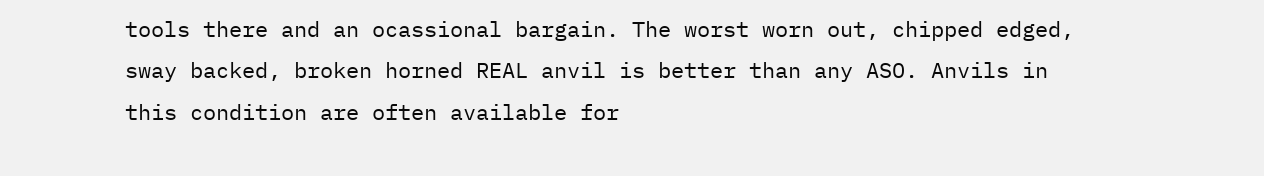tools there and an ocassional bargain. The worst worn out, chipped edged, sway backed, broken horned REAL anvil is better than any ASO. Anvils in this condition are often available for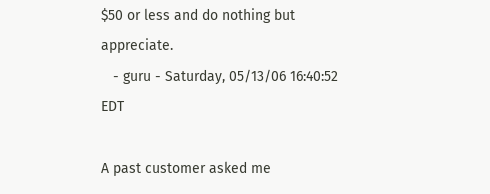$50 or less and do nothing but appreciate.
   - guru - Saturday, 05/13/06 16:40:52 EDT

A past customer asked me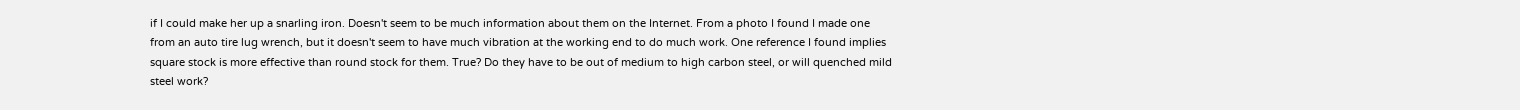if I could make her up a snarling iron. Doesn't seem to be much information about them on the Internet. From a photo I found I made one from an auto tire lug wrench, but it doesn't seem to have much vibration at the working end to do much work. One reference I found implies square stock is more effective than round stock for them. True? Do they have to be out of medium to high carbon steel, or will quenched mild steel work?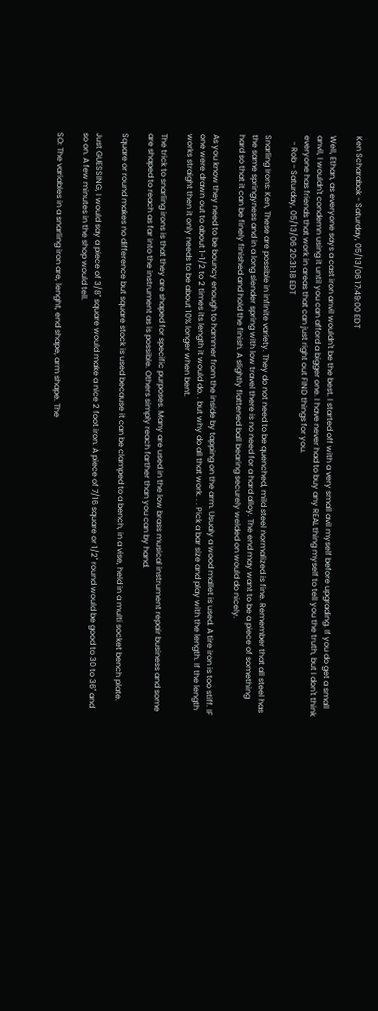Ken Scharabok - Saturday, 05/13/06 17:49:00 EDT

Well, Ethan, as everyone says a cast iron anvil wouldn't be the best. I started off with a very small avil myself before upgrading. If you do get a small anvil, I wouldn't condemn using it until you can afford a bigger one. I have never had to buy any REAL thing myself to tell you the truth, but I don't think everyone has friends that work in areas that can just right out FIND things for you.
   - Rob - Saturday, 05/13/06 20:31:18 EDT

Snarling Irons: Ken, These are possible in infinite variety. They do not need to be quenched, mild steel normalized is fine. Remember that all steel has the same springyness and in a long slender spring with low travel there is no need for a hard alloy. The end may want to be a piece of something hard so that it can be finely finished and hold the finish. A slightly flattened ball bearing securely welded on would do nicely.

As you know they need to be bouncy enough to hammer from the inside by tapping on the arm. Usualy a wood mallet is used. A tire iron is too stiff. IF one were drawn out to about 1-1/2 to 2 times its length it would do. . but why do all that work. . . Pick a bar size and play with the length. If the length works straight then it only needs to be about 10% longer when bent.

The trick to snarling irons is that they are shaped for specific purposes. Many are used in the low brass musical instrument repair business and some are shaped to reach as far into the instrument as is possible. Others simply reach farther than you can by hand.

Square or round makes no difference but square stock is used because it can be clamped to a bench, in a vise, held in a multi socket bench plate.

Just GUESSING, I would say a piece of 3/8" square would make a nice 2 foot iron. A piece of 7/16 square or 1/2" round would be good to 30 to 36" and so on. A few minutes in the shop would tell.

SO: The variables in a snarling iron are, lenght, end shape, arm shape. The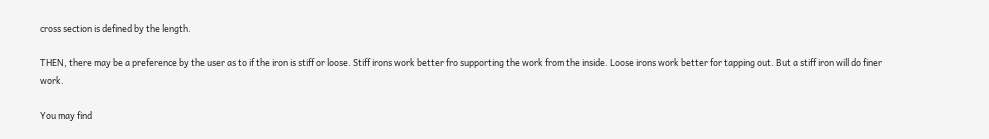cross section is defined by the length.

THEN, there may be a preference by the user as to if the iron is stiff or loose. Stiff irons work better fro supporting the work from the inside. Loose irons work better for tapping out. But a stiff iron will do finer work.

You may find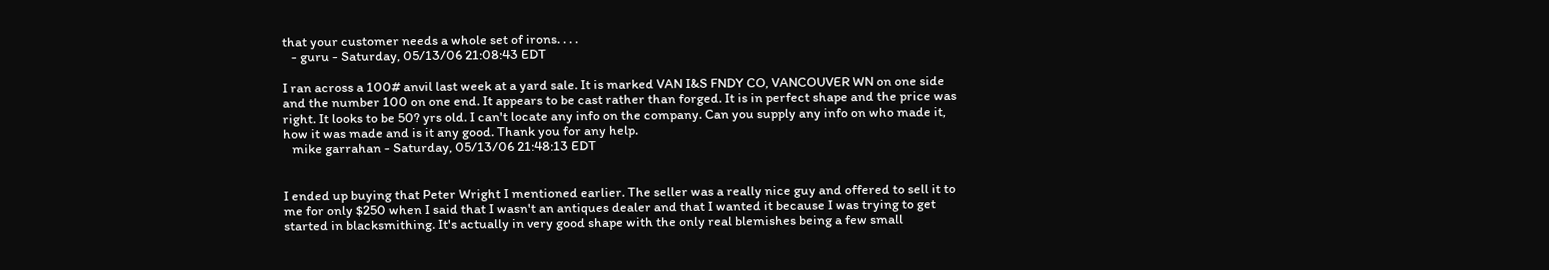that your customer needs a whole set of irons. . . .
   - guru - Saturday, 05/13/06 21:08:43 EDT

I ran across a 100# anvil last week at a yard sale. It is marked VAN I&S FNDY CO, VANCOUVER WN on one side and the number 100 on one end. It appears to be cast rather than forged. It is in perfect shape and the price was right. It looks to be 50? yrs old. I can't locate any info on the company. Can you supply any info on who made it, how it was made and is it any good. Thank you for any help.
   mike garrahan - Saturday, 05/13/06 21:48:13 EDT


I ended up buying that Peter Wright I mentioned earlier. The seller was a really nice guy and offered to sell it to me for only $250 when I said that I wasn't an antiques dealer and that I wanted it because I was trying to get started in blacksmithing. It's actually in very good shape with the only real blemishes being a few small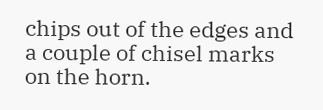chips out of the edges and a couple of chisel marks on the horn.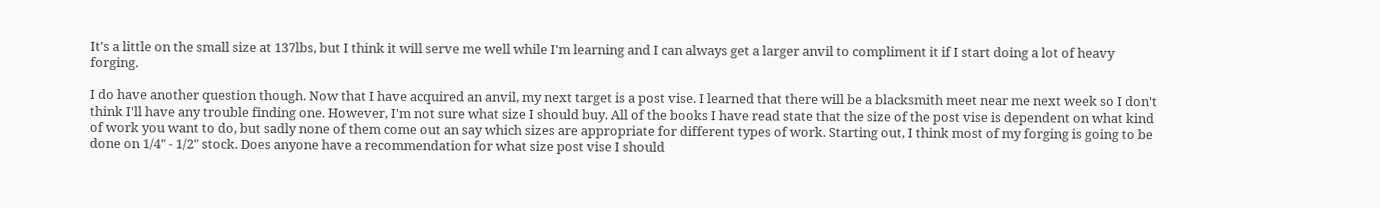It's a little on the small size at 137lbs, but I think it will serve me well while I'm learning and I can always get a larger anvil to compliment it if I start doing a lot of heavy forging.

I do have another question though. Now that I have acquired an anvil, my next target is a post vise. I learned that there will be a blacksmith meet near me next week so I don't think I'll have any trouble finding one. However, I'm not sure what size I should buy. All of the books I have read state that the size of the post vise is dependent on what kind of work you want to do, but sadly none of them come out an say which sizes are appropriate for different types of work. Starting out, I think most of my forging is going to be done on 1/4" - 1/2" stock. Does anyone have a recommendation for what size post vise I should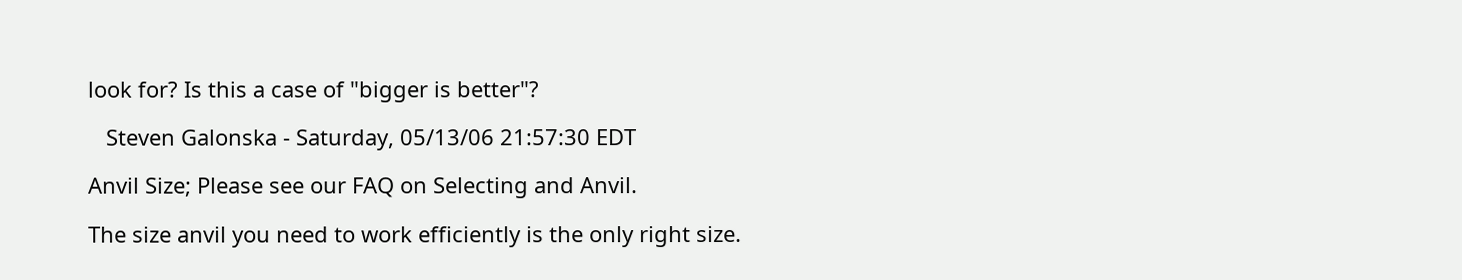look for? Is this a case of "bigger is better"?

   Steven Galonska - Saturday, 05/13/06 21:57:30 EDT

Anvil Size; Please see our FAQ on Selecting and Anvil.

The size anvil you need to work efficiently is the only right size.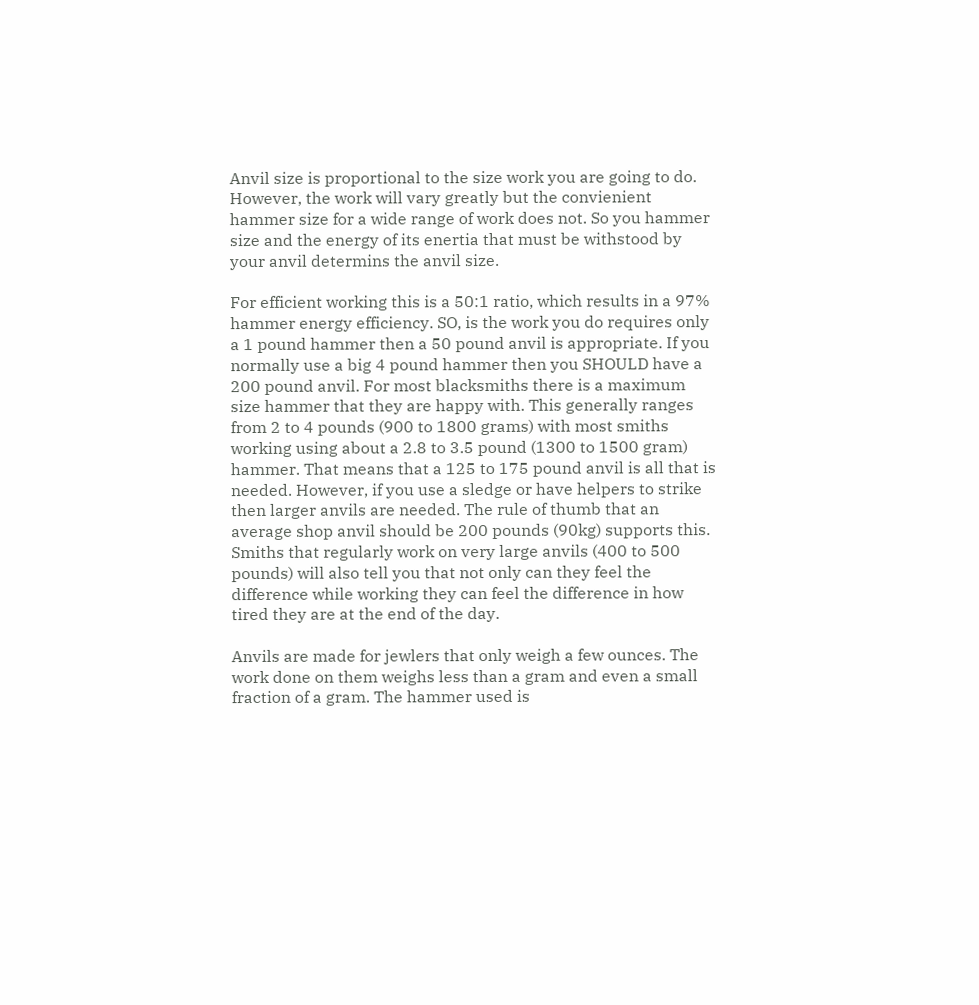Anvil size is proportional to the size work you are going to do. However, the work will vary greatly but the convienient hammer size for a wide range of work does not. So you hammer size and the energy of its enertia that must be withstood by your anvil determins the anvil size.

For efficient working this is a 50:1 ratio, which results in a 97% hammer energy efficiency. SO, is the work you do requires only a 1 pound hammer then a 50 pound anvil is appropriate. If you normally use a big 4 pound hammer then you SHOULD have a 200 pound anvil. For most blacksmiths there is a maximum size hammer that they are happy with. This generally ranges from 2 to 4 pounds (900 to 1800 grams) with most smiths working using about a 2.8 to 3.5 pound (1300 to 1500 gram) hammer. That means that a 125 to 175 pound anvil is all that is needed. However, if you use a sledge or have helpers to strike then larger anvils are needed. The rule of thumb that an average shop anvil should be 200 pounds (90kg) supports this. Smiths that regularly work on very large anvils (400 to 500 pounds) will also tell you that not only can they feel the difference while working they can feel the difference in how tired they are at the end of the day.

Anvils are made for jewlers that only weigh a few ounces. The work done on them weighs less than a gram and even a small fraction of a gram. The hammer used is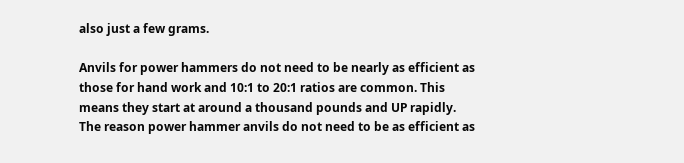also just a few grams.

Anvils for power hammers do not need to be nearly as efficient as those for hand work and 10:1 to 20:1 ratios are common. This means they start at around a thousand pounds and UP rapidly. The reason power hammer anvils do not need to be as efficient as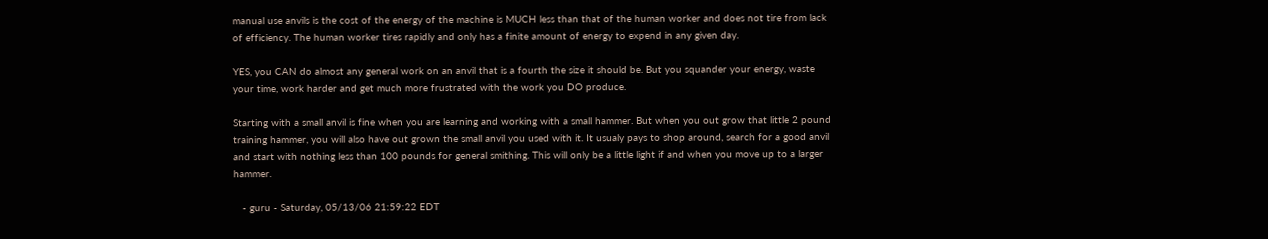manual use anvils is the cost of the energy of the machine is MUCH less than that of the human worker and does not tire from lack of efficiency. The human worker tires rapidly and only has a finite amount of energy to expend in any given day.

YES, you CAN do almost any general work on an anvil that is a fourth the size it should be. But you squander your energy, waste your time, work harder and get much more frustrated with the work you DO produce.

Starting with a small anvil is fine when you are learning and working with a small hammer. But when you out grow that little 2 pound training hammer, you will also have out grown the small anvil you used with it. It usualy pays to shop around, search for a good anvil and start with nothing less than 100 pounds for general smithing. This will only be a little light if and when you move up to a larger hammer.

   - guru - Saturday, 05/13/06 21:59:22 EDT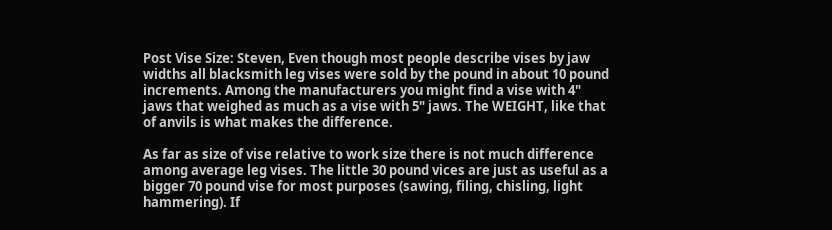Post Vise Size: Steven, Even though most people describe vises by jaw widths all blacksmith leg vises were sold by the pound in about 10 pound increments. Among the manufacturers you might find a vise with 4" jaws that weighed as much as a vise with 5" jaws. The WEIGHT, like that of anvils is what makes the difference.

As far as size of vise relative to work size there is not much difference among average leg vises. The little 30 pound vices are just as useful as a bigger 70 pound vise for most purposes (sawing, filing, chisling, light hammering). If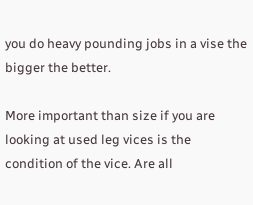you do heavy pounding jobs in a vise the bigger the better.

More important than size if you are looking at used leg vices is the condition of the vice. Are all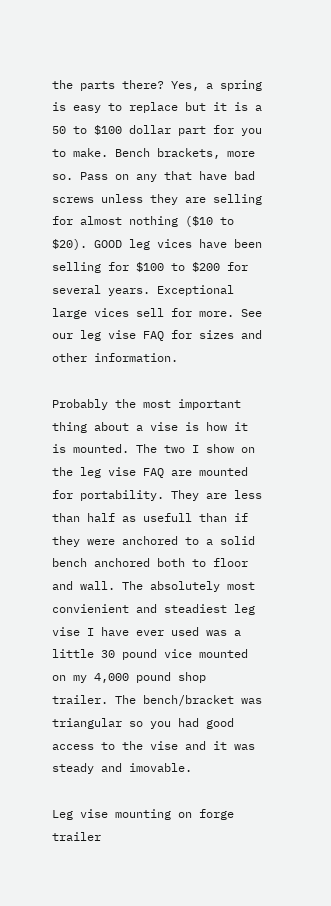the parts there? Yes, a spring is easy to replace but it is a 50 to $100 dollar part for you to make. Bench brackets, more so. Pass on any that have bad screws unless they are selling for almost nothing ($10 to $20). GOOD leg vices have been selling for $100 to $200 for several years. Exceptional large vices sell for more. See our leg vise FAQ for sizes and other information.

Probably the most important thing about a vise is how it is mounted. The two I show on the leg vise FAQ are mounted for portability. They are less than half as usefull than if they were anchored to a solid bench anchored both to floor and wall. The absolutely most convienient and steadiest leg vise I have ever used was a little 30 pound vice mounted on my 4,000 pound shop trailer. The bench/bracket was triangular so you had good access to the vise and it was steady and imovable.

Leg vise mounting on forge trailer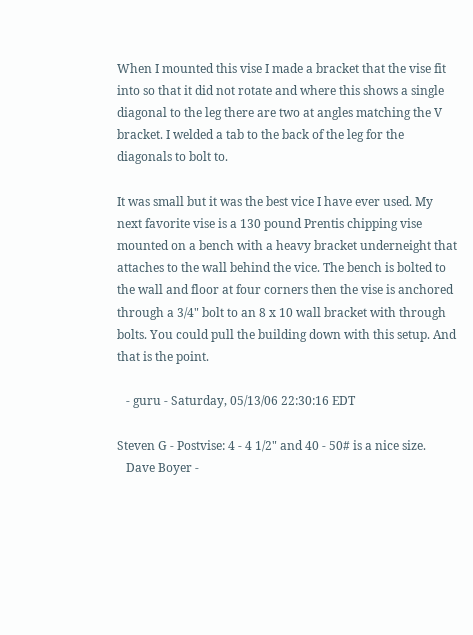When I mounted this vise I made a bracket that the vise fit into so that it did not rotate and where this shows a single diagonal to the leg there are two at angles matching the V bracket. I welded a tab to the back of the leg for the diagonals to bolt to.

It was small but it was the best vice I have ever used. My next favorite vise is a 130 pound Prentis chipping vise mounted on a bench with a heavy bracket underneight that attaches to the wall behind the vice. The bench is bolted to the wall and floor at four corners then the vise is anchored through a 3/4" bolt to an 8 x 10 wall bracket with through bolts. You could pull the building down with this setup. And that is the point.

   - guru - Saturday, 05/13/06 22:30:16 EDT

Steven G - Postvise: 4 - 4 1/2" and 40 - 50# is a nice size.
   Dave Boyer -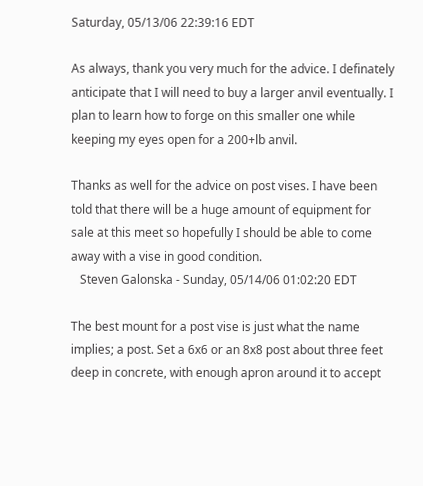Saturday, 05/13/06 22:39:16 EDT

As always, thank you very much for the advice. I definately anticipate that I will need to buy a larger anvil eventually. I plan to learn how to forge on this smaller one while keeping my eyes open for a 200+lb anvil.

Thanks as well for the advice on post vises. I have been told that there will be a huge amount of equipment for sale at this meet so hopefully I should be able to come away with a vise in good condition.
   Steven Galonska - Sunday, 05/14/06 01:02:20 EDT

The best mount for a post vise is just what the name implies; a post. Set a 6x6 or an 8x8 post about three feet deep in concrete, with enough apron around it to accept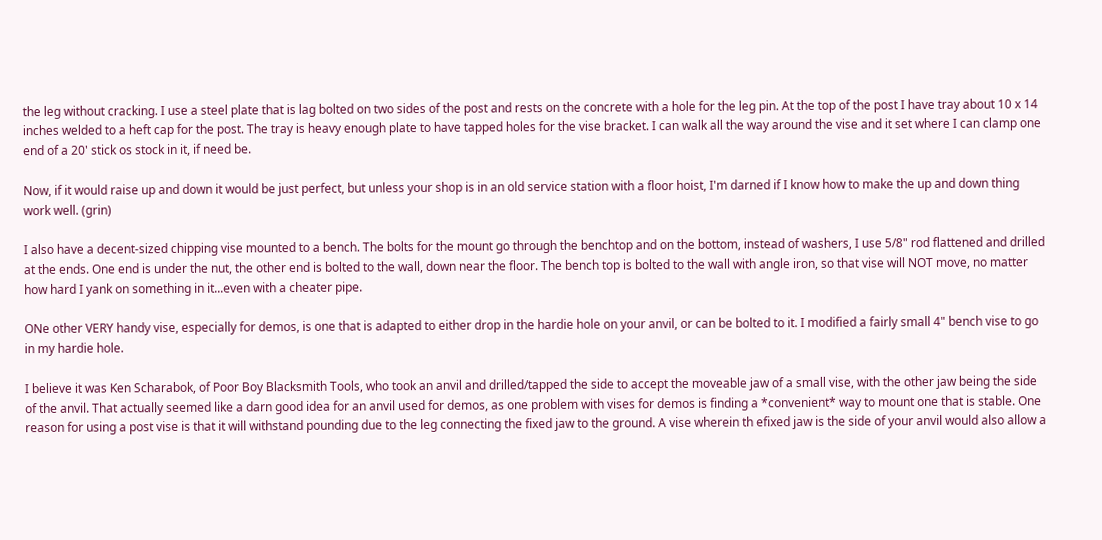the leg without cracking. I use a steel plate that is lag bolted on two sides of the post and rests on the concrete with a hole for the leg pin. At the top of the post I have tray about 10 x 14 inches welded to a heft cap for the post. The tray is heavy enough plate to have tapped holes for the vise bracket. I can walk all the way around the vise and it set where I can clamp one end of a 20' stick os stock in it, if need be.

Now, if it would raise up and down it would be just perfect, but unless your shop is in an old service station with a floor hoist, I'm darned if I know how to make the up and down thing work well. (grin)

I also have a decent-sized chipping vise mounted to a bench. The bolts for the mount go through the benchtop and on the bottom, instead of washers, I use 5/8" rod flattened and drilled at the ends. One end is under the nut, the other end is bolted to the wall, down near the floor. The bench top is bolted to the wall with angle iron, so that vise will NOT move, no matter how hard I yank on something in it...even with a cheater pipe.

ONe other VERY handy vise, especially for demos, is one that is adapted to either drop in the hardie hole on your anvil, or can be bolted to it. I modified a fairly small 4" bench vise to go in my hardie hole.

I believe it was Ken Scharabok, of Poor Boy Blacksmith Tools, who took an anvil and drilled/tapped the side to accept the moveable jaw of a small vise, with the other jaw being the side of the anvil. That actually seemed like a darn good idea for an anvil used for demos, as one problem with vises for demos is finding a *convenient* way to mount one that is stable. One reason for using a post vise is that it will withstand pounding due to the leg connecting the fixed jaw to the ground. A vise wherein th efixed jaw is the side of your anvil would also allow a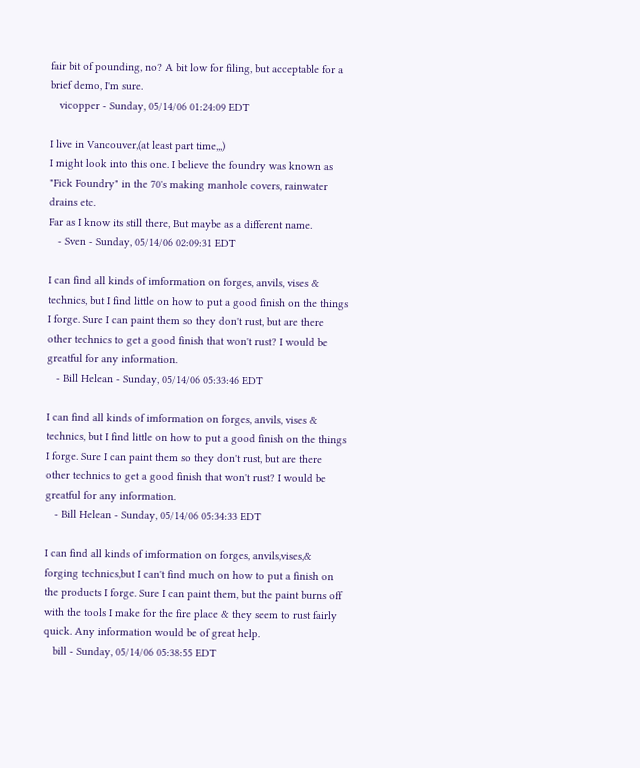fair bit of pounding, no? A bit low for filing, but acceptable for a brief demo, I'm sure.
   vicopper - Sunday, 05/14/06 01:24:09 EDT

I live in Vancouver,(at least part time,,,)
I might look into this one. I believe the foundry was known as "Fick Foundry" in the 70's making manhole covers, rainwater drains etc.
Far as I know its still there, But maybe as a different name.
   - Sven - Sunday, 05/14/06 02:09:31 EDT

I can find all kinds of imformation on forges, anvils, vises & technics, but I find little on how to put a good finish on the things I forge. Sure I can paint them so they don't rust, but are there other technics to get a good finish that won't rust? I would be greatful for any information.
   - Bill Helean - Sunday, 05/14/06 05:33:46 EDT

I can find all kinds of imformation on forges, anvils, vises & technics, but I find little on how to put a good finish on the things I forge. Sure I can paint them so they don't rust, but are there other technics to get a good finish that won't rust? I would be greatful for any information.
   - Bill Helean - Sunday, 05/14/06 05:34:33 EDT

I can find all kinds of imformation on forges, anvils,vises,& forging technics,but I can't find much on how to put a finish on the products I forge. Sure I can paint them, but the paint burns off with the tools I make for the fire place & they seem to rust fairly quick. Any information would be of great help.
   bill - Sunday, 05/14/06 05:38:55 EDT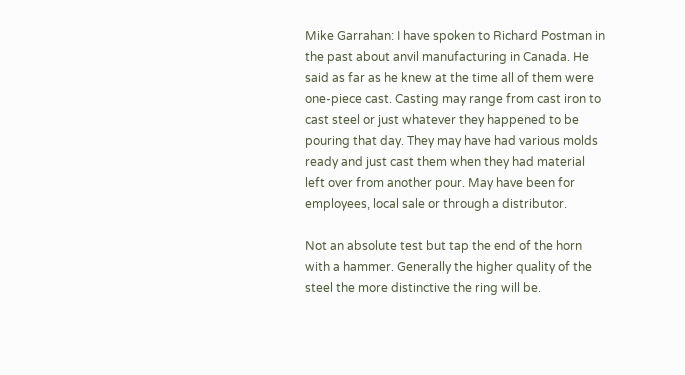Mike Garrahan: I have spoken to Richard Postman in the past about anvil manufacturing in Canada. He said as far as he knew at the time all of them were one-piece cast. Casting may range from cast iron to cast steel or just whatever they happened to be pouring that day. They may have had various molds ready and just cast them when they had material left over from another pour. May have been for employees, local sale or through a distributor.

Not an absolute test but tap the end of the horn with a hammer. Generally the higher quality of the steel the more distinctive the ring will be.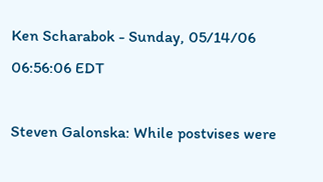Ken Scharabok - Sunday, 05/14/06 06:56:06 EDT

Steven Galonska: While postvises were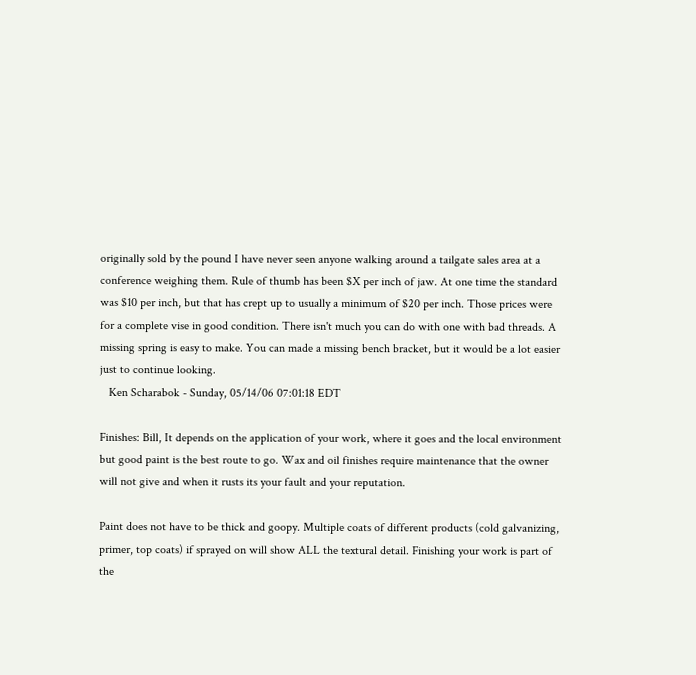originally sold by the pound I have never seen anyone walking around a tailgate sales area at a conference weighing them. Rule of thumb has been $X per inch of jaw. At one time the standard was $10 per inch, but that has crept up to usually a minimum of $20 per inch. Those prices were for a complete vise in good condition. There isn't much you can do with one with bad threads. A missing spring is easy to make. You can made a missing bench bracket, but it would be a lot easier just to continue looking.
   Ken Scharabok - Sunday, 05/14/06 07:01:18 EDT

Finishes: Bill, It depends on the application of your work, where it goes and the local environment but good paint is the best route to go. Wax and oil finishes require maintenance that the owner will not give and when it rusts its your fault and your reputation.

Paint does not have to be thick and goopy. Multiple coats of different products (cold galvanizing, primer, top coats) if sprayed on will show ALL the textural detail. Finishing your work is part of the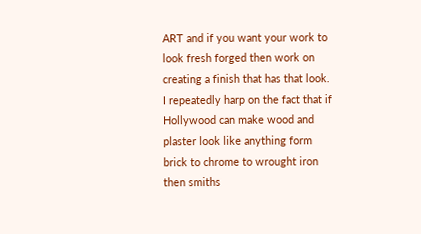ART and if you want your work to look fresh forged then work on creating a finish that has that look. I repeatedly harp on the fact that if Hollywood can make wood and plaster look like anything form brick to chrome to wrought iron then smiths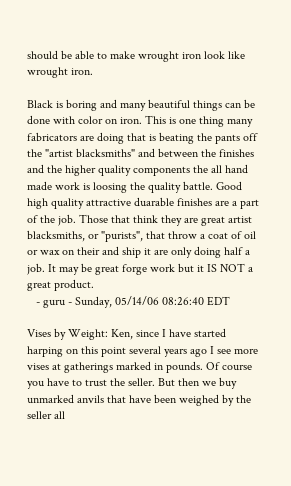should be able to make wrought iron look like wrought iron.

Black is boring and many beautiful things can be done with color on iron. This is one thing many fabricators are doing that is beating the pants off the "artist blacksmiths" and between the finishes and the higher quality components the all hand made work is loosing the quality battle. Good high quality attractive duarable finishes are a part of the job. Those that think they are great artist blacksmiths, or "purists", that throw a coat of oil or wax on their and ship it are only doing half a job. It may be great forge work but it IS NOT a great product.
   - guru - Sunday, 05/14/06 08:26:40 EDT

Vises by Weight: Ken, since I have started harping on this point several years ago I see more vises at gatherings marked in pounds. Of course you have to trust the seller. But then we buy unmarked anvils that have been weighed by the seller all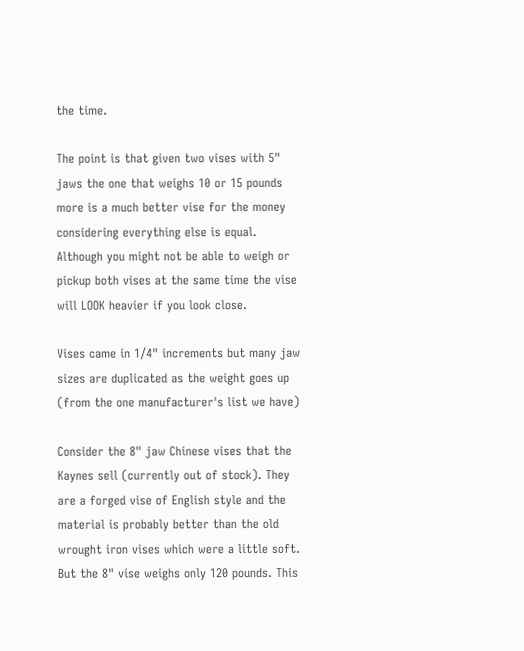the time.

The point is that given two vises with 5" jaws the one that weighs 10 or 15 pounds more is a much better vise for the money considering everything else is equal. Although you might not be able to weigh or pickup both vises at the same time the vise will LOOK heavier if you look close.

Vises came in 1/4" increments but many jaw sizes are duplicated as the weight goes up (from the one manufacturer's list we have)

Consider the 8" jaw Chinese vises that the Kaynes sell (currently out of stock). They are a forged vise of English style and the material is probably better than the old wrought iron vises which were a little soft. But the 8" vise weighs only 120 pounds. This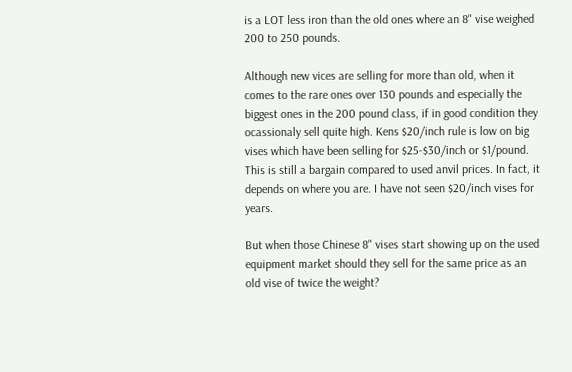is a LOT less iron than the old ones where an 8" vise weighed 200 to 250 pounds.

Although new vices are selling for more than old, when it comes to the rare ones over 130 pounds and especially the biggest ones in the 200 pound class, if in good condition they ocassionaly sell quite high. Kens $20/inch rule is low on big vises which have been selling for $25-$30/inch or $1/pound. This is still a bargain compared to used anvil prices. In fact, it depends on where you are. I have not seen $20/inch vises for years.

But when those Chinese 8" vises start showing up on the used equipment market should they sell for the same price as an old vise of twice the weight?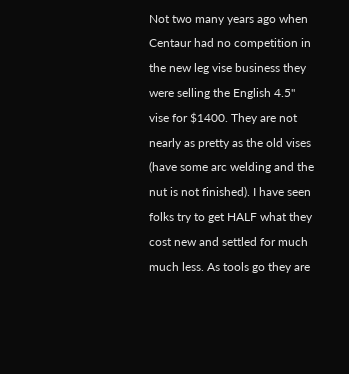Not two many years ago when Centaur had no competition in the new leg vise business they were selling the English 4.5" vise for $1400. They are not nearly as pretty as the old vises (have some arc welding and the nut is not finished). I have seen folks try to get HALF what they cost new and settled for much much less. As tools go they are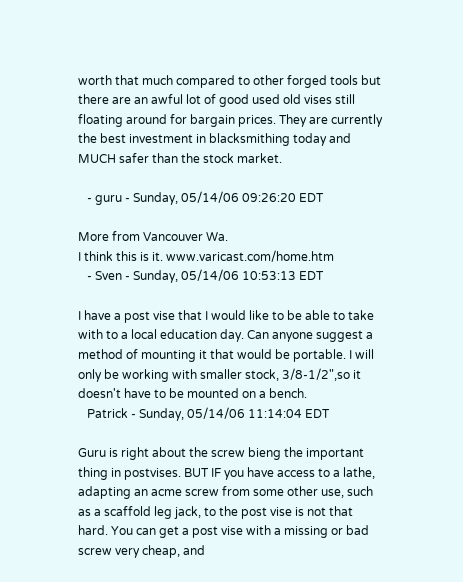worth that much compared to other forged tools but there are an awful lot of good used old vises still floating around for bargain prices. They are currently the best investment in blacksmithing today and MUCH safer than the stock market.

   - guru - Sunday, 05/14/06 09:26:20 EDT

More from Vancouver Wa.
I think this is it. www.varicast.com/home.htm
   - Sven - Sunday, 05/14/06 10:53:13 EDT

I have a post vise that I would like to be able to take with to a local education day. Can anyone suggest a method of mounting it that would be portable. I will only be working with smaller stock, 3/8-1/2",so it doesn't have to be mounted on a bench.
   Patrick - Sunday, 05/14/06 11:14:04 EDT

Guru is right about the screw bieng the important thing in postvises. BUT IF you have access to a lathe, adapting an acme screw from some other use, such as a scaffold leg jack, to the post vise is not that hard. You can get a post vise with a missing or bad screw very cheap, and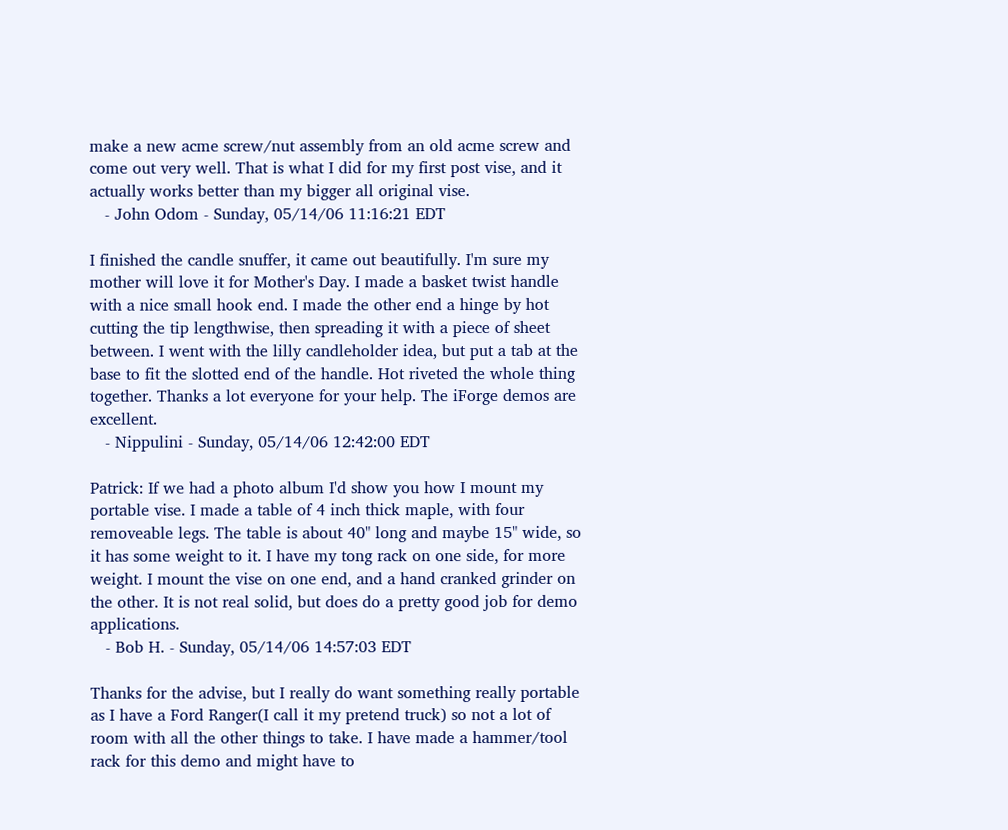make a new acme screw/nut assembly from an old acme screw and come out very well. That is what I did for my first post vise, and it actually works better than my bigger all original vise.
   - John Odom - Sunday, 05/14/06 11:16:21 EDT

I finished the candle snuffer, it came out beautifully. I'm sure my mother will love it for Mother's Day. I made a basket twist handle with a nice small hook end. I made the other end a hinge by hot cutting the tip lengthwise, then spreading it with a piece of sheet between. I went with the lilly candleholder idea, but put a tab at the base to fit the slotted end of the handle. Hot riveted the whole thing together. Thanks a lot everyone for your help. The iForge demos are excellent.
   - Nippulini - Sunday, 05/14/06 12:42:00 EDT

Patrick: If we had a photo album I'd show you how I mount my portable vise. I made a table of 4 inch thick maple, with four removeable legs. The table is about 40" long and maybe 15" wide, so it has some weight to it. I have my tong rack on one side, for more weight. I mount the vise on one end, and a hand cranked grinder on the other. It is not real solid, but does do a pretty good job for demo applications.
   - Bob H. - Sunday, 05/14/06 14:57:03 EDT

Thanks for the advise, but I really do want something really portable as I have a Ford Ranger(I call it my pretend truck) so not a lot of room with all the other things to take. I have made a hammer/tool rack for this demo and might have to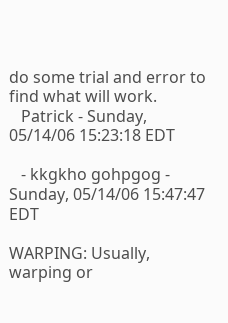do some trial and error to find what will work.
   Patrick - Sunday, 05/14/06 15:23:18 EDT

   - kkgkho gohpgog - Sunday, 05/14/06 15:47:47 EDT

WARPING: Usually, warping or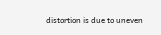distortion is due to uneven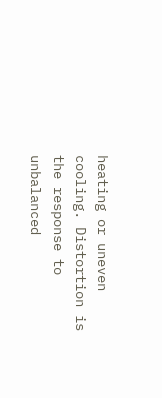heating or uneven cooling. Distortion is the response to unbalanced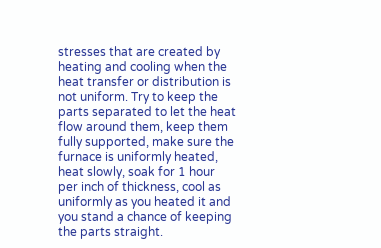stresses that are created by heating and cooling when the heat transfer or distribution is not uniform. Try to keep the parts separated to let the heat flow around them, keep them fully supported, make sure the furnace is uniformly heated, heat slowly, soak for 1 hour per inch of thickness, cool as uniformly as you heated it and you stand a chance of keeping the parts straight.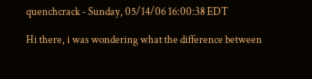quenchcrack - Sunday, 05/14/06 16:00:38 EDT

Hi there, i was wondering what the difference between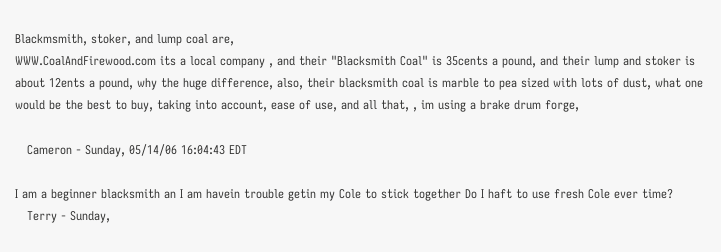Blackmsmith, stoker, and lump coal are,
WWW.CoalAndFirewood.com its a local company , and their "Blacksmith Coal" is 35cents a pound, and their lump and stoker is about 12ents a pound, why the huge difference, also, their blacksmith coal is marble to pea sized with lots of dust, what one would be the best to buy, taking into account, ease of use, and all that, , im using a brake drum forge,

   Cameron - Sunday, 05/14/06 16:04:43 EDT

I am a beginner blacksmith an I am havein trouble getin my Cole to stick together Do I haft to use fresh Cole ever time?
   Terry - Sunday,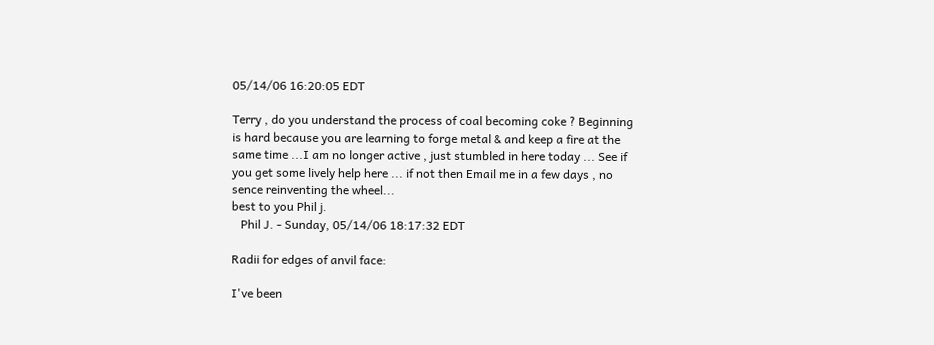05/14/06 16:20:05 EDT

Terry , do you understand the process of coal becoming coke ? Beginning is hard because you are learning to forge metal & and keep a fire at the same time ...I am no longer active , just stumbled in here today ... See if you get some lively help here ... if not then Email me in a few days , no sence reinventing the wheel...
best to you Phil j.
   Phil J. - Sunday, 05/14/06 18:17:32 EDT

Radii for edges of anvil face:

I've been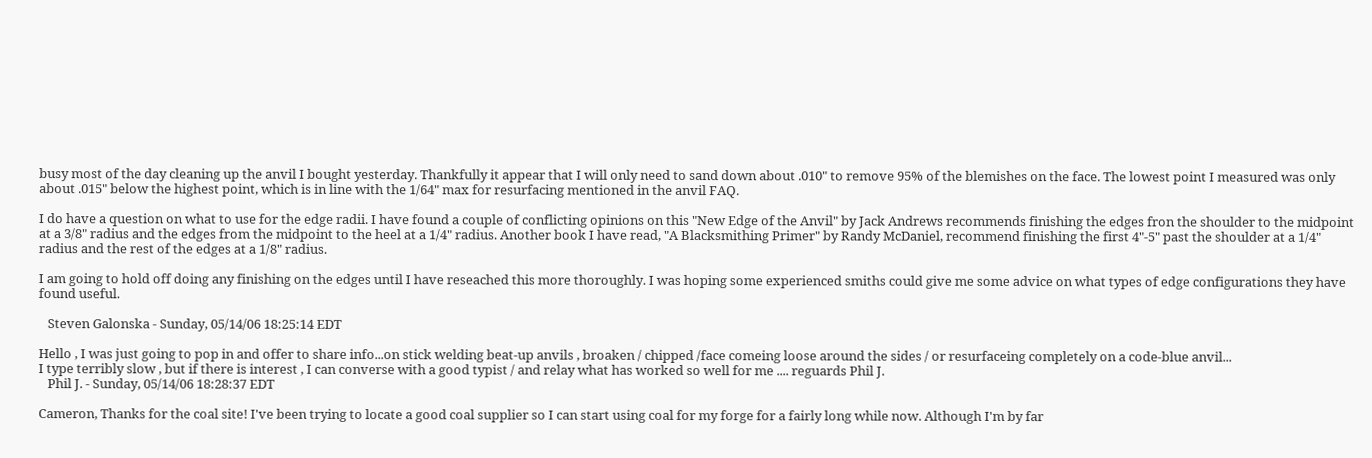busy most of the day cleaning up the anvil I bought yesterday. Thankfully it appear that I will only need to sand down about .010" to remove 95% of the blemishes on the face. The lowest point I measured was only about .015" below the highest point, which is in line with the 1/64" max for resurfacing mentioned in the anvil FAQ.

I do have a question on what to use for the edge radii. I have found a couple of conflicting opinions on this "New Edge of the Anvil" by Jack Andrews recommends finishing the edges fron the shoulder to the midpoint at a 3/8" radius and the edges from the midpoint to the heel at a 1/4" radius. Another book I have read, "A Blacksmithing Primer" by Randy McDaniel, recommend finishing the first 4"-5" past the shoulder at a 1/4" radius and the rest of the edges at a 1/8" radius.

I am going to hold off doing any finishing on the edges until I have reseached this more thoroughly. I was hoping some experienced smiths could give me some advice on what types of edge configurations they have found useful.

   Steven Galonska - Sunday, 05/14/06 18:25:14 EDT

Hello , I was just going to pop in and offer to share info...on stick welding beat-up anvils , broaken / chipped /face comeing loose around the sides / or resurfaceing completely on a code-blue anvil...
I type terribly slow , but if there is interest , I can converse with a good typist / and relay what has worked so well for me .... reguards Phil J.
   Phil J. - Sunday, 05/14/06 18:28:37 EDT

Cameron, Thanks for the coal site! I've been trying to locate a good coal supplier so I can start using coal for my forge for a fairly long while now. Although I'm by far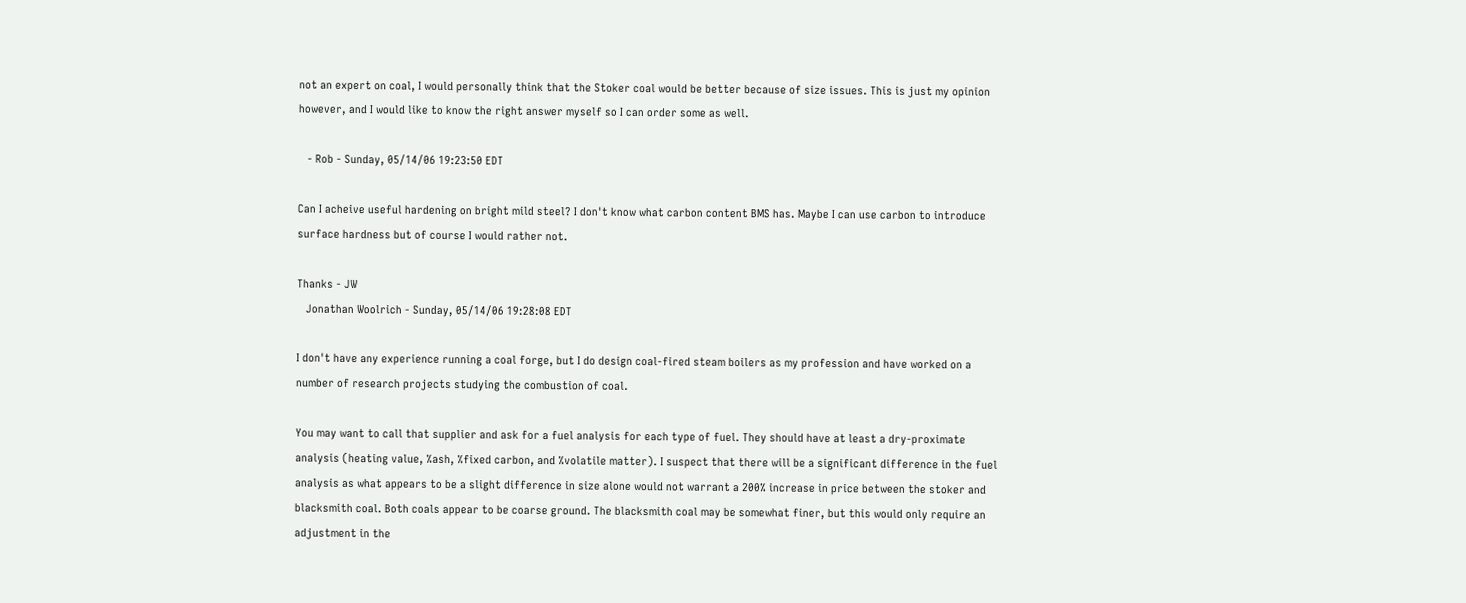not an expert on coal, I would personally think that the Stoker coal would be better because of size issues. This is just my opinion however, and I would like to know the right answer myself so I can order some as well.

   - Rob - Sunday, 05/14/06 19:23:50 EDT

Can I acheive useful hardening on bright mild steel? I don't know what carbon content BMS has. Maybe I can use carbon to introduce surface hardness but of course I would rather not.

Thanks - JW
   Jonathan Woolrich - Sunday, 05/14/06 19:28:08 EDT

I don't have any experience running a coal forge, but I do design coal-fired steam boilers as my profession and have worked on a number of research projects studying the combustion of coal.

You may want to call that supplier and ask for a fuel analysis for each type of fuel. They should have at least a dry-proximate analysis (heating value, %ash, %fixed carbon, and %volatile matter). I suspect that there will be a significant difference in the fuel analysis as what appears to be a slight difference in size alone would not warrant a 200% increase in price between the stoker and blacksmith coal. Both coals appear to be coarse ground. The blacksmith coal may be somewhat finer, but this would only require an adjustment in the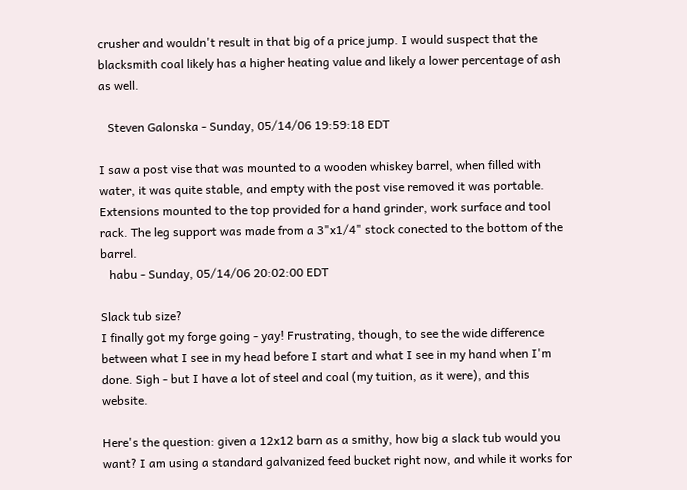crusher and wouldn't result in that big of a price jump. I would suspect that the blacksmith coal likely has a higher heating value and likely a lower percentage of ash as well.

   Steven Galonska - Sunday, 05/14/06 19:59:18 EDT

I saw a post vise that was mounted to a wooden whiskey barrel, when filled with water, it was quite stable, and empty with the post vise removed it was portable. Extensions mounted to the top provided for a hand grinder, work surface and tool rack. The leg support was made from a 3"x1/4" stock conected to the bottom of the barrel.
   habu - Sunday, 05/14/06 20:02:00 EDT

Slack tub size?
I finally got my forge going - yay! Frustrating, though, to see the wide difference between what I see in my head before I start and what I see in my hand when I'm done. Sigh - but I have a lot of steel and coal (my tuition, as it were), and this website.

Here's the question: given a 12x12 barn as a smithy, how big a slack tub would you want? I am using a standard galvanized feed bucket right now, and while it works for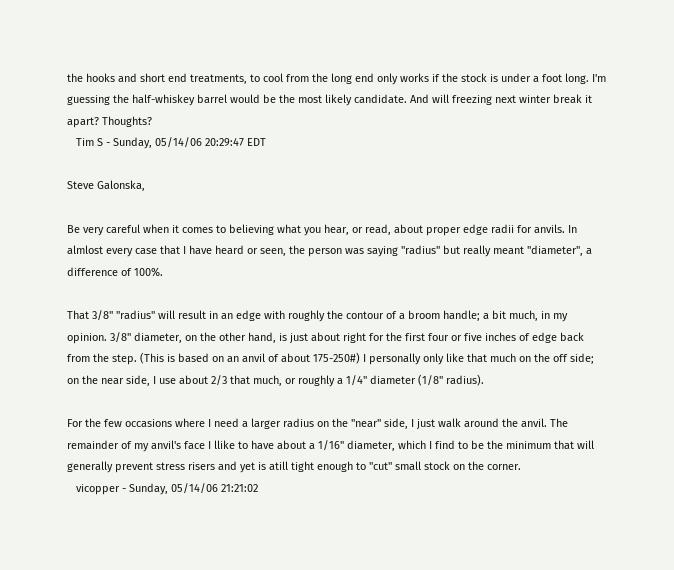the hooks and short end treatments, to cool from the long end only works if the stock is under a foot long. I'm guessing the half-whiskey barrel would be the most likely candidate. And will freezing next winter break it apart? Thoughts?
   Tim S - Sunday, 05/14/06 20:29:47 EDT

Steve Galonska,

Be very careful when it comes to believing what you hear, or read, about proper edge radii for anvils. In almlost every case that I have heard or seen, the person was saying "radius" but really meant "diameter", a difference of 100%.

That 3/8" "radius" will result in an edge with roughly the contour of a broom handle; a bit much, in my opinion. 3/8" diameter, on the other hand, is just about right for the first four or five inches of edge back from the step. (This is based on an anvil of about 175-250#) I personally only like that much on the off side; on the near side, I use about 2/3 that much, or roughly a 1/4" diameter (1/8" radius).

For the few occasions where I need a larger radius on the "near" side, I just walk around the anvil. The remainder of my anvil's face I llike to have about a 1/16" diameter, which I find to be the minimum that will generally prevent stress risers and yet is atill tight enough to "cut" small stock on the corner.
   vicopper - Sunday, 05/14/06 21:21:02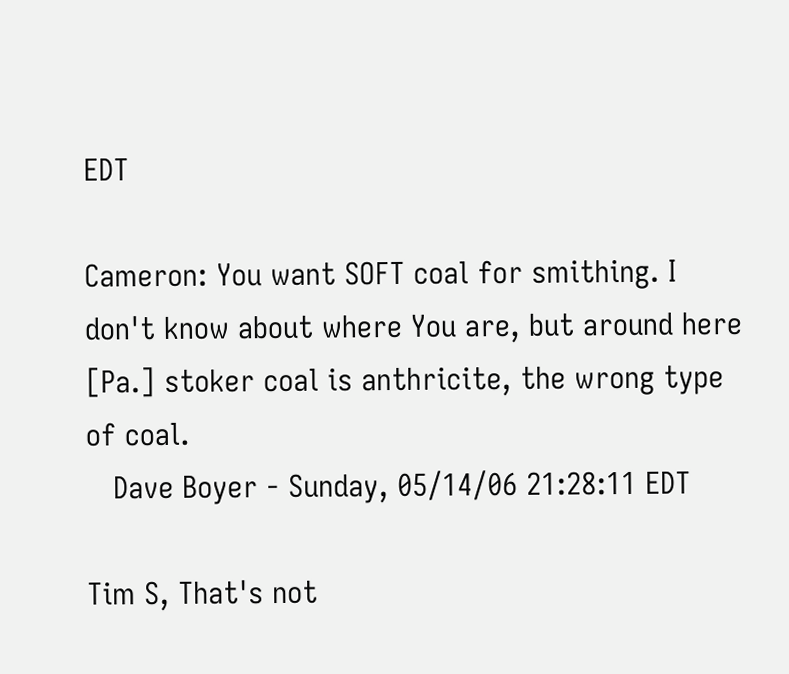EDT

Cameron: You want SOFT coal for smithing. I don't know about where You are, but around here [Pa.] stoker coal is anthricite, the wrong type of coal.
   Dave Boyer - Sunday, 05/14/06 21:28:11 EDT

Tim S, That's not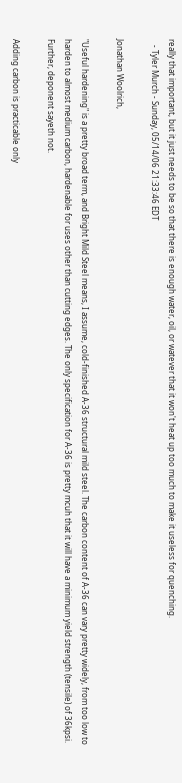really that important, but it just needs to be so that there is enough water, oil, or watever that it won't heat up too much to make it useless for quenching.
   - Tyler Murch - Sunday, 05/14/06 21:33:46 EDT

Jonathan Woolrich,

"Useful hardening" is a pretty broad term, and Bright Mild Steel means, I assume, cold-finished A-36 structural mild steel. The carbon content of A-36 can vary pretty widely, from too low to harden to almost medium carbon, hardenable for uses other than cutting edges. The only specification for A-36 is pretty mcuh that it will have a minimum yield strength (tensile) of 36kpsi. Further, deponent sayeth not.

Adding carbon is practicable only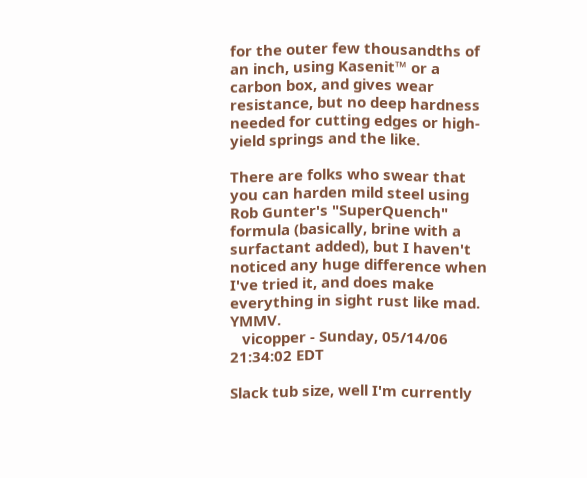for the outer few thousandths of an inch, using Kasenit™ or a carbon box, and gives wear resistance, but no deep hardness needed for cutting edges or high-yield springs and the like.

There are folks who swear that you can harden mild steel using Rob Gunter's "SuperQuench" formula (basically, brine with a surfactant added), but I haven't noticed any huge difference when I've tried it, and does make everything in sight rust like mad. YMMV.
   vicopper - Sunday, 05/14/06 21:34:02 EDT

Slack tub size, well I'm currently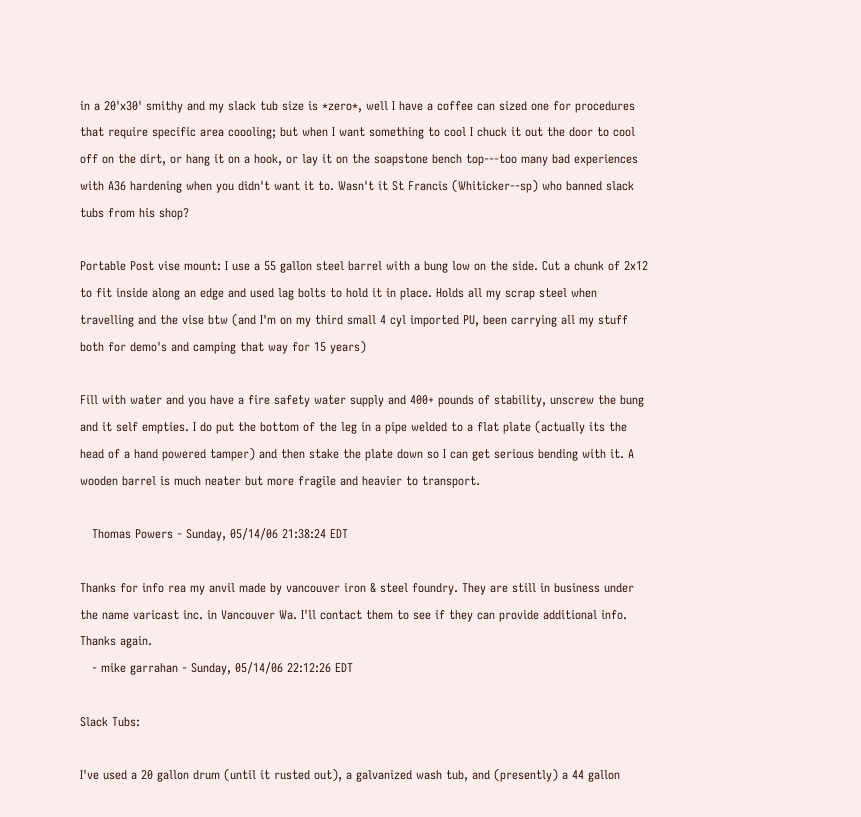in a 20'x30' smithy and my slack tub size is *zero*, well I have a coffee can sized one for procedures that require specific area coooling; but when I want something to cool I chuck it out the door to cool off on the dirt, or hang it on a hook, or lay it on the soapstone bench top---too many bad experiences with A36 hardening when you didn't want it to. Wasn't it St Francis (Whiticker--sp) who banned slack tubs from his shop?

Portable Post vise mount: I use a 55 gallon steel barrel with a bung low on the side. Cut a chunk of 2x12 to fit inside along an edge and used lag bolts to hold it in place. Holds all my scrap steel when travelling and the vise btw (and I'm on my third small 4 cyl imported PU, been carrying all my stuff both for demo's and camping that way for 15 years)

Fill with water and you have a fire safety water supply and 400+ pounds of stability, unscrew the bung and it self empties. I do put the bottom of the leg in a pipe welded to a flat plate (actually its the head of a hand powered tamper) and then stake the plate down so I can get serious bending with it. A wooden barrel is much neater but more fragile and heavier to transport.

   Thomas Powers - Sunday, 05/14/06 21:38:24 EDT

Thanks for info rea my anvil made by vancouver iron & steel foundry. They are still in business under the name varicast inc. in Vancouver Wa. I'll contact them to see if they can provide additional info. Thanks again.
   - mike garrahan - Sunday, 05/14/06 22:12:26 EDT

Slack Tubs:

I've used a 20 gallon drum (until it rusted out), a galvanized wash tub, and (presently) a 44 gallon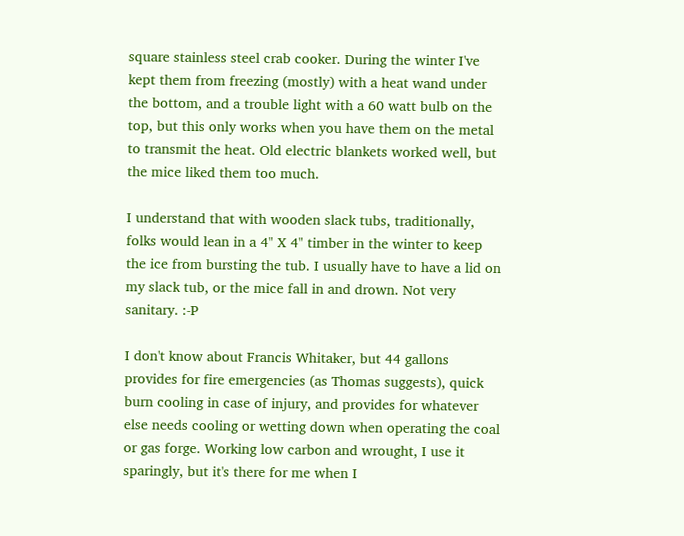square stainless steel crab cooker. During the winter I've kept them from freezing (mostly) with a heat wand under the bottom, and a trouble light with a 60 watt bulb on the top, but this only works when you have them on the metal to transmit the heat. Old electric blankets worked well, but the mice liked them too much.

I understand that with wooden slack tubs, traditionally, folks would lean in a 4" X 4" timber in the winter to keep the ice from bursting the tub. I usually have to have a lid on my slack tub, or the mice fall in and drown. Not very sanitary. :-P

I don't know about Francis Whitaker, but 44 gallons provides for fire emergencies (as Thomas suggests), quick burn cooling in case of injury, and provides for whatever else needs cooling or wetting down when operating the coal or gas forge. Working low carbon and wrought, I use it sparingly, but it's there for me when I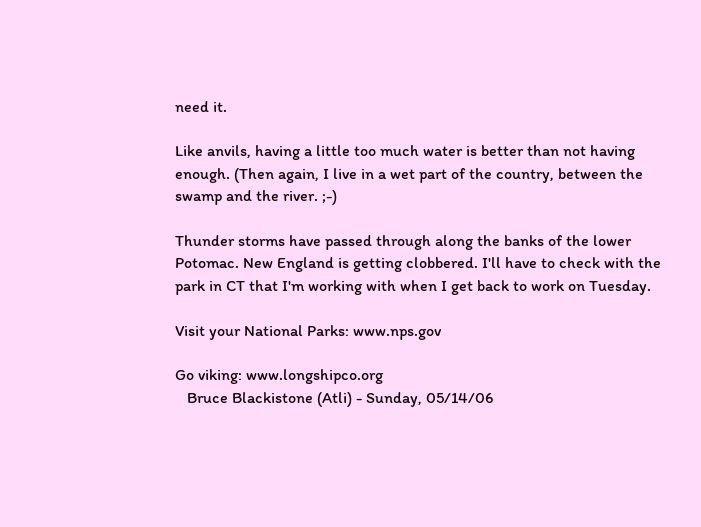need it.

Like anvils, having a little too much water is better than not having enough. (Then again, I live in a wet part of the country, between the swamp and the river. ;-)

Thunder storms have passed through along the banks of the lower Potomac. New England is getting clobbered. I'll have to check with the park in CT that I'm working with when I get back to work on Tuesday.

Visit your National Parks: www.nps.gov

Go viking: www.longshipco.org
   Bruce Blackistone (Atli) - Sunday, 05/14/06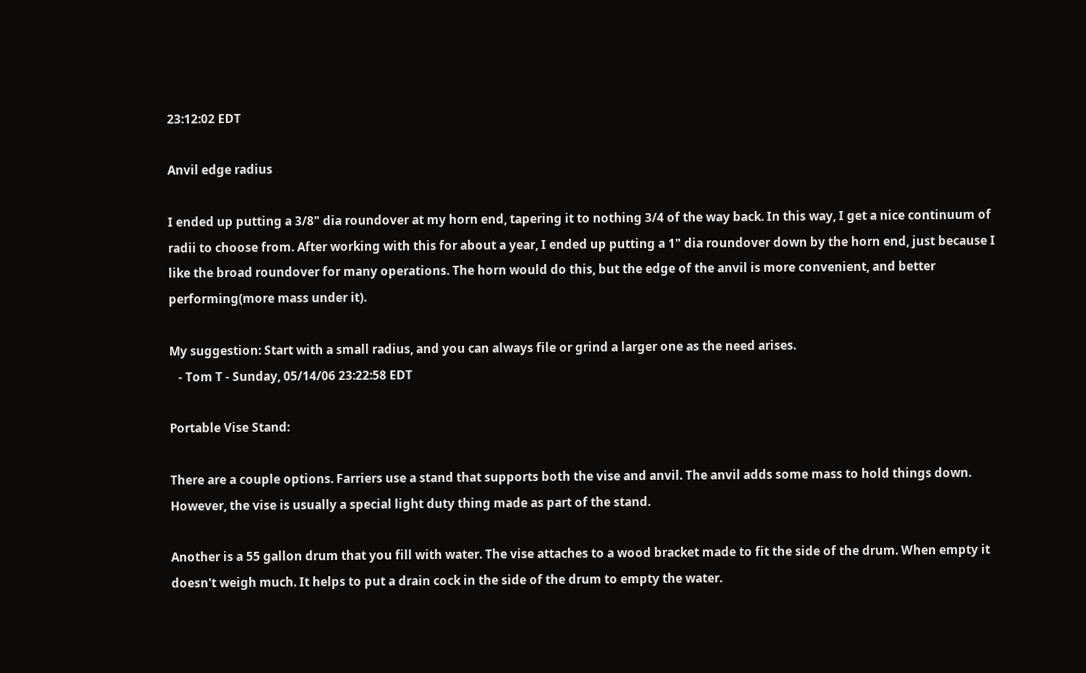23:12:02 EDT

Anvil edge radius

I ended up putting a 3/8" dia roundover at my horn end, tapering it to nothing 3/4 of the way back. In this way, I get a nice continuum of radii to choose from. After working with this for about a year, I ended up putting a 1" dia roundover down by the horn end, just because I like the broad roundover for many operations. The horn would do this, but the edge of the anvil is more convenient, and better performing(more mass under it).

My suggestion: Start with a small radius, and you can always file or grind a larger one as the need arises.
   - Tom T - Sunday, 05/14/06 23:22:58 EDT

Portable Vise Stand:

There are a couple options. Farriers use a stand that supports both the vise and anvil. The anvil adds some mass to hold things down. However, the vise is usually a special light duty thing made as part of the stand.

Another is a 55 gallon drum that you fill with water. The vise attaches to a wood bracket made to fit the side of the drum. When empty it doesn't weigh much. It helps to put a drain cock in the side of the drum to empty the water.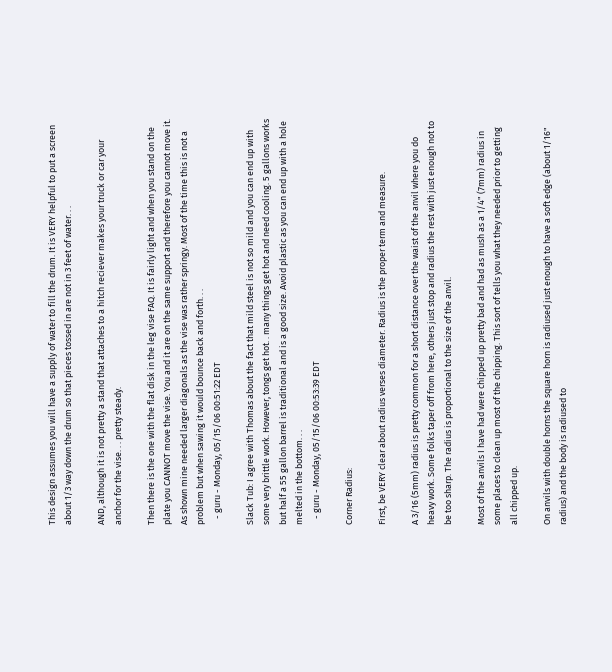This design assumes you will have a supply of water to fill the drum. It is VERY helpful to put a screen about 1/3 way down the drum so that pieces tossed in are not in 3 feet of water. . .

AND, although it is not pretty a stand that attaches to a hitch reciever makes your truck or car your anchor for the vise. . . pretty steady.

Then there is the one with the flat disk in the leg vise FAQ. It is fairly light and when you stand on the plate you CANNOT move the vise. You and it are on the same support and therefore you cannot move it. As shown mine needed larger diagonals as the vise was rather springy. Most of the time this is not a problem but when sawing it would bounce back and forth. . .
   - guru - Monday, 05/15/06 00:51:22 EDT

Slack Tub: I agree with Thomas about the fact that mild steel is not so mild and you can end up with some very brittle work. However, tongs get hot. . many things get hot and need cooling. 5 gallons works but half a 55 gallon barrel is traditional and is a good size. Avoid plastic as you can end up with a hole melted in the bottom. . .
   - guru - Monday, 05/15/06 00:53:39 EDT

Corner Radius:

First, be VERY clear about radius verses diameter. Radius is the proper term and measure.

A 3/16 (5mm) radius is pretty common for a short distance over the waist of the anvil where you do heavy work. Some folks taper off from here, others just stop and radius the rest with just enough not to be too sharp. The radius is proportional to the size of the anvil.

Most of the anvils I have had were chipped up pretty bad and had as mush as a 1/4" (7mm) radius in some places to clean up most of the chipping. This sort of tells you what they needed prior to getting all chipped up.

On anvils with double horns the square horn is radiused just enough to have a soft edge (about 1/16" radius) and the body is radiused to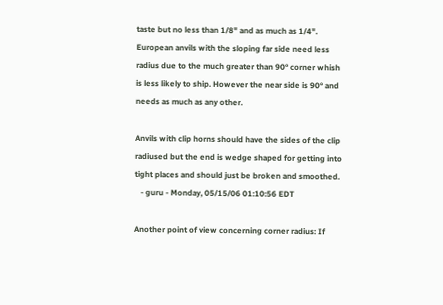taste but no less than 1/8" and as much as 1/4". European anvils with the sloping far side need less radius due to the much greater than 90° corner whish is less likely to ship. However the near side is 90° and needs as much as any other.

Anvils with clip horns should have the sides of the clip radiused but the end is wedge shaped for getting into tight places and should just be broken and smoothed.
   - guru - Monday, 05/15/06 01:10:56 EDT

Another point of view concerning corner radius: If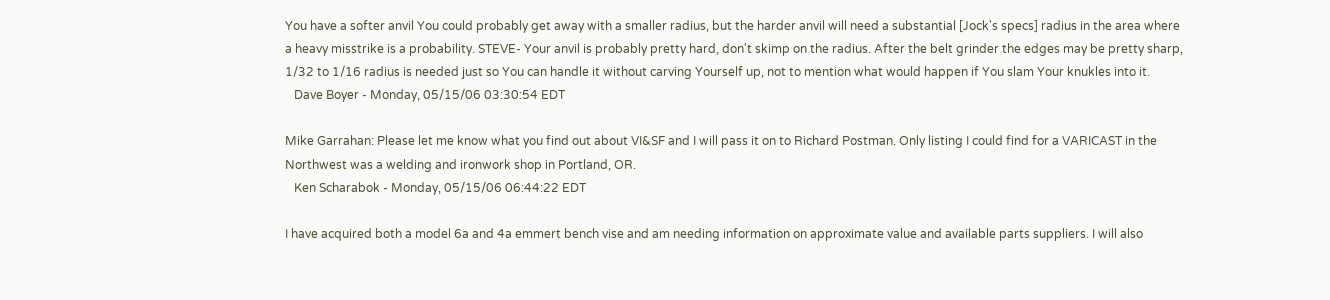You have a softer anvil You could probably get away with a smaller radius, but the harder anvil will need a substantial [Jock's specs] radius in the area where a heavy misstrike is a probability. STEVE- Your anvil is probably pretty hard, don't skimp on the radius. After the belt grinder the edges may be pretty sharp, 1/32 to 1/16 radius is needed just so You can handle it without carving Yourself up, not to mention what would happen if You slam Your knukles into it.
   Dave Boyer - Monday, 05/15/06 03:30:54 EDT

Mike Garrahan: Please let me know what you find out about VI&SF and I will pass it on to Richard Postman. Only listing I could find for a VARICAST in the Northwest was a welding and ironwork shop in Portland, OR.
   Ken Scharabok - Monday, 05/15/06 06:44:22 EDT

I have acquired both a model 6a and 4a emmert bench vise and am needing information on approximate value and available parts suppliers. I will also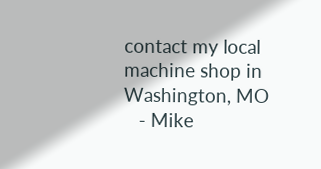contact my local machine shop in Washington, MO
   - Mike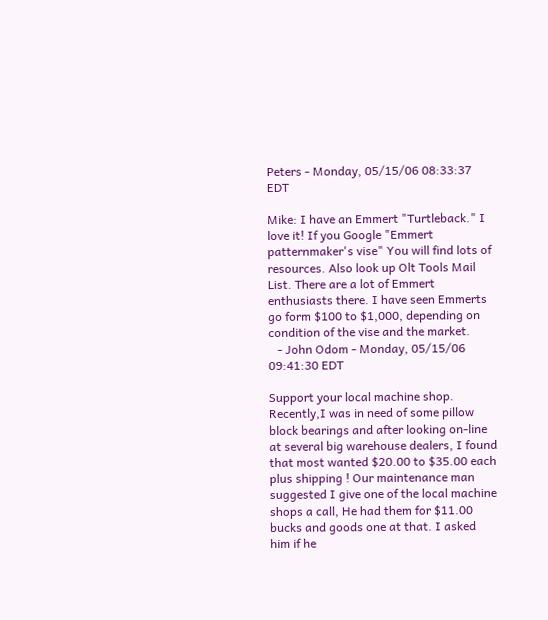Peters - Monday, 05/15/06 08:33:37 EDT

Mike: I have an Emmert "Turtleback." I love it! If you Google "Emmert patternmaker's vise" You will find lots of resources. Also look up Olt Tools Mail List. There are a lot of Emmert enthusiasts there. I have seen Emmerts go form $100 to $1,000, depending on condition of the vise and the market.
   - John Odom - Monday, 05/15/06 09:41:30 EDT

Support your local machine shop.
Recently,I was in need of some pillow block bearings and after looking on-line at several big warehouse dealers, I found that most wanted $20.00 to $35.00 each plus shipping ! Our maintenance man suggested I give one of the local machine shops a call, He had them for $11.00 bucks and goods one at that. I asked him if he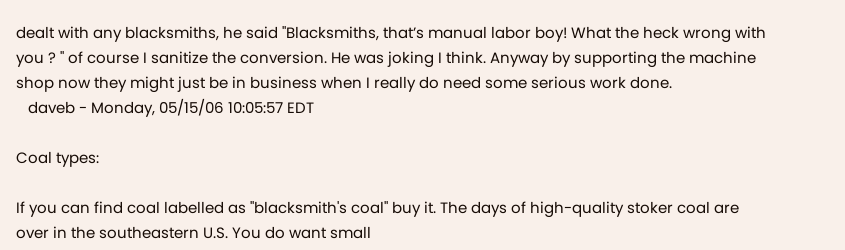dealt with any blacksmiths, he said "Blacksmiths, that’s manual labor boy! What the heck wrong with you ? " of course I sanitize the conversion. He was joking I think. Anyway by supporting the machine shop now they might just be in business when I really do need some serious work done.
   daveb - Monday, 05/15/06 10:05:57 EDT

Coal types:

If you can find coal labelled as "blacksmith's coal" buy it. The days of high-quality stoker coal are over in the southeastern U.S. You do want small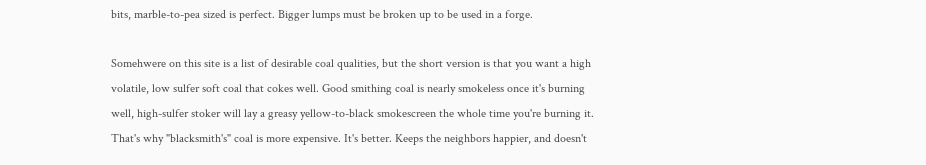bits, marble-to-pea sized is perfect. Bigger lumps must be broken up to be used in a forge.

Somehwere on this site is a list of desirable coal qualities, but the short version is that you want a high volatile, low sulfer soft coal that cokes well. Good smithing coal is nearly smokeless once it's burning well, high-sulfer stoker will lay a greasy yellow-to-black smokescreen the whole time you're burning it. That's why "blacksmith's" coal is more expensive. It's better. Keeps the neighbors happier, and doesn't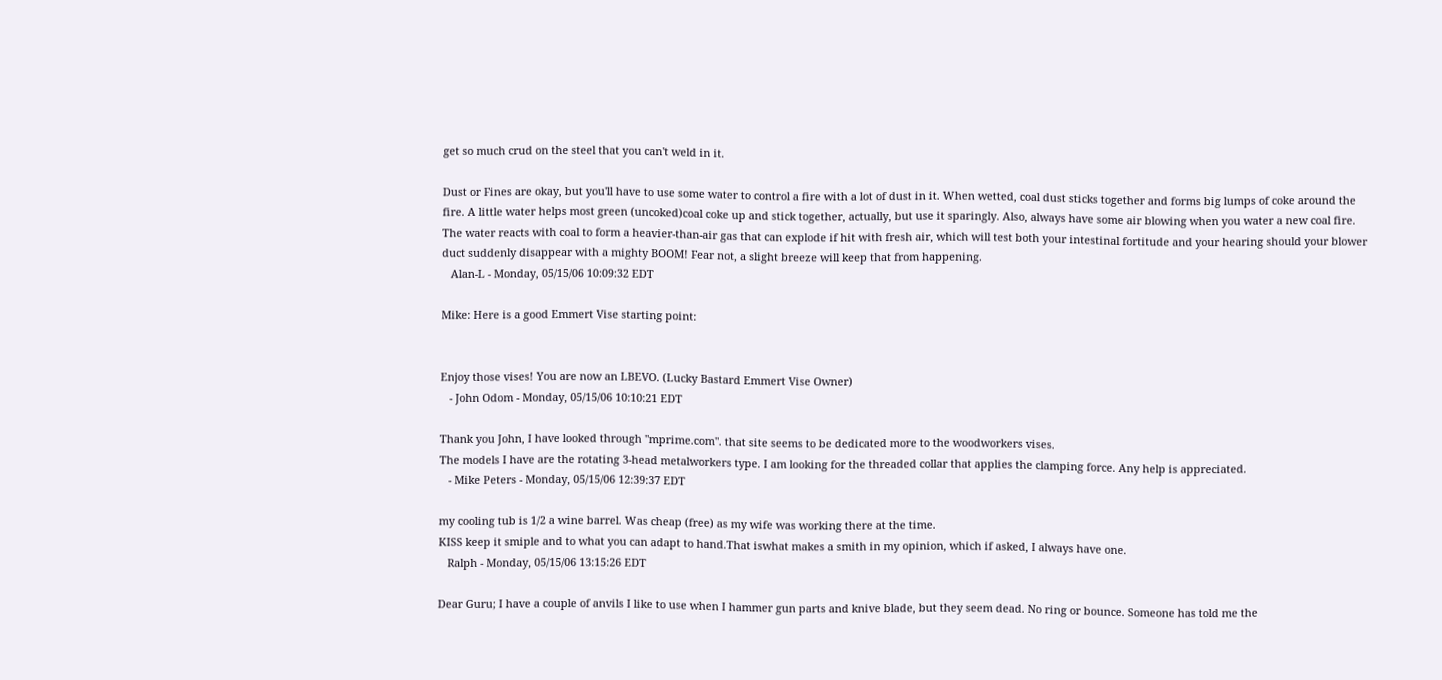get so much crud on the steel that you can't weld in it.

Dust or Fines are okay, but you'll have to use some water to control a fire with a lot of dust in it. When wetted, coal dust sticks together and forms big lumps of coke around the fire. A little water helps most green (uncoked)coal coke up and stick together, actually, but use it sparingly. Also, always have some air blowing when you water a new coal fire. The water reacts with coal to form a heavier-than-air gas that can explode if hit with fresh air, which will test both your intestinal fortitude and your hearing should your blower duct suddenly disappear with a mighty BOOM! Fear not, a slight breeze will keep that from happening.
   Alan-L - Monday, 05/15/06 10:09:32 EDT

Mike: Here is a good Emmert Vise starting point:


Enjoy those vises! You are now an LBEVO. (Lucky Bastard Emmert Vise Owner)
   - John Odom - Monday, 05/15/06 10:10:21 EDT

Thank you John, I have looked through "mprime.com". that site seems to be dedicated more to the woodworkers vises.
The models I have are the rotating 3-head metalworkers type. I am looking for the threaded collar that applies the clamping force. Any help is appreciated.
   - Mike Peters - Monday, 05/15/06 12:39:37 EDT

my cooling tub is 1/2 a wine barrel. Was cheap (free) as my wife was working there at the time.
KISS keep it smiple and to what you can adapt to hand.That iswhat makes a smith in my opinion, which if asked, I always have one.
   Ralph - Monday, 05/15/06 13:15:26 EDT

Dear Guru; I have a couple of anvils I like to use when I hammer gun parts and knive blade, but they seem dead. No ring or bounce. Someone has told me the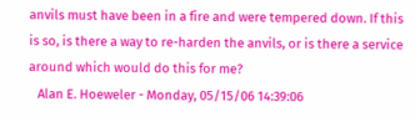anvils must have been in a fire and were tempered down. If this is so, is there a way to re-harden the anvils, or is there a service around which would do this for me?
   Alan E. Hoeweler - Monday, 05/15/06 14:39:06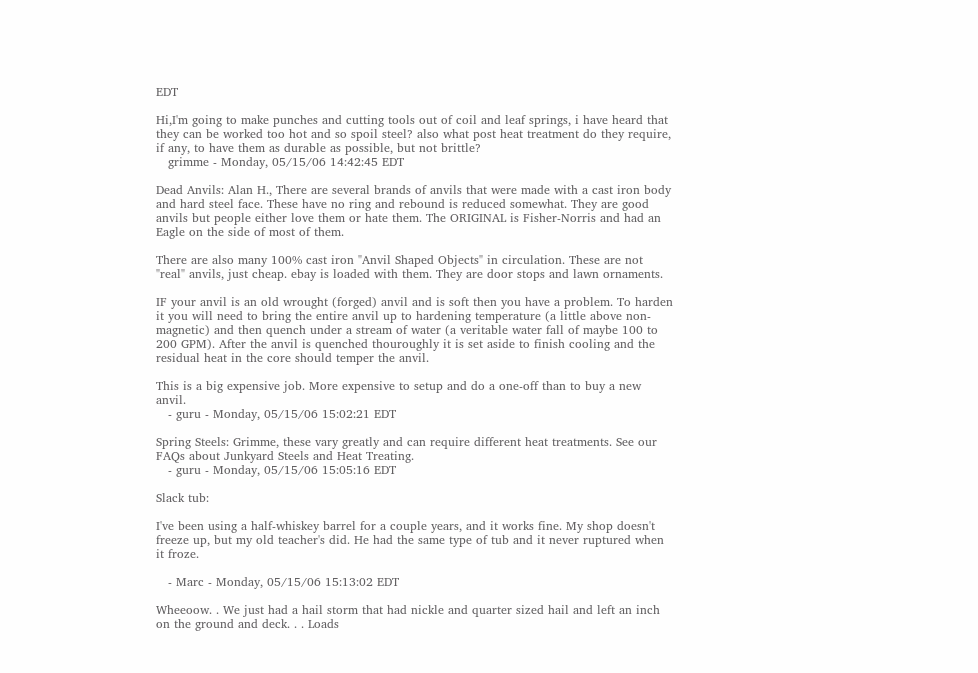EDT

Hi,I'm going to make punches and cutting tools out of coil and leaf springs, i have heard that they can be worked too hot and so spoil steel? also what post heat treatment do they require, if any, to have them as durable as possible, but not brittle?
   grimme - Monday, 05/15/06 14:42:45 EDT

Dead Anvils: Alan H., There are several brands of anvils that were made with a cast iron body and hard steel face. These have no ring and rebound is reduced somewhat. They are good anvils but people either love them or hate them. The ORIGINAL is Fisher-Norris and had an Eagle on the side of most of them.

There are also many 100% cast iron "Anvil Shaped Objects" in circulation. These are not "real" anvils, just cheap. ebay is loaded with them. They are door stops and lawn ornaments.

IF your anvil is an old wrought (forged) anvil and is soft then you have a problem. To harden it you will need to bring the entire anvil up to hardening temperature (a little above non-magnetic) and then quench under a stream of water (a veritable water fall of maybe 100 to 200 GPM). After the anvil is quenched thouroughly it is set aside to finish cooling and the residual heat in the core should temper the anvil.

This is a big expensive job. More expensive to setup and do a one-off than to buy a new anvil.
   - guru - Monday, 05/15/06 15:02:21 EDT

Spring Steels: Grimme, these vary greatly and can require different heat treatments. See our FAQs about Junkyard Steels and Heat Treating.
   - guru - Monday, 05/15/06 15:05:16 EDT

Slack tub:

I've been using a half-whiskey barrel for a couple years, and it works fine. My shop doesn't freeze up, but my old teacher's did. He had the same type of tub and it never ruptured when it froze.

   - Marc - Monday, 05/15/06 15:13:02 EDT

Wheeoow. . We just had a hail storm that had nickle and quarter sized hail and left an inch on the ground and deck. . . Loads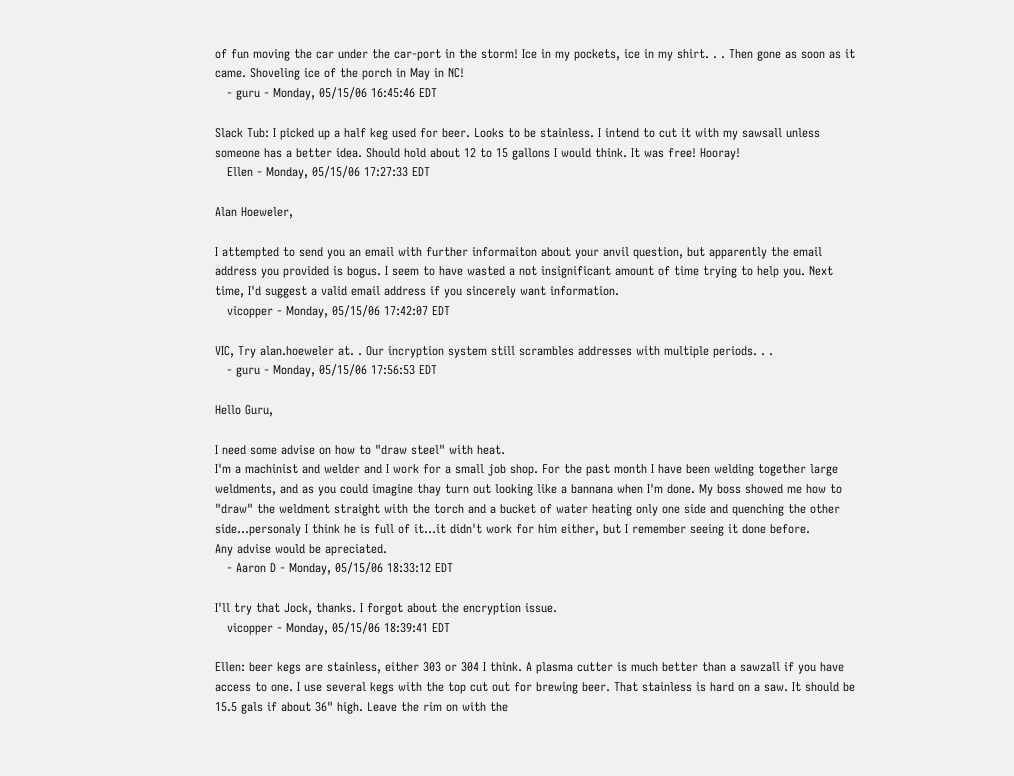of fun moving the car under the car-port in the storm! Ice in my pockets, ice in my shirt. . . Then gone as soon as it came. Shoveling ice of the porch in May in NC!
   - guru - Monday, 05/15/06 16:45:46 EDT

Slack Tub: I picked up a half keg used for beer. Looks to be stainless. I intend to cut it with my sawsall unless someone has a better idea. Should hold about 12 to 15 gallons I would think. It was free! Hooray!
   Ellen - Monday, 05/15/06 17:27:33 EDT

Alan Hoeweler,

I attempted to send you an email with further informaiton about your anvil question, but apparently the email address you provided is bogus. I seem to have wasted a not insignificant amount of time trying to help you. Next time, I'd suggest a valid email address if you sincerely want information.
   vicopper - Monday, 05/15/06 17:42:07 EDT

VIC, Try alan.hoeweler at. . Our incryption system still scrambles addresses with multiple periods. . .
   - guru - Monday, 05/15/06 17:56:53 EDT

Hello Guru,

I need some advise on how to "draw steel" with heat.
I'm a machinist and welder and I work for a small job shop. For the past month I have been welding together large weldments, and as you could imagine thay turn out looking like a bannana when I'm done. My boss showed me how to "draw" the weldment straight with the torch and a bucket of water heating only one side and quenching the other side...personaly I think he is full of it...it didn't work for him either, but I remember seeing it done before.
Any advise would be apreciated.
   - Aaron D - Monday, 05/15/06 18:33:12 EDT

I'll try that Jock, thanks. I forgot about the encryption issue.
   vicopper - Monday, 05/15/06 18:39:41 EDT

Ellen: beer kegs are stainless, either 303 or 304 I think. A plasma cutter is much better than a sawzall if you have access to one. I use several kegs with the top cut out for brewing beer. That stainless is hard on a saw. It should be 15.5 gals if about 36" high. Leave the rim on with the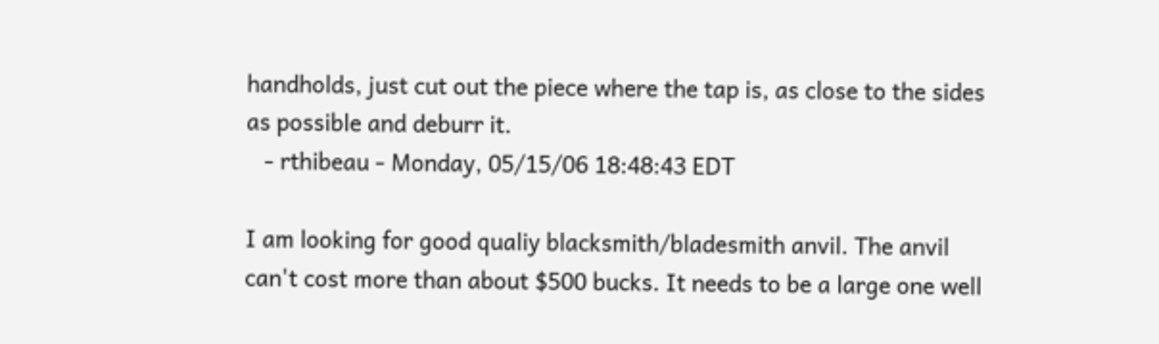handholds, just cut out the piece where the tap is, as close to the sides as possible and deburr it.
   - rthibeau - Monday, 05/15/06 18:48:43 EDT

I am looking for good qualiy blacksmith/bladesmith anvil. The anvil can't cost more than about $500 bucks. It needs to be a large one well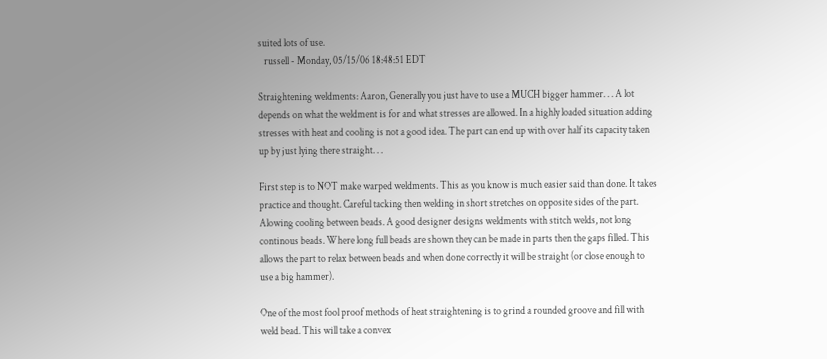suited lots of use.
   russell - Monday, 05/15/06 18:48:51 EDT

Straightening weldments: Aaron, Generally you just have to use a MUCH bigger hammer. . . A lot depends on what the weldment is for and what stresses are allowed. In a highly loaded situation adding stresses with heat and cooling is not a good idea. The part can end up with over half its capacity taken up by just lying there straight. . .

First step is to NOT make warped weldments. This as you know is much easier said than done. It takes practice and thought. Careful tacking then welding in short stretches on opposite sides of the part. Alowing cooling between beads. A good designer designs weldments with stitch welds, not long continous beads. Where long full beads are shown they can be made in parts then the gaps filled. This allows the part to relax between beads and when done correctly it will be straight (or close enough to use a big hammer).

One of the most fool proof methods of heat straightening is to grind a rounded groove and fill with weld bead. This will take a convex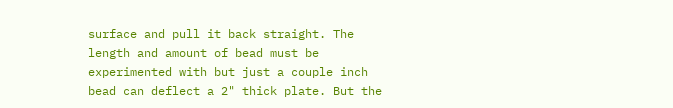surface and pull it back straight. The length and amount of bead must be experimented with but just a couple inch bead can deflect a 2" thick plate. But the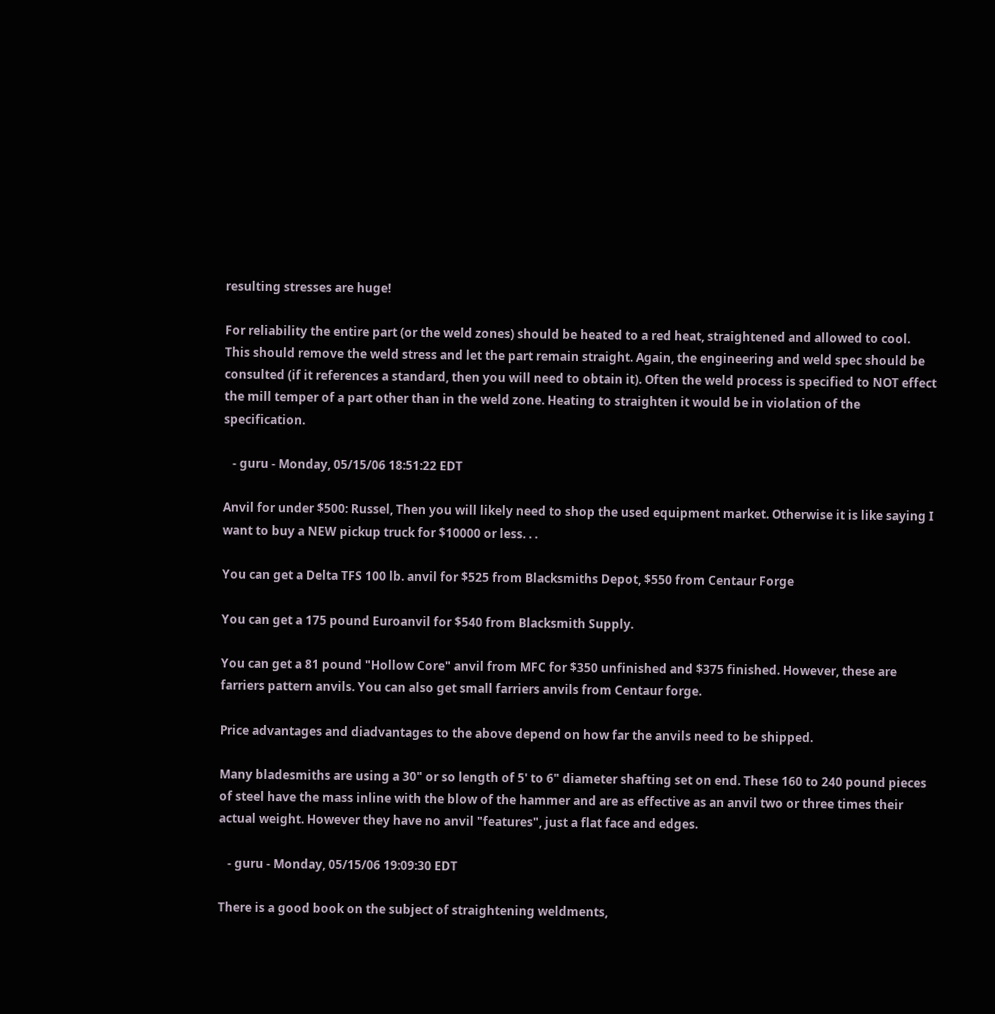resulting stresses are huge!

For reliability the entire part (or the weld zones) should be heated to a red heat, straightened and allowed to cool. This should remove the weld stress and let the part remain straight. Again, the engineering and weld spec should be consulted (if it references a standard, then you will need to obtain it). Often the weld process is specified to NOT effect the mill temper of a part other than in the weld zone. Heating to straighten it would be in violation of the specification.

   - guru - Monday, 05/15/06 18:51:22 EDT

Anvil for under $500: Russel, Then you will likely need to shop the used equipment market. Otherwise it is like saying I want to buy a NEW pickup truck for $10000 or less. . .

You can get a Delta TFS 100 lb. anvil for $525 from Blacksmiths Depot, $550 from Centaur Forge

You can get a 175 pound Euroanvil for $540 from Blacksmith Supply.

You can get a 81 pound "Hollow Core" anvil from MFC for $350 unfinished and $375 finished. However, these are farriers pattern anvils. You can also get small farriers anvils from Centaur forge.

Price advantages and diadvantages to the above depend on how far the anvils need to be shipped.

Many bladesmiths are using a 30" or so length of 5' to 6" diameter shafting set on end. These 160 to 240 pound pieces of steel have the mass inline with the blow of the hammer and are as effective as an anvil two or three times their actual weight. However they have no anvil "features", just a flat face and edges.

   - guru - Monday, 05/15/06 19:09:30 EDT

There is a good book on the subject of straightening weldments,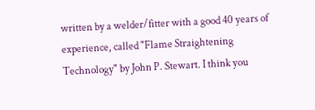written by a welder/fitter with a good 40 years of experience, called "Flame Straightening Technology" by John P. Stewart. I think you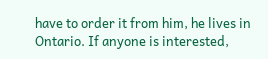have to order it from him, he lives in Ontario. If anyone is interested,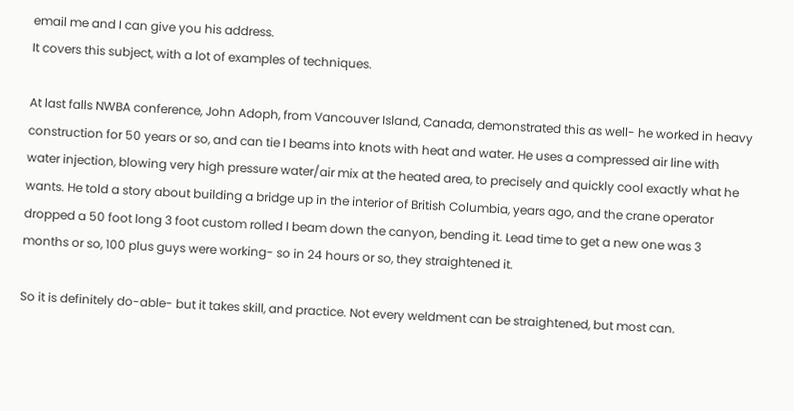email me and I can give you his address.
It covers this subject, with a lot of examples of techniques.

At last falls NWBA conference, John Adoph, from Vancouver Island, Canada, demonstrated this as well- he worked in heavy construction for 50 years or so, and can tie I beams into knots with heat and water. He uses a compressed air line with water injection, blowing very high pressure water/air mix at the heated area, to precisely and quickly cool exactly what he wants. He told a story about building a bridge up in the interior of British Columbia, years ago, and the crane operator dropped a 50 foot long 3 foot custom rolled I beam down the canyon, bending it. Lead time to get a new one was 3 months or so, 100 plus guys were working- so in 24 hours or so, they straightened it.

So it is definitely do-able- but it takes skill, and practice. Not every weldment can be straightened, but most can.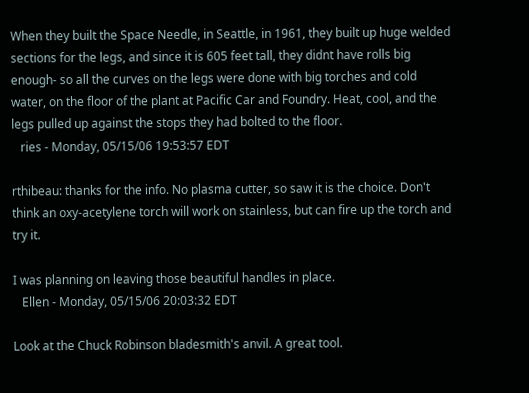When they built the Space Needle, in Seattle, in 1961, they built up huge welded sections for the legs, and since it is 605 feet tall, they didnt have rolls big enough- so all the curves on the legs were done with big torches and cold water, on the floor of the plant at Pacific Car and Foundry. Heat, cool, and the legs pulled up against the stops they had bolted to the floor.
   ries - Monday, 05/15/06 19:53:57 EDT

rthibeau: thanks for the info. No plasma cutter, so saw it is the choice. Don't think an oxy-acetylene torch will work on stainless, but can fire up the torch and try it.

I was planning on leaving those beautiful handles in place.
   Ellen - Monday, 05/15/06 20:03:32 EDT

Look at the Chuck Robinson bladesmith's anvil. A great tool.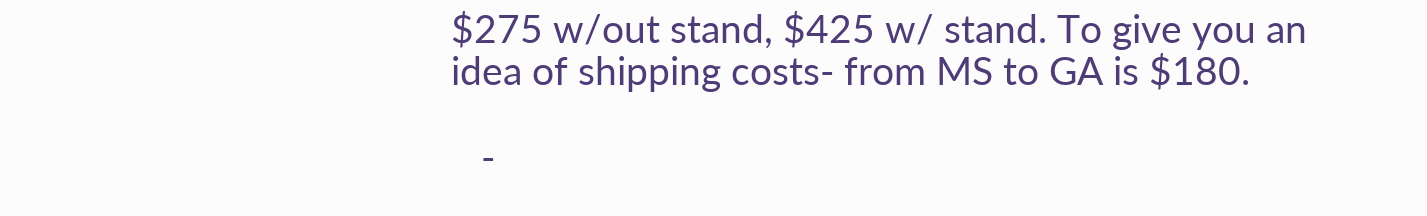$275 w/out stand, $425 w/ stand. To give you an idea of shipping costs- from MS to GA is $180.

   -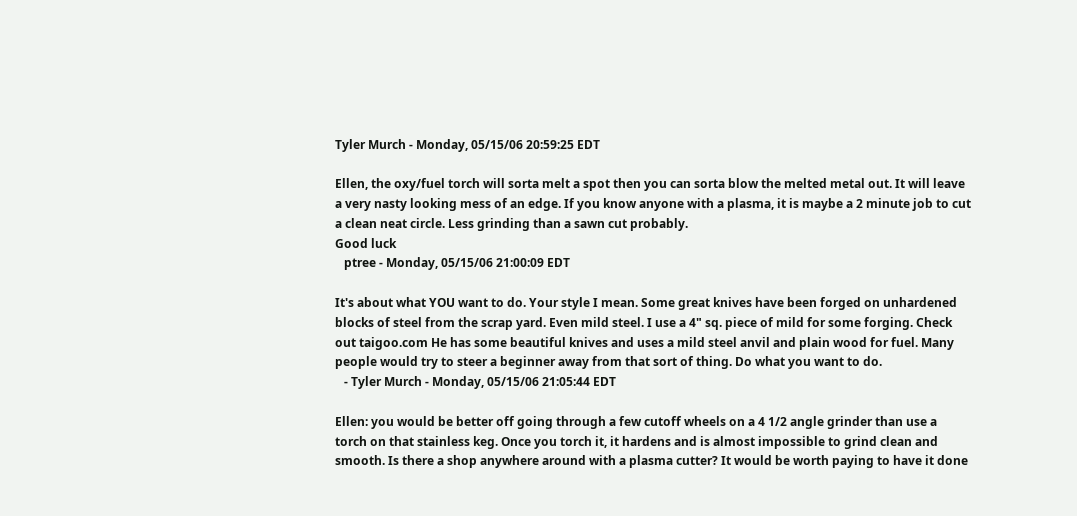Tyler Murch - Monday, 05/15/06 20:59:25 EDT

Ellen, the oxy/fuel torch will sorta melt a spot then you can sorta blow the melted metal out. It will leave a very nasty looking mess of an edge. If you know anyone with a plasma, it is maybe a 2 minute job to cut a clean neat circle. Less grinding than a sawn cut probably.
Good luck
   ptree - Monday, 05/15/06 21:00:09 EDT

It's about what YOU want to do. Your style I mean. Some great knives have been forged on unhardened blocks of steel from the scrap yard. Even mild steel. I use a 4" sq. piece of mild for some forging. Check out taigoo.com He has some beautiful knives and uses a mild steel anvil and plain wood for fuel. Many people would try to steer a beginner away from that sort of thing. Do what you want to do.
   - Tyler Murch - Monday, 05/15/06 21:05:44 EDT

Ellen: you would be better off going through a few cutoff wheels on a 4 1/2 angle grinder than use a torch on that stainless keg. Once you torch it, it hardens and is almost impossible to grind clean and smooth. Is there a shop anywhere around with a plasma cutter? It would be worth paying to have it done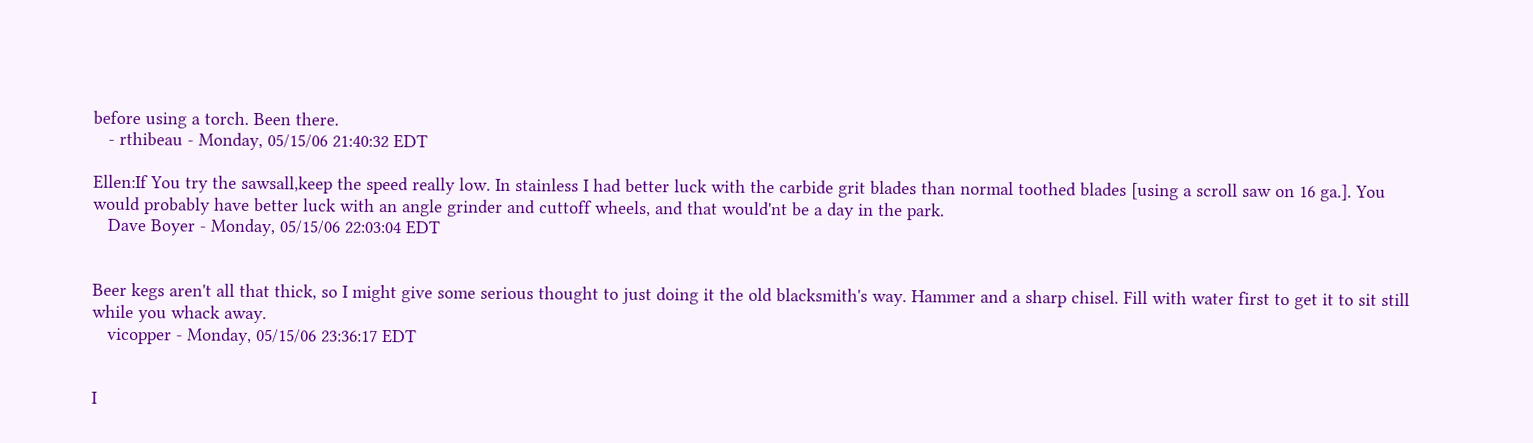before using a torch. Been there.
   - rthibeau - Monday, 05/15/06 21:40:32 EDT

Ellen:If You try the sawsall,keep the speed really low. In stainless I had better luck with the carbide grit blades than normal toothed blades [using a scroll saw on 16 ga.]. You would probably have better luck with an angle grinder and cuttoff wheels, and that would'nt be a day in the park.
   Dave Boyer - Monday, 05/15/06 22:03:04 EDT


Beer kegs aren't all that thick, so I might give some serious thought to just doing it the old blacksmith's way. Hammer and a sharp chisel. Fill with water first to get it to sit still while you whack away.
   vicopper - Monday, 05/15/06 23:36:17 EDT


I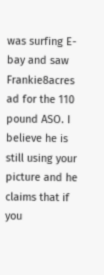was surfing E-bay and saw Frankie8acres ad for the 110 pound ASO. I believe he is still using your picture and he claims that if you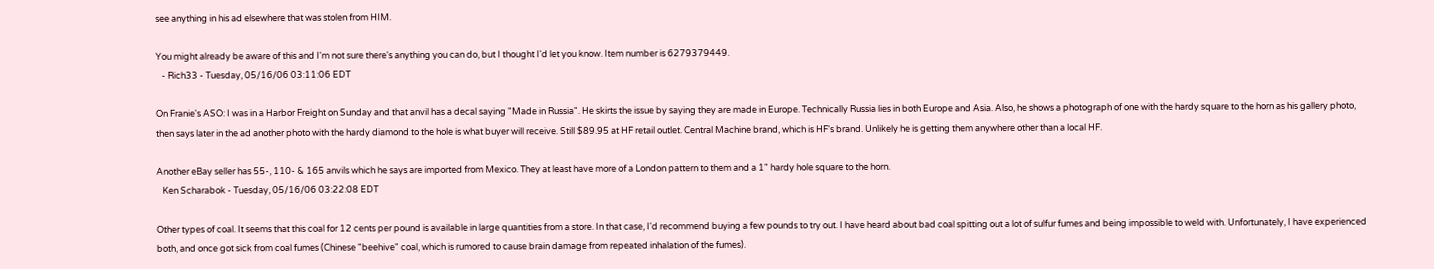see anything in his ad elsewhere that was stolen from HIM.

You might already be aware of this and I'm not sure there's anything you can do, but I thought I'd let you know. Item number is 6279379449.
   - Rich33 - Tuesday, 05/16/06 03:11:06 EDT

On Franie's ASO: I was in a Harbor Freight on Sunday and that anvil has a decal saying "Made in Russia". He skirts the issue by saying they are made in Europe. Technically Russia lies in both Europe and Asia. Also, he shows a photograph of one with the hardy square to the horn as his gallery photo, then says later in the ad another photo with the hardy diamond to the hole is what buyer will receive. Still $89.95 at HF retail outlet. Central Machine brand, which is HF's brand. Unlikely he is getting them anywhere other than a local HF.

Another eBay seller has 55-, 110- & 165 anvils which he says are imported from Mexico. They at least have more of a London pattern to them and a 1" hardy hole square to the horn.
   Ken Scharabok - Tuesday, 05/16/06 03:22:08 EDT

Other types of coal. It seems that this coal for 12 cents per pound is available in large quantities from a store. In that case, I'd recommend buying a few pounds to try out. I have heard about bad coal spitting out a lot of sulfur fumes and being impossible to weld with. Unfortunately, I have experienced both, and once got sick from coal fumes (Chinese "beehive" coal, which is rumored to cause brain damage from repeated inhalation of the fumes).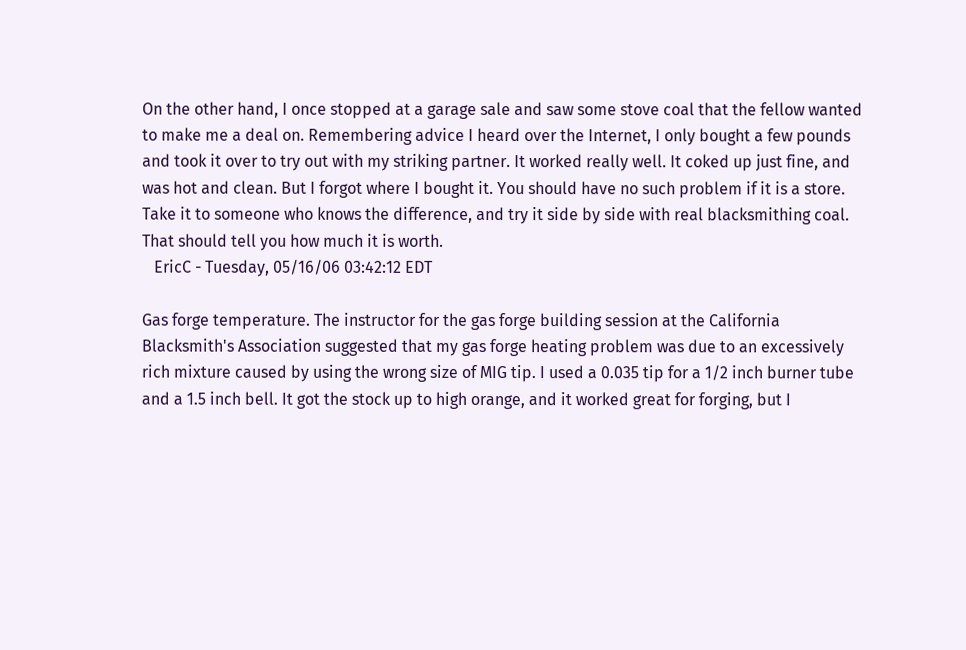On the other hand, I once stopped at a garage sale and saw some stove coal that the fellow wanted to make me a deal on. Remembering advice I heard over the Internet, I only bought a few pounds and took it over to try out with my striking partner. It worked really well. It coked up just fine, and was hot and clean. But I forgot where I bought it. You should have no such problem if it is a store. Take it to someone who knows the difference, and try it side by side with real blacksmithing coal. That should tell you how much it is worth.
   EricC - Tuesday, 05/16/06 03:42:12 EDT

Gas forge temperature. The instructor for the gas forge building session at the California Blacksmith's Association suggested that my gas forge heating problem was due to an excessively rich mixture caused by using the wrong size of MIG tip. I used a 0.035 tip for a 1/2 inch burner tube and a 1.5 inch bell. It got the stock up to high orange, and it worked great for forging, but I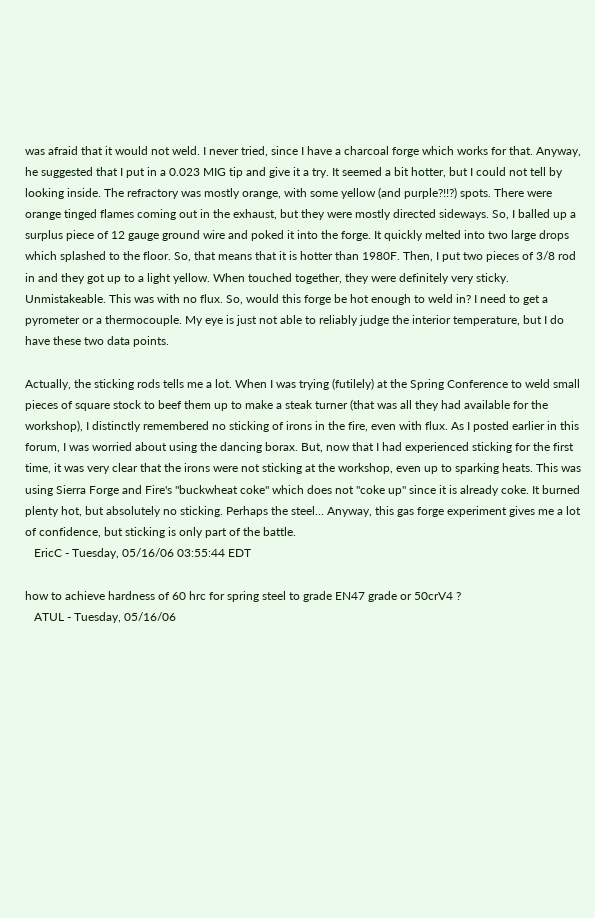was afraid that it would not weld. I never tried, since I have a charcoal forge which works for that. Anyway, he suggested that I put in a 0.023 MIG tip and give it a try. It seemed a bit hotter, but I could not tell by looking inside. The refractory was mostly orange, with some yellow (and purple?!!?) spots. There were orange tinged flames coming out in the exhaust, but they were mostly directed sideways. So, I balled up a surplus piece of 12 gauge ground wire and poked it into the forge. It quickly melted into two large drops which splashed to the floor. So, that means that it is hotter than 1980F. Then, I put two pieces of 3/8 rod in and they got up to a light yellow. When touched together, they were definitely very sticky. Unmistakeable. This was with no flux. So, would this forge be hot enough to weld in? I need to get a pyrometer or a thermocouple. My eye is just not able to reliably judge the interior temperature, but I do have these two data points.

Actually, the sticking rods tells me a lot. When I was trying (futilely) at the Spring Conference to weld small pieces of square stock to beef them up to make a steak turner (that was all they had available for the workshop), I distinctly remembered no sticking of irons in the fire, even with flux. As I posted earlier in this forum, I was worried about using the dancing borax. But, now that I had experienced sticking for the first time, it was very clear that the irons were not sticking at the workshop, even up to sparking heats. This was using Sierra Forge and Fire's "buckwheat coke" which does not "coke up" since it is already coke. It burned plenty hot, but absolutely no sticking. Perhaps the steel... Anyway, this gas forge experiment gives me a lot of confidence, but sticking is only part of the battle.
   EricC - Tuesday, 05/16/06 03:55:44 EDT

how to achieve hardness of 60 hrc for spring steel to grade EN47 grade or 50crV4 ?
   ATUL - Tuesday, 05/16/06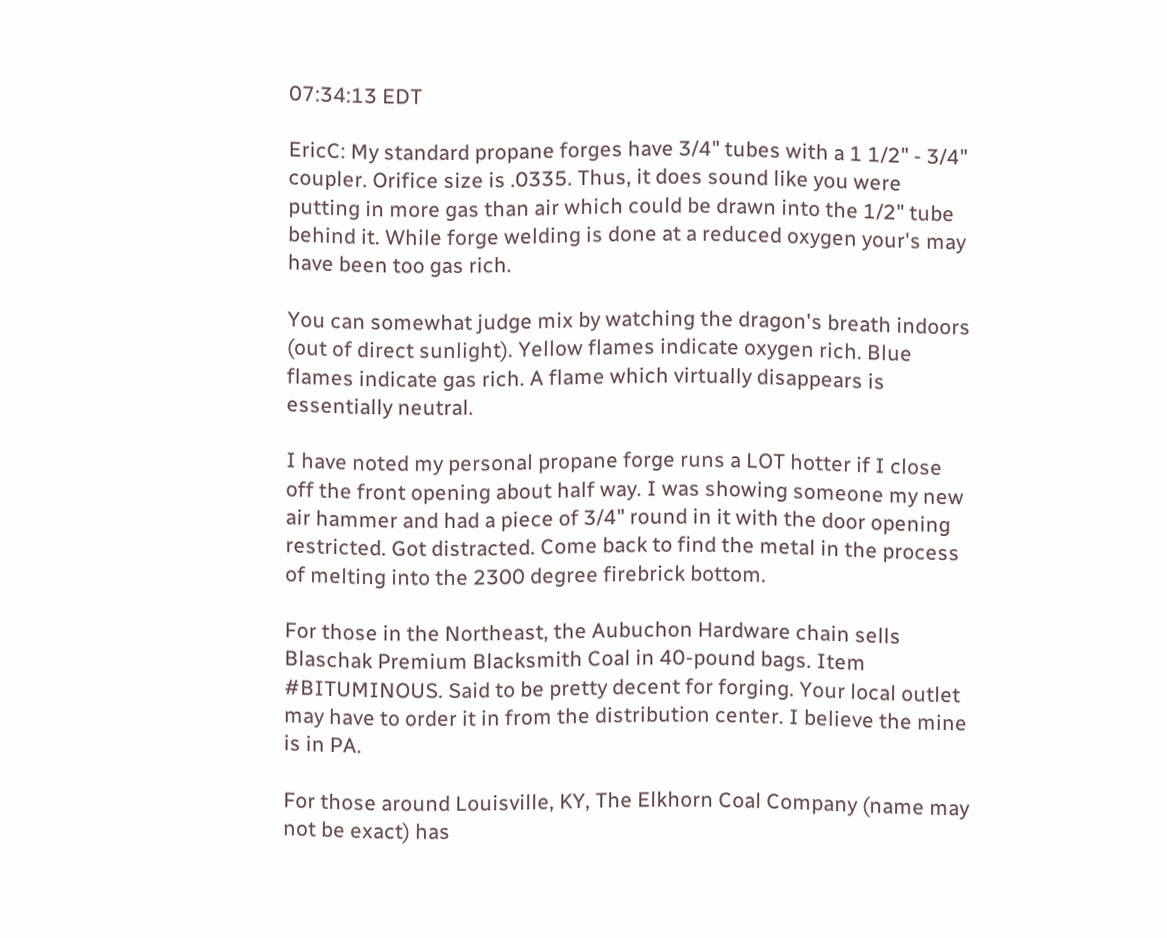07:34:13 EDT

EricC: My standard propane forges have 3/4" tubes with a 1 1/2" - 3/4" coupler. Orifice size is .0335. Thus, it does sound like you were putting in more gas than air which could be drawn into the 1/2" tube behind it. While forge welding is done at a reduced oxygen your's may have been too gas rich.

You can somewhat judge mix by watching the dragon's breath indoors (out of direct sunlight). Yellow flames indicate oxygen rich. Blue flames indicate gas rich. A flame which virtually disappears is essentially neutral.

I have noted my personal propane forge runs a LOT hotter if I close off the front opening about half way. I was showing someone my new air hammer and had a piece of 3/4" round in it with the door opening restricted. Got distracted. Come back to find the metal in the process of melting into the 2300 degree firebrick bottom.

For those in the Northeast, the Aubuchon Hardware chain sells Blaschak Premium Blacksmith Coal in 40-pound bags. Item #BITUMINOUS. Said to be pretty decent for forging. Your local outlet may have to order it in from the distribution center. I believe the mine is in PA.

For those around Louisville, KY, The Elkhorn Coal Company (name may not be exact) has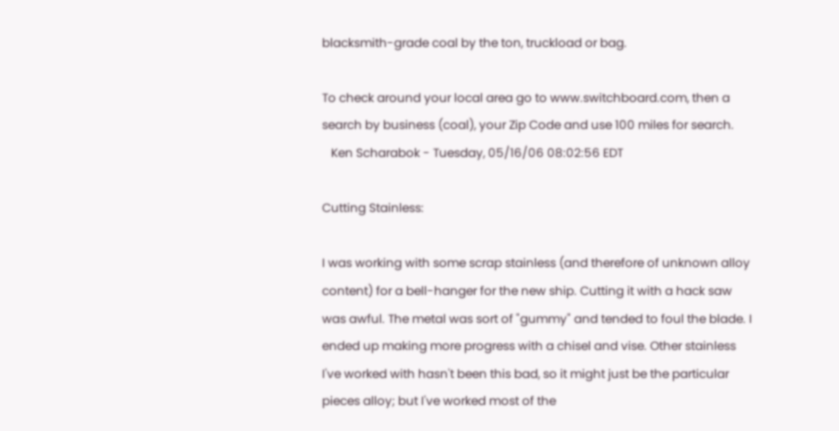blacksmith-grade coal by the ton, truckload or bag.

To check around your local area go to www.switchboard.com, then a search by business (coal), your Zip Code and use 100 miles for search.
   Ken Scharabok - Tuesday, 05/16/06 08:02:56 EDT

Cutting Stainless:

I was working with some scrap stainless (and therefore of unknown alloy content) for a bell-hanger for the new ship. Cutting it with a hack saw was awful. The metal was sort of "gummy" and tended to foul the blade. I ended up making more progress with a chisel and vise. Other stainless I've worked with hasn't been this bad, so it might just be the particular pieces alloy; but I've worked most of the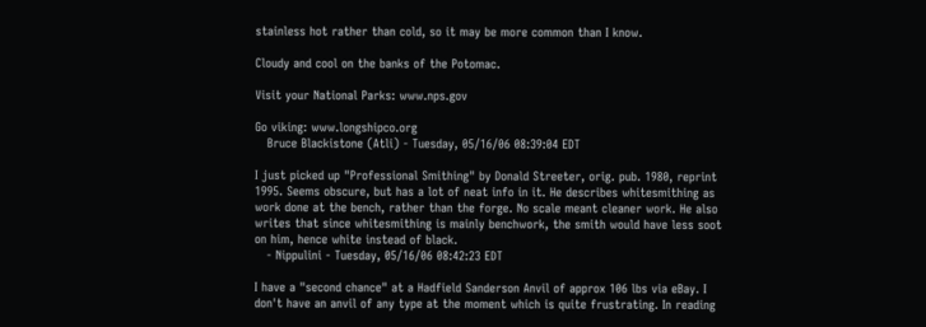stainless hot rather than cold, so it may be more common than I know.

Cloudy and cool on the banks of the Potomac.

Visit your National Parks: www.nps.gov

Go viking: www.longshipco.org
   Bruce Blackistone (Atli) - Tuesday, 05/16/06 08:39:04 EDT

I just picked up "Professional Smithing" by Donald Streeter, orig. pub. 1980, reprint 1995. Seems obscure, but has a lot of neat info in it. He describes whitesmithing as work done at the bench, rather than the forge. No scale meant cleaner work. He also writes that since whitesmithing is mainly benchwork, the smith would have less soot on him, hence white instead of black.
   - Nippulini - Tuesday, 05/16/06 08:42:23 EDT

I have a "second chance" at a Hadfield Sanderson Anvil of approx 106 lbs via eBay. I don't have an anvil of any type at the moment which is quite frustrating. In reading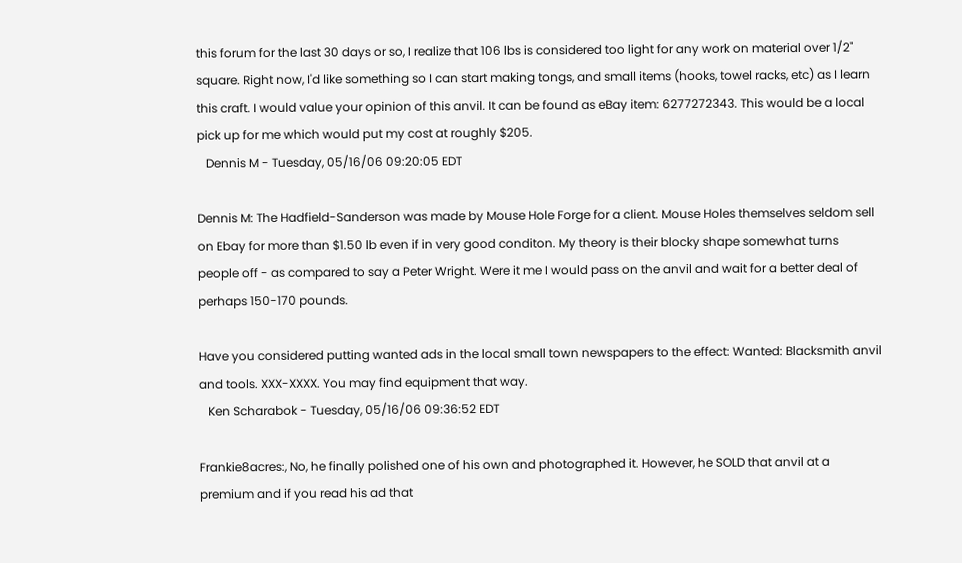this forum for the last 30 days or so, I realize that 106 lbs is considered too light for any work on material over 1/2" square. Right now, I'd like something so I can start making tongs, and small items (hooks, towel racks, etc) as I learn this craft. I would value your opinion of this anvil. It can be found as eBay item: 6277272343. This would be a local pick up for me which would put my cost at roughly $205.
   Dennis M - Tuesday, 05/16/06 09:20:05 EDT

Dennis M: The Hadfield-Sanderson was made by Mouse Hole Forge for a client. Mouse Holes themselves seldom sell on Ebay for more than $1.50 lb even if in very good conditon. My theory is their blocky shape somewhat turns people off - as compared to say a Peter Wright. Were it me I would pass on the anvil and wait for a better deal of perhaps 150-170 pounds.

Have you considered putting wanted ads in the local small town newspapers to the effect: Wanted: Blacksmith anvil and tools. XXX-XXXX. You may find equipment that way.
   Ken Scharabok - Tuesday, 05/16/06 09:36:52 EDT

Frankie8acres:, No, he finally polished one of his own and photographed it. However, he SOLD that anvil at a premium and if you read his ad that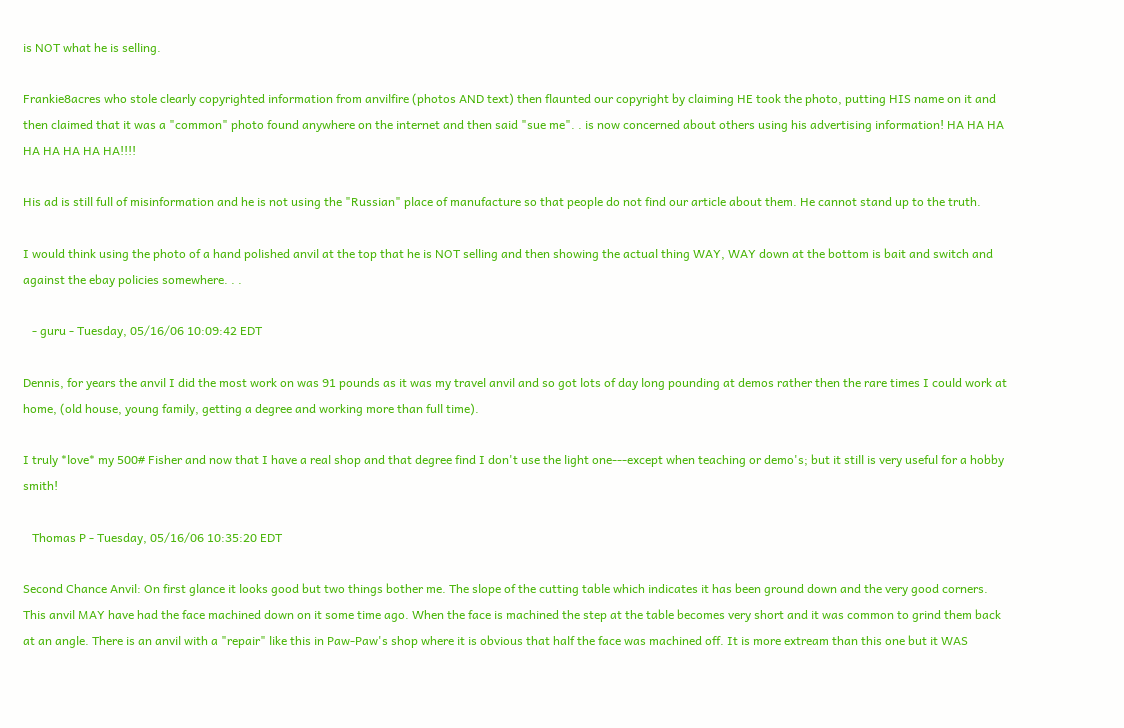is NOT what he is selling.

Frankie8acres who stole clearly copyrighted information from anvilfire (photos AND text) then flaunted our copyright by claiming HE took the photo, putting HIS name on it and then claimed that it was a "common" photo found anywhere on the internet and then said "sue me". . is now concerned about others using his advertising information! HA HA HA HA HA HA HA HA!!!!

His ad is still full of misinformation and he is not using the "Russian" place of manufacture so that people do not find our article about them. He cannot stand up to the truth.

I would think using the photo of a hand polished anvil at the top that he is NOT selling and then showing the actual thing WAY, WAY down at the bottom is bait and switch and against the ebay policies somewhere. . .

   - guru - Tuesday, 05/16/06 10:09:42 EDT

Dennis, for years the anvil I did the most work on was 91 pounds as it was my travel anvil and so got lots of day long pounding at demos rather then the rare times I could work at home, (old house, young family, getting a degree and working more than full time).

I truly *love* my 500# Fisher and now that I have a real shop and that degree find I don't use the light one---except when teaching or demo's; but it still is very useful for a hobby smith!

   Thomas P - Tuesday, 05/16/06 10:35:20 EDT

Second Chance Anvil: On first glance it looks good but two things bother me. The slope of the cutting table which indicates it has been ground down and the very good corners. This anvil MAY have had the face machined down on it some time ago. When the face is machined the step at the table becomes very short and it was common to grind them back at an angle. There is an anvil with a "repair" like this in Paw-Paw's shop where it is obvious that half the face was machined off. It is more extream than this one but it WAS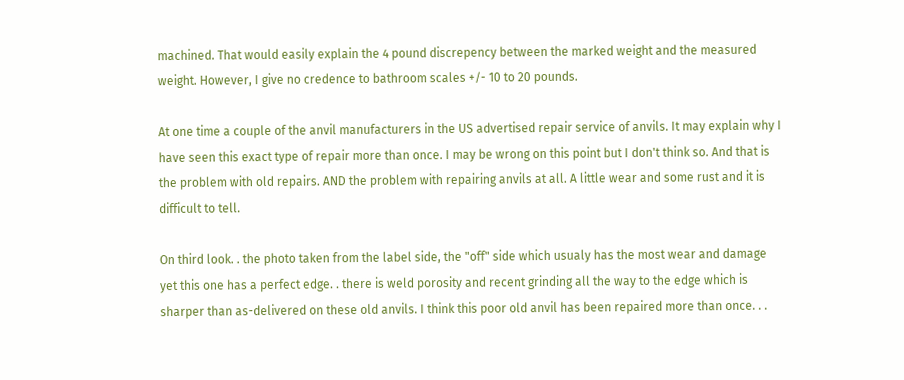machined. That would easily explain the 4 pound discrepency between the marked weight and the measured weight. However, I give no credence to bathroom scales +/- 10 to 20 pounds.

At one time a couple of the anvil manufacturers in the US advertised repair service of anvils. It may explain why I have seen this exact type of repair more than once. I may be wrong on this point but I don't think so. And that is the problem with old repairs. AND the problem with repairing anvils at all. A little wear and some rust and it is difficult to tell.

On third look. . the photo taken from the label side, the "off" side which usualy has the most wear and damage yet this one has a perfect edge. . there is weld porosity and recent grinding all the way to the edge which is sharper than as-delivered on these old anvils. I think this poor old anvil has been repaired more than once. . .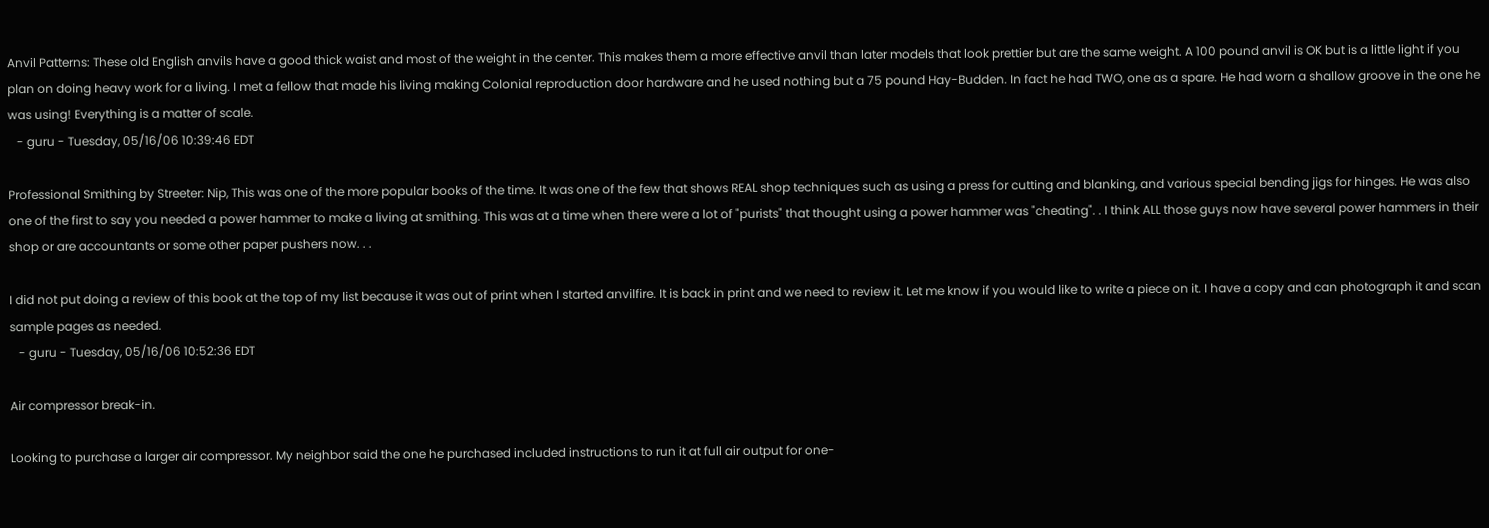Anvil Patterns: These old English anvils have a good thick waist and most of the weight in the center. This makes them a more effective anvil than later models that look prettier but are the same weight. A 100 pound anvil is OK but is a little light if you plan on doing heavy work for a living. I met a fellow that made his living making Colonial reproduction door hardware and he used nothing but a 75 pound Hay-Budden. In fact he had TWO, one as a spare. He had worn a shallow groove in the one he was using! Everything is a matter of scale.
   - guru - Tuesday, 05/16/06 10:39:46 EDT

Professional Smithing by Streeter: Nip, This was one of the more popular books of the time. It was one of the few that shows REAL shop techniques such as using a press for cutting and blanking, and various special bending jigs for hinges. He was also one of the first to say you needed a power hammer to make a living at smithing. This was at a time when there were a lot of "purists" that thought using a power hammer was "cheating". . I think ALL those guys now have several power hammers in their shop or are accountants or some other paper pushers now. . .

I did not put doing a review of this book at the top of my list because it was out of print when I started anvilfire. It is back in print and we need to review it. Let me know if you would like to write a piece on it. I have a copy and can photograph it and scan sample pages as needed.
   - guru - Tuesday, 05/16/06 10:52:36 EDT

Air compressor break-in.

Looking to purchase a larger air compressor. My neighbor said the one he purchased included instructions to run it at full air output for one-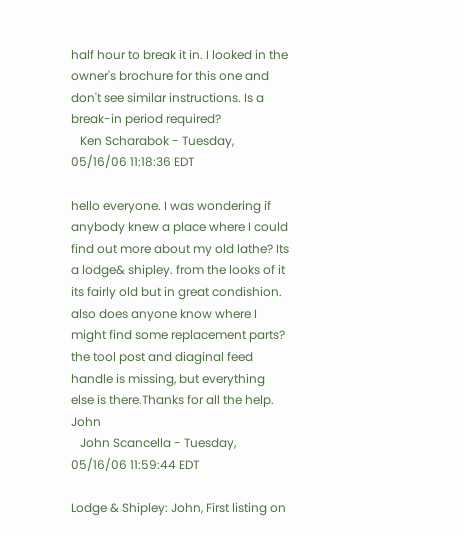half hour to break it in. I looked in the owner's brochure for this one and don't see similar instructions. Is a break-in period required?
   Ken Scharabok - Tuesday, 05/16/06 11:18:36 EDT

hello everyone. I was wondering if anybody knew a place where I could find out more about my old lathe? Its a lodge& shipley. from the looks of it its fairly old but in great condishion. also does anyone know where I might find some replacement parts? the tool post and diaginal feed handle is missing, but everything else is there.Thanks for all the help. John
   John Scancella - Tuesday, 05/16/06 11:59:44 EDT

Lodge & Shipley: John, First listing on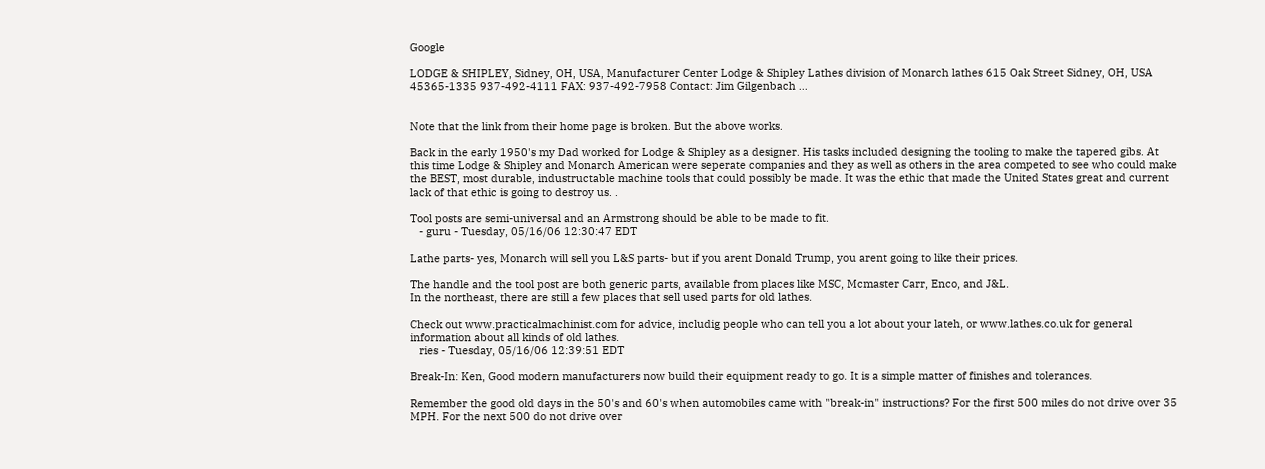Google

LODGE & SHIPLEY, Sidney, OH, USA, Manufacturer Center Lodge & Shipley Lathes division of Monarch lathes 615 Oak Street Sidney, OH, USA 45365-1335 937-492-4111 FAX: 937-492-7958 Contact: Jim Gilgenbach ...


Note that the link from their home page is broken. But the above works.

Back in the early 1950's my Dad worked for Lodge & Shipley as a designer. His tasks included designing the tooling to make the tapered gibs. At this time Lodge & Shipley and Monarch American were seperate companies and they as well as others in the area competed to see who could make the BEST, most durable, industructable machine tools that could possibly be made. It was the ethic that made the United States great and current lack of that ethic is going to destroy us. .

Tool posts are semi-universal and an Armstrong should be able to be made to fit.
   - guru - Tuesday, 05/16/06 12:30:47 EDT

Lathe parts- yes, Monarch will sell you L&S parts- but if you arent Donald Trump, you arent going to like their prices.

The handle and the tool post are both generic parts, available from places like MSC, Mcmaster Carr, Enco, and J&L.
In the northeast, there are still a few places that sell used parts for old lathes.

Check out www.practicalmachinist.com for advice, includig people who can tell you a lot about your lateh, or www.lathes.co.uk for general information about all kinds of old lathes.
   ries - Tuesday, 05/16/06 12:39:51 EDT

Break-In: Ken, Good modern manufacturers now build their equipment ready to go. It is a simple matter of finishes and tolerances.

Remember the good old days in the 50's and 60's when automobiles came with "break-in" instructions? For the first 500 miles do not drive over 35 MPH. For the next 500 do not drive over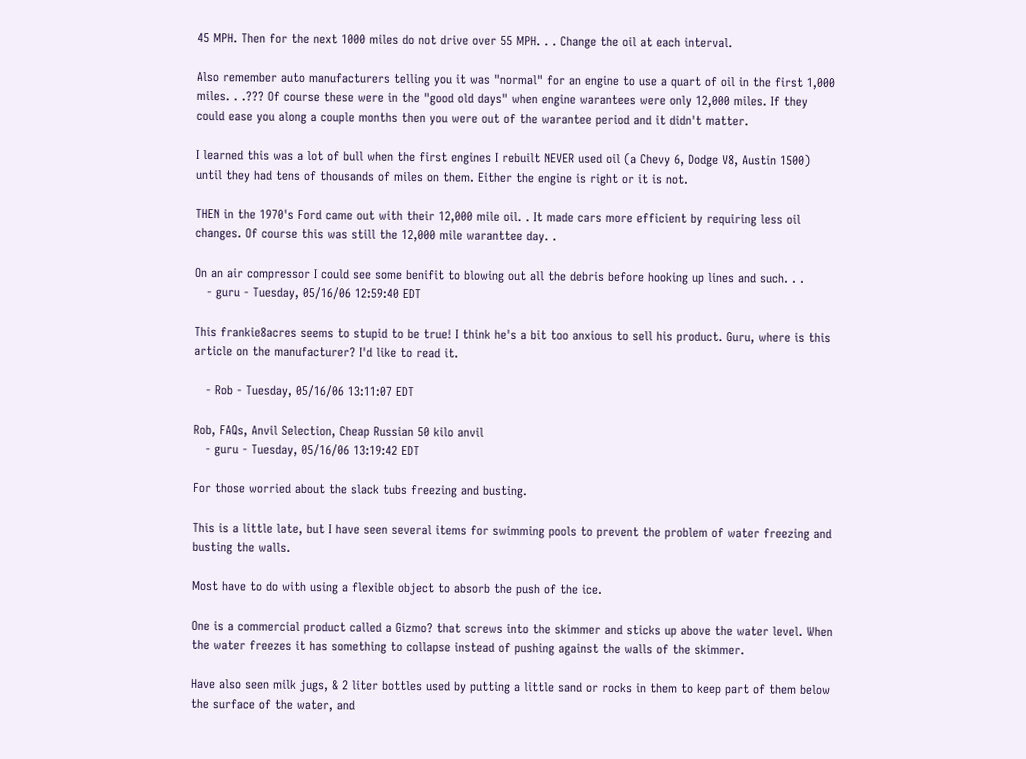45 MPH. Then for the next 1000 miles do not drive over 55 MPH. . . Change the oil at each interval.

Also remember auto manufacturers telling you it was "normal" for an engine to use a quart of oil in the first 1,000 miles. . .??? Of course these were in the "good old days" when engine warantees were only 12,000 miles. If they could ease you along a couple months then you were out of the warantee period and it didn't matter.

I learned this was a lot of bull when the first engines I rebuilt NEVER used oil (a Chevy 6, Dodge V8, Austin 1500) until they had tens of thousands of miles on them. Either the engine is right or it is not.

THEN in the 1970's Ford came out with their 12,000 mile oil. . It made cars more efficient by requiring less oil changes. Of course this was still the 12,000 mile waranttee day. .

On an air compressor I could see some benifit to blowing out all the debris before hooking up lines and such. . .
   - guru - Tuesday, 05/16/06 12:59:40 EDT

This frankie8acres seems to stupid to be true! I think he's a bit too anxious to sell his product. Guru, where is this article on the manufacturer? I'd like to read it.

   - Rob - Tuesday, 05/16/06 13:11:07 EDT

Rob, FAQs, Anvil Selection, Cheap Russian 50 kilo anvil
   - guru - Tuesday, 05/16/06 13:19:42 EDT

For those worried about the slack tubs freezing and busting.

This is a little late, but I have seen several items for swimming pools to prevent the problem of water freezing and busting the walls.

Most have to do with using a flexible object to absorb the push of the ice.

One is a commercial product called a Gizmo? that screws into the skimmer and sticks up above the water level. When the water freezes it has something to collapse instead of pushing against the walls of the skimmer.

Have also seen milk jugs, & 2 liter bottles used by putting a little sand or rocks in them to keep part of them below the surface of the water, and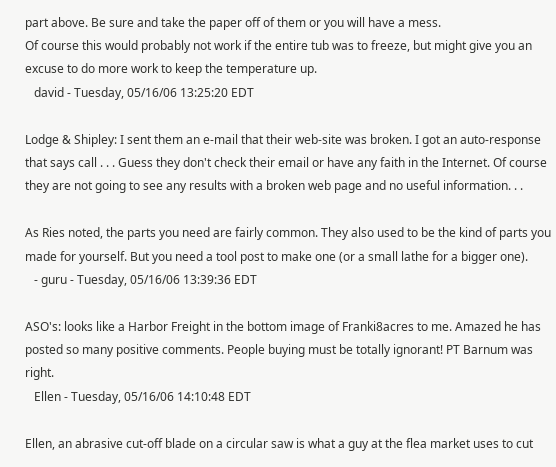part above. Be sure and take the paper off of them or you will have a mess.
Of course this would probably not work if the entire tub was to freeze, but might give you an excuse to do more work to keep the temperature up.
   david - Tuesday, 05/16/06 13:25:20 EDT

Lodge & Shipley: I sent them an e-mail that their web-site was broken. I got an auto-response that says call . . . Guess they don't check their email or have any faith in the Internet. Of course they are not going to see any results with a broken web page and no useful information. . .

As Ries noted, the parts you need are fairly common. They also used to be the kind of parts you made for yourself. But you need a tool post to make one (or a small lathe for a bigger one).
   - guru - Tuesday, 05/16/06 13:39:36 EDT

ASO's: looks like a Harbor Freight in the bottom image of Franki8acres to me. Amazed he has posted so many positive comments. People buying must be totally ignorant! PT Barnum was right.
   Ellen - Tuesday, 05/16/06 14:10:48 EDT

Ellen, an abrasive cut-off blade on a circular saw is what a guy at the flea market uses to cut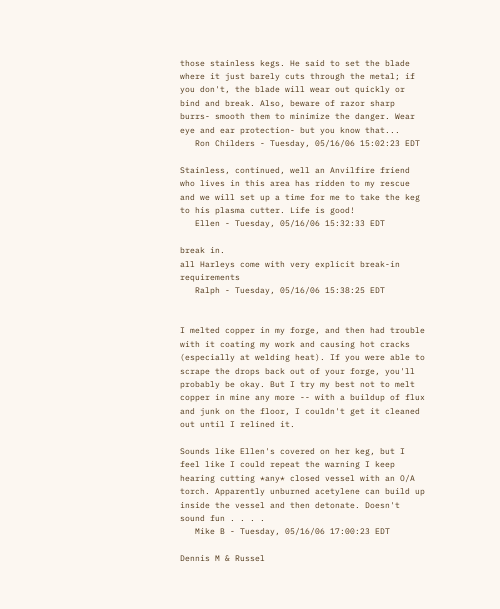those stainless kegs. He said to set the blade where it just barely cuts through the metal; if you don't, the blade will wear out quickly or bind and break. Also, beware of razor sharp burrs- smooth them to minimize the danger. Wear eye and ear protection- but you know that...
   Ron Childers - Tuesday, 05/16/06 15:02:23 EDT

Stainless, continued, well an Anvilfire friend who lives in this area has ridden to my rescue and we will set up a time for me to take the keg to his plasma cutter. Life is good!
   Ellen - Tuesday, 05/16/06 15:32:33 EDT

break in.
all Harleys come with very explicit break-in requirements
   Ralph - Tuesday, 05/16/06 15:38:25 EDT


I melted copper in my forge, and then had trouble with it coating my work and causing hot cracks (especially at welding heat). If you were able to scrape the drops back out of your forge, you'll probably be okay. But I try my best not to melt copper in mine any more -- with a buildup of flux and junk on the floor, I couldn't get it cleaned out until I relined it.

Sounds like Ellen's covered on her keg, but I feel like I could repeat the warning I keep hearing cutting *any* closed vessel with an O/A torch. Apparently unburned acetylene can build up inside the vessel and then detonate. Doesn't sound fun . . . .
   Mike B - Tuesday, 05/16/06 17:00:23 EDT

Dennis M & Russel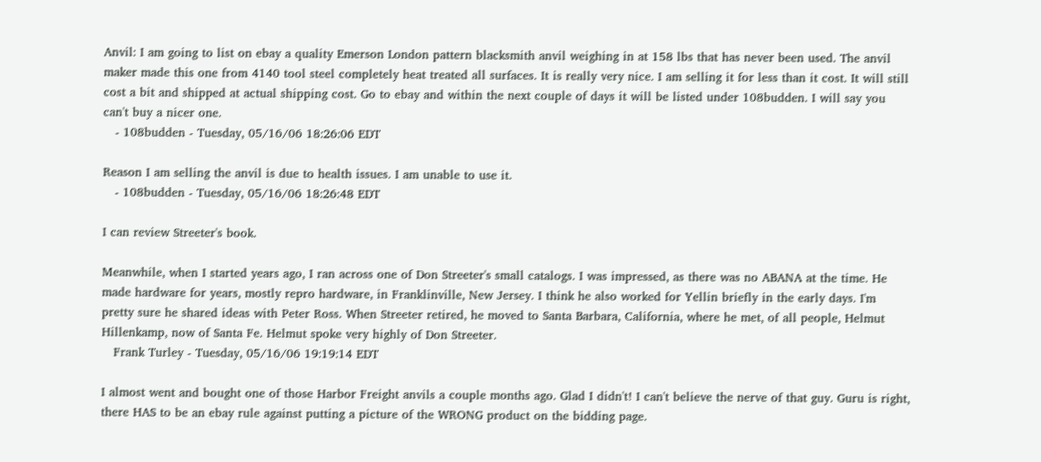Anvil: I am going to list on ebay a quality Emerson London pattern blacksmith anvil weighing in at 158 lbs that has never been used. The anvil maker made this one from 4140 tool steel completely heat treated all surfaces. It is really very nice. I am selling it for less than it cost. It will still cost a bit and shipped at actual shipping cost. Go to ebay and within the next couple of days it will be listed under 108budden. I will say you can't buy a nicer one.
   - 108budden - Tuesday, 05/16/06 18:26:06 EDT

Reason I am selling the anvil is due to health issues. I am unable to use it.
   - 108budden - Tuesday, 05/16/06 18:26:48 EDT

I can review Streeter's book.

Meanwhile, when I started years ago, I ran across one of Don Streeter's small catalogs. I was impressed, as there was no ABANA at the time. He made hardware for years, mostly repro hardware, in Franklinville, New Jersey. I think he also worked for Yellin briefly in the early days. I'm pretty sure he shared ideas with Peter Ross. When Streeter retired, he moved to Santa Barbara, California, where he met, of all people, Helmut Hillenkamp, now of Santa Fe. Helmut spoke very highly of Don Streeter.
   Frank Turley - Tuesday, 05/16/06 19:19:14 EDT

I almost went and bought one of those Harbor Freight anvils a couple months ago. Glad I didn't! I can't believe the nerve of that guy. Guru is right, there HAS to be an ebay rule against putting a picture of the WRONG product on the bidding page.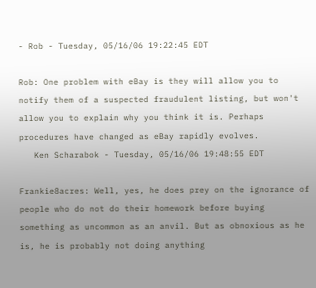- Rob - Tuesday, 05/16/06 19:22:45 EDT

Rob: One problem with eBay is they will allow you to notify them of a suspected fraudulent listing, but won't allow you to explain why you think it is. Perhaps procedures have changed as eBay rapidly evolves.
   Ken Scharabok - Tuesday, 05/16/06 19:48:55 EDT

Frankie8acres: Well, yes, he does prey on the ignorance of people who do not do their homework before buying something as uncommon as an anvil. But as obnoxious as he is, he is probably not doing anything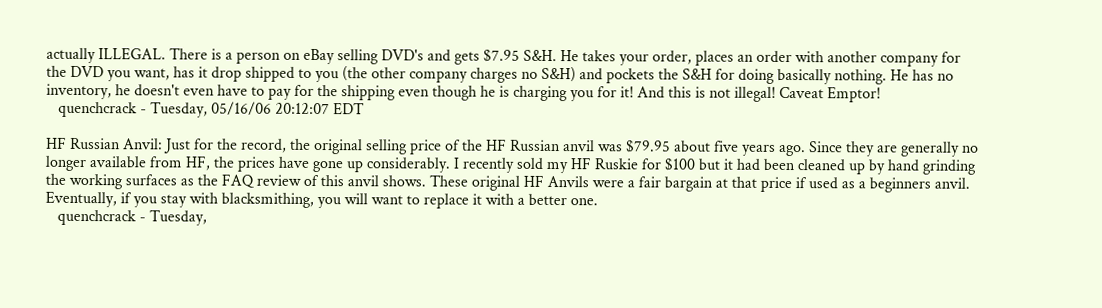actually ILLEGAL. There is a person on eBay selling DVD's and gets $7.95 S&H. He takes your order, places an order with another company for the DVD you want, has it drop shipped to you (the other company charges no S&H) and pockets the S&H for doing basically nothing. He has no inventory, he doesn't even have to pay for the shipping even though he is charging you for it! And this is not illegal! Caveat Emptor!
   quenchcrack - Tuesday, 05/16/06 20:12:07 EDT

HF Russian Anvil: Just for the record, the original selling price of the HF Russian anvil was $79.95 about five years ago. Since they are generally no longer available from HF, the prices have gone up considerably. I recently sold my HF Ruskie for $100 but it had been cleaned up by hand grinding the working surfaces as the FAQ review of this anvil shows. These original HF Anvils were a fair bargain at that price if used as a beginners anvil. Eventually, if you stay with blacksmithing, you will want to replace it with a better one.
   quenchcrack - Tuesday,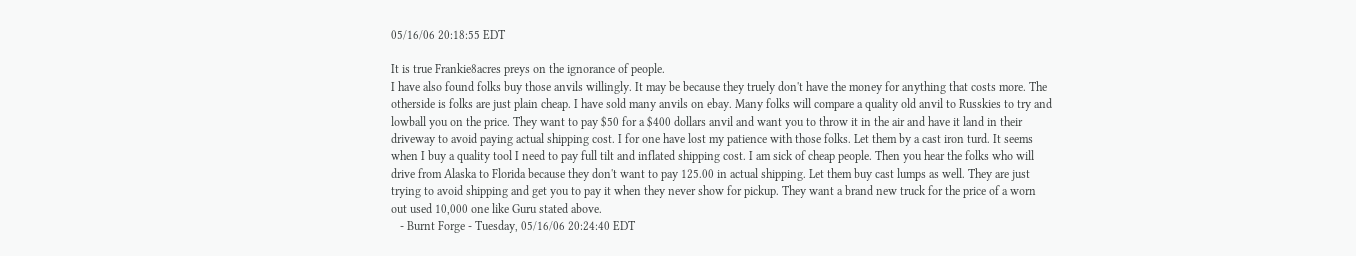05/16/06 20:18:55 EDT

It is true Frankie8acres preys on the ignorance of people.
I have also found folks buy those anvils willingly. It may be because they truely don't have the money for anything that costs more. The otherside is folks are just plain cheap. I have sold many anvils on ebay. Many folks will compare a quality old anvil to Russkies to try and lowball you on the price. They want to pay $50 for a $400 dollars anvil and want you to throw it in the air and have it land in their driveway to avoid paying actual shipping cost. I for one have lost my patience with those folks. Let them by a cast iron turd. It seems when I buy a quality tool I need to pay full tilt and inflated shipping cost. I am sick of cheap people. Then you hear the folks who will drive from Alaska to Florida because they don't want to pay 125.00 in actual shipping. Let them buy cast lumps as well. They are just trying to avoid shipping and get you to pay it when they never show for pickup. They want a brand new truck for the price of a worn out used 10,000 one like Guru stated above.
   - Burnt Forge - Tuesday, 05/16/06 20:24:40 EDT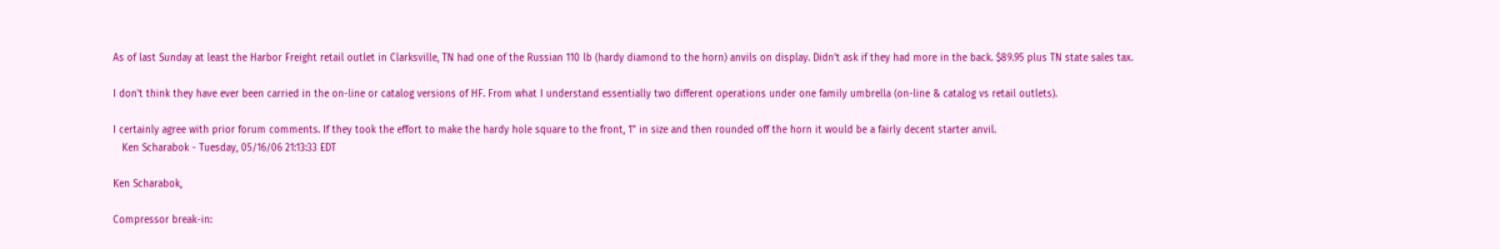As of last Sunday at least the Harbor Freight retail outlet in Clarksville, TN had one of the Russian 110 lb (hardy diamond to the horn) anvils on display. Didn't ask if they had more in the back. $89.95 plus TN state sales tax.

I don't think they have ever been carried in the on-line or catalog versions of HF. From what I understand essentially two different operations under one family umbrella (on-line & catalog vs retail outlets).

I certainly agree with prior forum comments. If they took the effort to make the hardy hole square to the front, 1" in size and then rounded off the horn it would be a fairly decent starter anvil.
   Ken Scharabok - Tuesday, 05/16/06 21:13:33 EDT

Ken Scharabok,

Compressor break-in: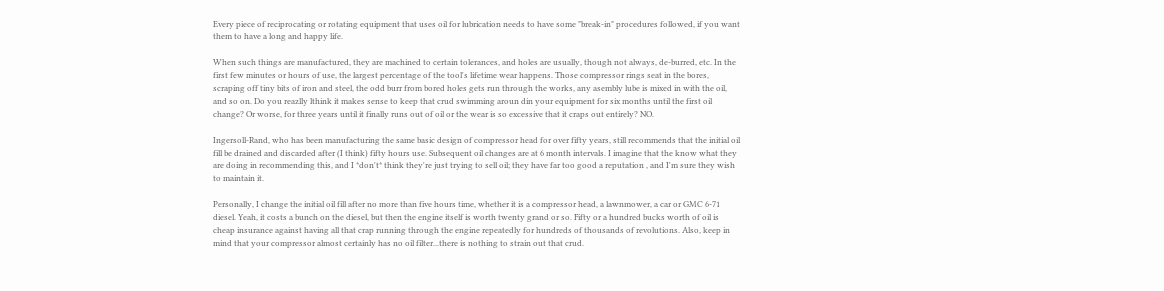Every piece of reciprocating or rotating equipment that uses oil for lubrication needs to have some "break-in" procedures followed, if you want them to have a long and happy life.

When such things are manufactured, they are machined to certain tolerances, and holes are usually, though not always, de-burred, etc. In the first few minutes or hours of use, the largest percentage of the tool's lifetime wear happens. Those compressor rings seat in the bores, scraping off tiny bits of iron and steel, the odd burr from bored holes gets run through the works, any asembly lube is mixed in with the oil, and so on. Do you reazlly lthink it makes sense to keep that crud swimming aroun din your equipment for six months until the first oil change? Or worse, for three years until it finally runs out of oil or the wear is so excessive that it craps out entirely? NO.

Ingersoll-Rand, who has been manufacturing the same basic design of compressor head for over fifty years, still recommends that the initial oil fill be drained and discarded after (I think) fifty hours use. Subsequent oil changes are at 6 month intervals. I imagine that the know what they are doing in recommending this, and I *don't* think they're just trying to sell oil; they have far too good a reputation , and I'm sure they wish to maintain it.

Personally, I change the initial oil fill after no more than five hours time, whether it is a compressor head, a lawnmower, a car or GMC 6-71 diesel. Yeah, it costs a bunch on the diesel, but then the engine itself is worth twenty grand or so. Fifty or a hundred bucks worth of oil is cheap insurance against having all that crap running through the engine repeatedly for hundreds of thousands of revolutions. Also, keep in mind that your compressor almost certainly has no oil filter...there is nothing to strain out that crud.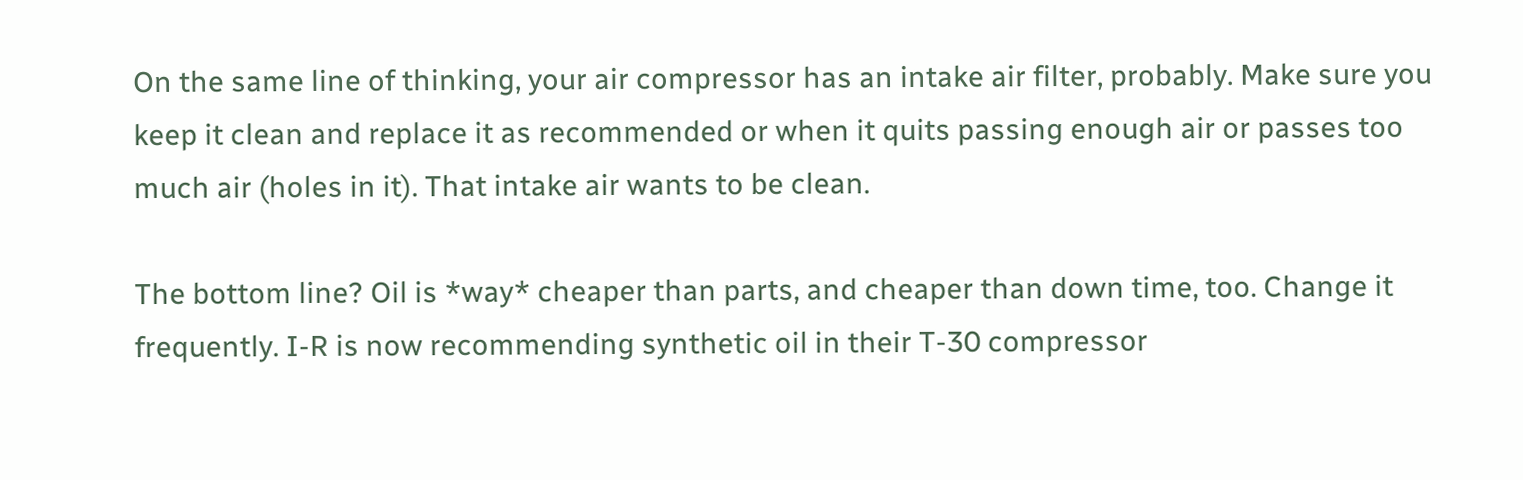On the same line of thinking, your air compressor has an intake air filter, probably. Make sure you keep it clean and replace it as recommended or when it quits passing enough air or passes too much air (holes in it). That intake air wants to be clean.

The bottom line? Oil is *way* cheaper than parts, and cheaper than down time, too. Change it frequently. I-R is now recommending synthetic oil in their T-30 compressor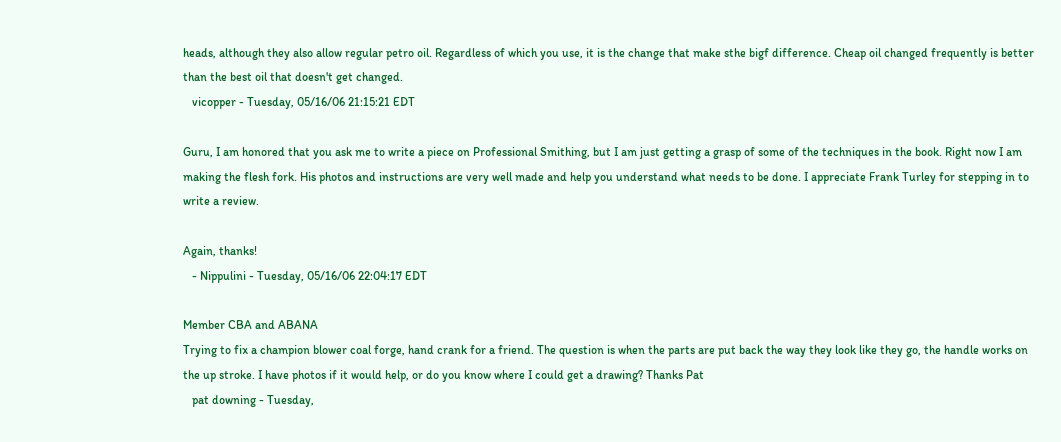heads, although they also allow regular petro oil. Regardless of which you use, it is the change that make sthe bigf difference. Cheap oil changed frequently is better than the best oil that doesn't get changed.
   vicopper - Tuesday, 05/16/06 21:15:21 EDT

Guru, I am honored that you ask me to write a piece on Professional Smithing, but I am just getting a grasp of some of the techniques in the book. Right now I am making the flesh fork. His photos and instructions are very well made and help you understand what needs to be done. I appreciate Frank Turley for stepping in to write a review.

Again, thanks!
   - Nippulini - Tuesday, 05/16/06 22:04:17 EDT

Member CBA and ABANA
Trying to fix a champion blower coal forge, hand crank for a friend. The question is when the parts are put back the way they look like they go, the handle works on the up stroke. I have photos if it would help, or do you know where I could get a drawing? Thanks Pat
   pat downing - Tuesday,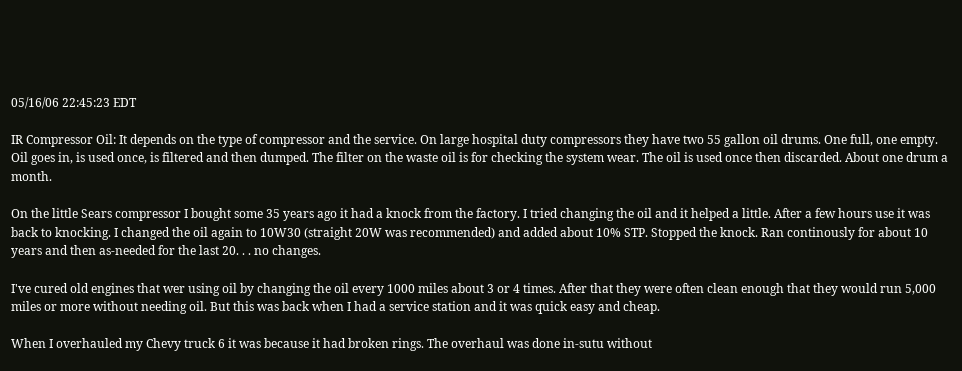05/16/06 22:45:23 EDT

IR Compressor Oil: It depends on the type of compressor and the service. On large hospital duty compressors they have two 55 gallon oil drums. One full, one empty. Oil goes in, is used once, is filtered and then dumped. The filter on the waste oil is for checking the system wear. The oil is used once then discarded. About one drum a month.

On the little Sears compressor I bought some 35 years ago it had a knock from the factory. I tried changing the oil and it helped a little. After a few hours use it was back to knocking. I changed the oil again to 10W30 (straight 20W was recommended) and added about 10% STP. Stopped the knock. Ran continously for about 10 years and then as-needed for the last 20. . . no changes.

I've cured old engines that wer using oil by changing the oil every 1000 miles about 3 or 4 times. After that they were often clean enough that they would run 5,000 miles or more without needing oil. But this was back when I had a service station and it was quick easy and cheap.

When I overhauled my Chevy truck 6 it was because it had broken rings. The overhaul was done in-sutu without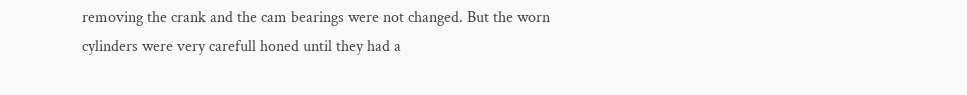removing the crank and the cam bearings were not changed. But the worn cylinders were very carefull honed until they had a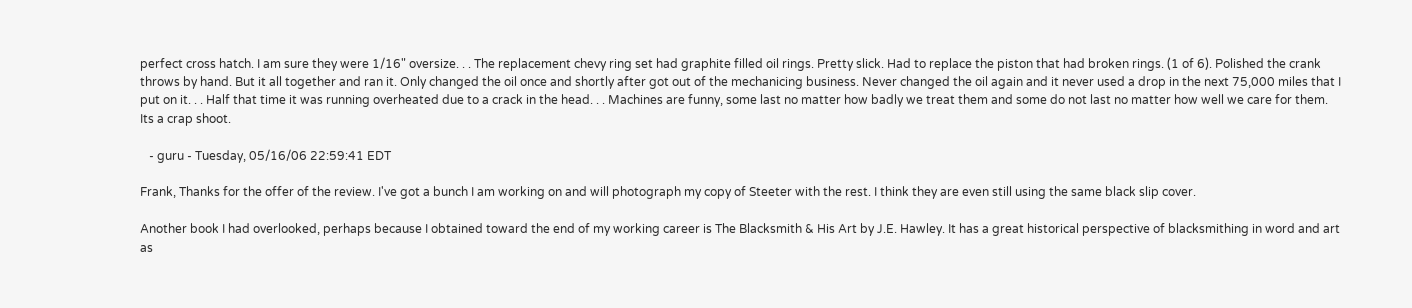perfect cross hatch. I am sure they were 1/16" oversize. . . The replacement chevy ring set had graphite filled oil rings. Pretty slick. Had to replace the piston that had broken rings. (1 of 6). Polished the crank throws by hand. But it all together and ran it. Only changed the oil once and shortly after got out of the mechanicing business. Never changed the oil again and it never used a drop in the next 75,000 miles that I put on it. . . Half that time it was running overheated due to a crack in the head. . . Machines are funny, some last no matter how badly we treat them and some do not last no matter how well we care for them. Its a crap shoot.

   - guru - Tuesday, 05/16/06 22:59:41 EDT

Frank, Thanks for the offer of the review. I've got a bunch I am working on and will photograph my copy of Steeter with the rest. I think they are even still using the same black slip cover.

Another book I had overlooked, perhaps because I obtained toward the end of my working career is The Blacksmith & His Art by J.E. Hawley. It has a great historical perspective of blacksmithing in word and art as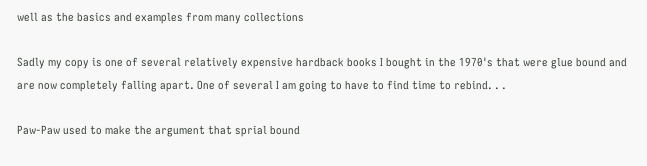well as the basics and examples from many collections

Sadly my copy is one of several relatively expensive hardback books I bought in the 1970's that were glue bound and are now completely falling apart. One of several I am going to have to find time to rebind. . .

Paw-Paw used to make the argument that sprial bound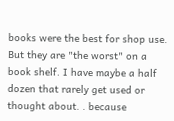books were the best for shop use. But they are "the worst" on a book shelf. I have maybe a half dozen that rarely get used or thought about. . because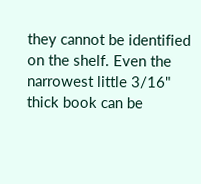they cannot be identified on the shelf. Even the narrowest little 3/16" thick book can be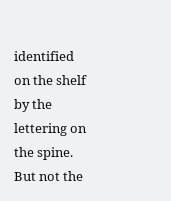identified on the shelf by the lettering on the spine. But not the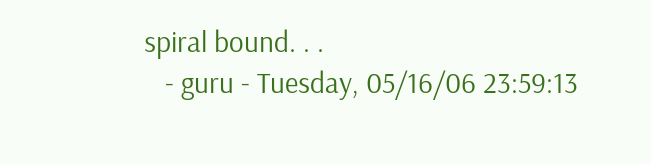spiral bound. . .
   - guru - Tuesday, 05/16/06 23:59:13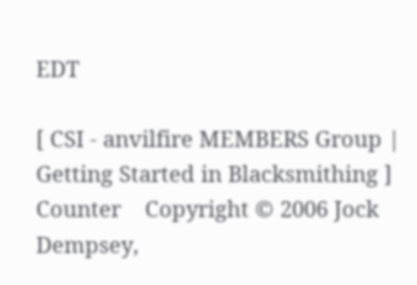EDT

[ CSI - anvilfire MEMBERS Group | Getting Started in Blacksmithing ]
Counter    Copyright © 2006 Jock Dempsey,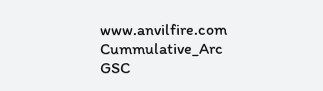www.anvilfire.com Cummulative_Arc GSC